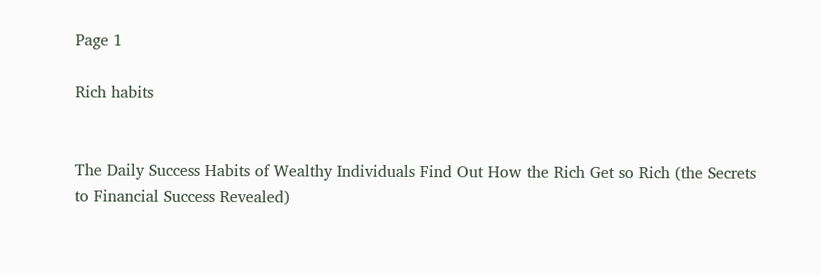Page 1

Rich habits


The Daily Success Habits of Wealthy Individuals Find Out How the Rich Get so Rich (the Secrets to Financial Success Revealed)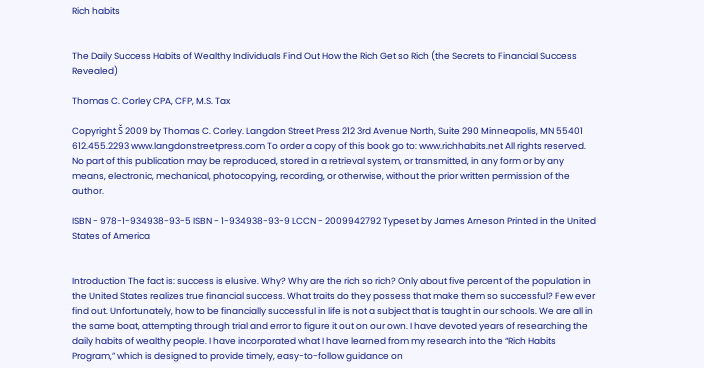Rich habits


The Daily Success Habits of Wealthy Individuals Find Out How the Rich Get so Rich (the Secrets to Financial Success Revealed)

Thomas C. Corley CPA, CFP, M.S. Tax

Copyright Š 2009 by Thomas C. Corley. Langdon Street Press 212 3rd Avenue North, Suite 290 Minneapolis, MN 55401 612.455.2293 www.langdonstreetpress.com To order a copy of this book go to: www.richhabits.net All rights reserved. No part of this publication may be reproduced, stored in a retrieval system, or transmitted, in any form or by any means, electronic, mechanical, photocopying, recording, or otherwise, without the prior written permission of the author.

ISBN - 978-1-934938-93-5 ISBN - 1-934938-93-9 LCCN - 2009942792 Typeset by James Arneson Printed in the United States of America


Introduction The fact is: success is elusive. Why? Why are the rich so rich? Only about five percent of the population in the United States realizes true financial success. What traits do they possess that make them so successful? Few ever find out. Unfortunately, how to be financially successful in life is not a subject that is taught in our schools. We are all in the same boat, attempting through trial and error to figure it out on our own. I have devoted years of researching the daily habits of wealthy people. I have incorporated what I have learned from my research into the “Rich Habits Program,” which is designed to provide timely, easy-to-follow guidance on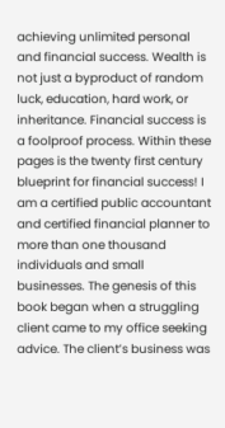achieving unlimited personal and financial success. Wealth is not just a byproduct of random luck, education, hard work, or inheritance. Financial success is a foolproof process. Within these pages is the twenty first century blueprint for financial success! I am a certified public accountant and certified financial planner to more than one thousand individuals and small businesses. The genesis of this book began when a struggling client came to my office seeking advice. The client’s business was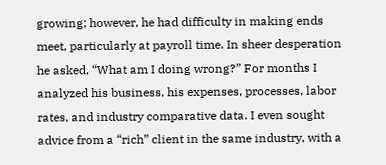growing; however, he had difficulty in making ends meet, particularly at payroll time. In sheer desperation he asked, “What am I doing wrong?” For months I analyzed his business, his expenses, processes, labor rates, and industry comparative data. I even sought advice from a “rich” client in the same industry, with a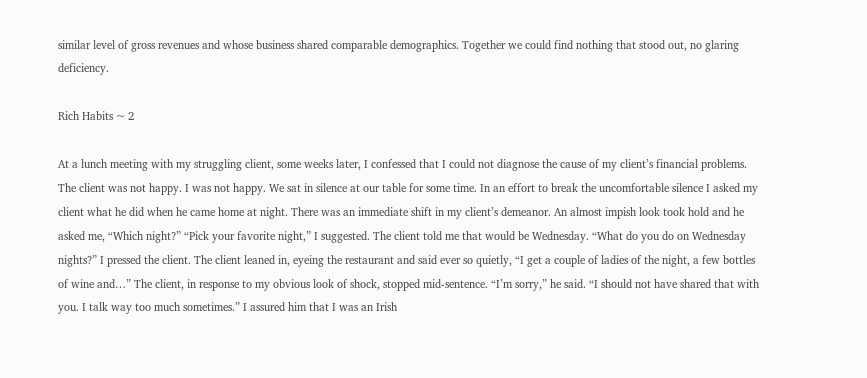similar level of gross revenues and whose business shared comparable demographics. Together we could find nothing that stood out, no glaring deficiency.

Rich Habits ~ 2

At a lunch meeting with my struggling client, some weeks later, I confessed that I could not diagnose the cause of my client’s financial problems. The client was not happy. I was not happy. We sat in silence at our table for some time. In an effort to break the uncomfortable silence I asked my client what he did when he came home at night. There was an immediate shift in my client’s demeanor. An almost impish look took hold and he asked me, “Which night?” “Pick your favorite night,” I suggested. The client told me that would be Wednesday. “What do you do on Wednesday nights?” I pressed the client. The client leaned in, eyeing the restaurant and said ever so quietly, “I get a couple of ladies of the night, a few bottles of wine and…” The client, in response to my obvious look of shock, stopped mid-sentence. “I’m sorry,” he said. “I should not have shared that with you. I talk way too much sometimes.” I assured him that I was an Irish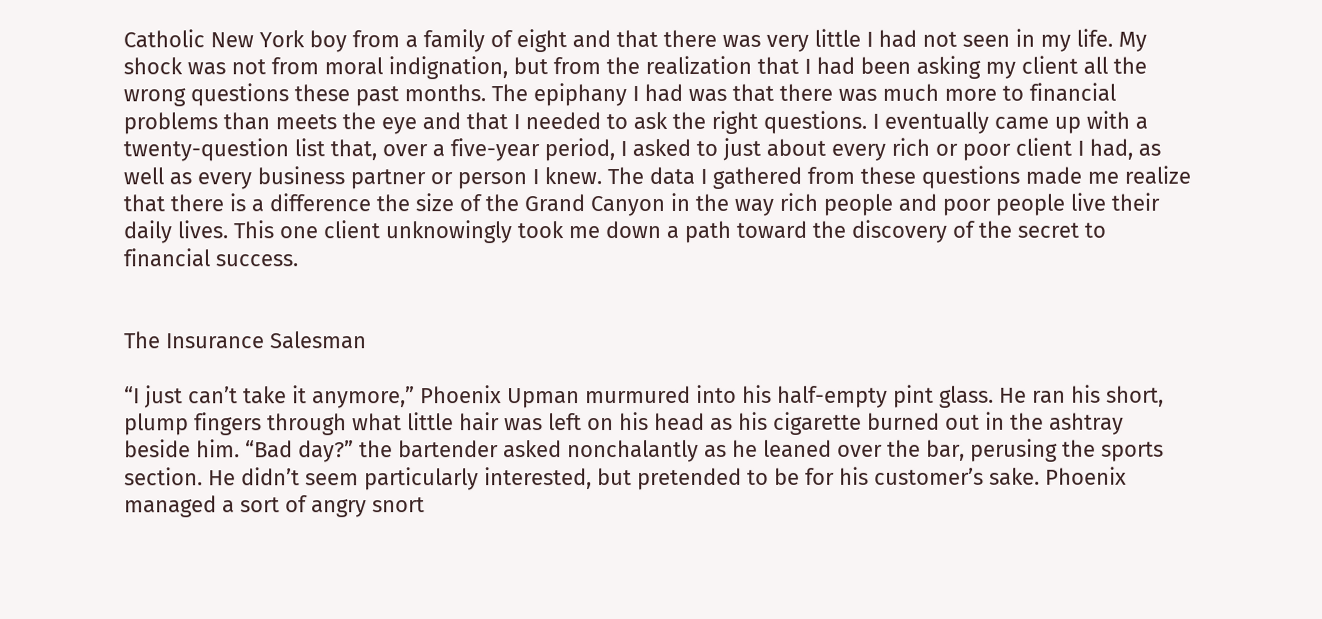Catholic New York boy from a family of eight and that there was very little I had not seen in my life. My shock was not from moral indignation, but from the realization that I had been asking my client all the wrong questions these past months. The epiphany I had was that there was much more to financial problems than meets the eye and that I needed to ask the right questions. I eventually came up with a twenty-question list that, over a five-year period, I asked to just about every rich or poor client I had, as well as every business partner or person I knew. The data I gathered from these questions made me realize that there is a difference the size of the Grand Canyon in the way rich people and poor people live their daily lives. This one client unknowingly took me down a path toward the discovery of the secret to financial success.


The Insurance Salesman

“I just can’t take it anymore,” Phoenix Upman murmured into his half-empty pint glass. He ran his short, plump fingers through what little hair was left on his head as his cigarette burned out in the ashtray beside him. “Bad day?” the bartender asked nonchalantly as he leaned over the bar, perusing the sports section. He didn’t seem particularly interested, but pretended to be for his customer’s sake. Phoenix managed a sort of angry snort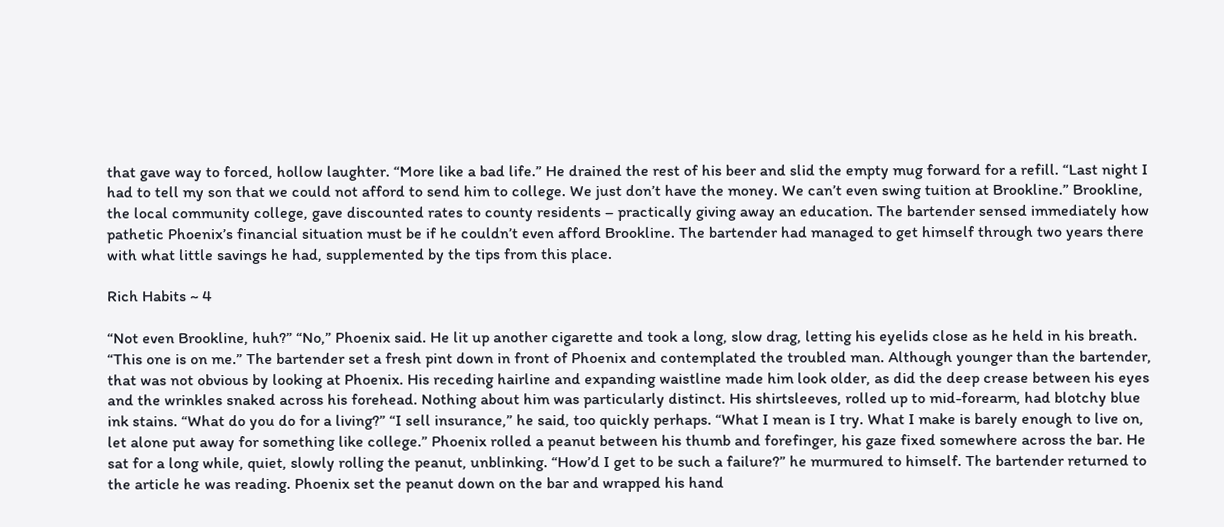that gave way to forced, hollow laughter. “More like a bad life.” He drained the rest of his beer and slid the empty mug forward for a refill. “Last night I had to tell my son that we could not afford to send him to college. We just don’t have the money. We can’t even swing tuition at Brookline.” Brookline, the local community college, gave discounted rates to county residents – practically giving away an education. The bartender sensed immediately how pathetic Phoenix’s financial situation must be if he couldn’t even afford Brookline. The bartender had managed to get himself through two years there with what little savings he had, supplemented by the tips from this place.

Rich Habits ~ 4

“Not even Brookline, huh?” “No,” Phoenix said. He lit up another cigarette and took a long, slow drag, letting his eyelids close as he held in his breath. “This one is on me.” The bartender set a fresh pint down in front of Phoenix and contemplated the troubled man. Although younger than the bartender, that was not obvious by looking at Phoenix. His receding hairline and expanding waistline made him look older, as did the deep crease between his eyes and the wrinkles snaked across his forehead. Nothing about him was particularly distinct. His shirtsleeves, rolled up to mid-forearm, had blotchy blue ink stains. “What do you do for a living?” “I sell insurance,” he said, too quickly perhaps. “What I mean is I try. What I make is barely enough to live on, let alone put away for something like college.” Phoenix rolled a peanut between his thumb and forefinger, his gaze fixed somewhere across the bar. He sat for a long while, quiet, slowly rolling the peanut, unblinking. “How’d I get to be such a failure?” he murmured to himself. The bartender returned to the article he was reading. Phoenix set the peanut down on the bar and wrapped his hand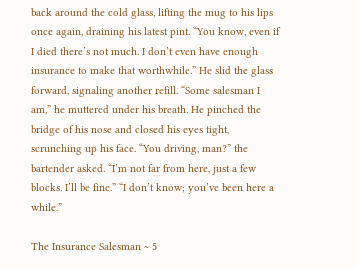back around the cold glass, lifting the mug to his lips once again, draining his latest pint. “You know, even if I died there’s not much. I don’t even have enough insurance to make that worthwhile.” He slid the glass forward, signaling another refill. “Some salesman I am,” he muttered under his breath. He pinched the bridge of his nose and closed his eyes tight, scrunching up his face. “You driving, man?” the bartender asked. “I’m not far from here, just a few blocks. I’ll be fine.” “I don’t know; you’ve been here a while.”

The Insurance Salesman ~ 5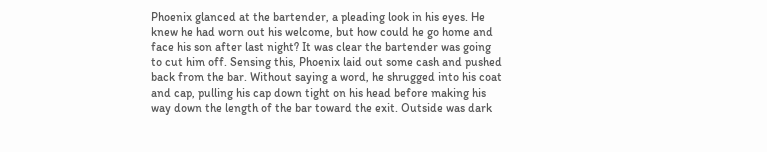Phoenix glanced at the bartender, a pleading look in his eyes. He knew he had worn out his welcome, but how could he go home and face his son after last night? It was clear the bartender was going to cut him off. Sensing this, Phoenix laid out some cash and pushed back from the bar. Without saying a word, he shrugged into his coat and cap, pulling his cap down tight on his head before making his way down the length of the bar toward the exit. Outside was dark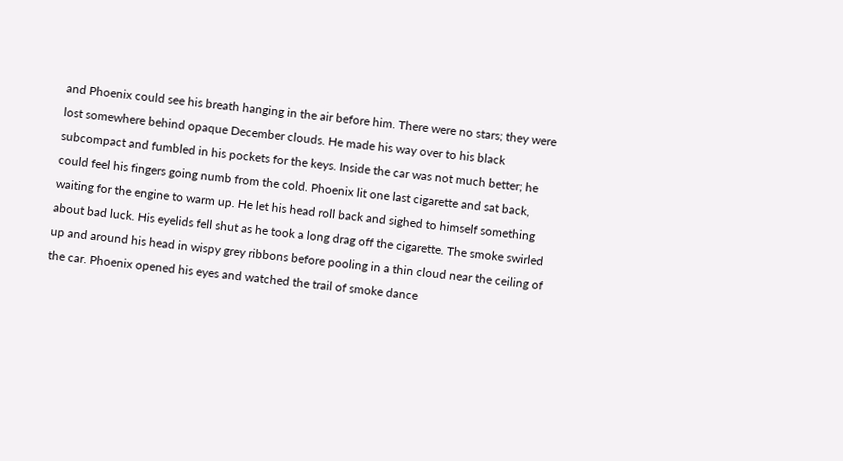and Phoenix could see his breath hanging in the air before him. There were no stars; they were lost somewhere behind opaque December clouds. He made his way over to his black subcompact and fumbled in his pockets for the keys. Inside the car was not much better; he could feel his fingers going numb from the cold. Phoenix lit one last cigarette and sat back, waiting for the engine to warm up. He let his head roll back and sighed to himself something about bad luck. His eyelids fell shut as he took a long drag off the cigarette. The smoke swirled up and around his head in wispy grey ribbons before pooling in a thin cloud near the ceiling of the car. Phoenix opened his eyes and watched the trail of smoke dance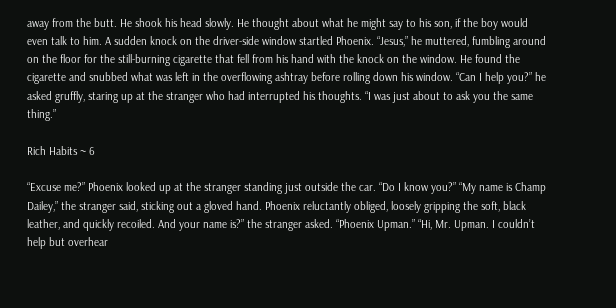away from the butt. He shook his head slowly. He thought about what he might say to his son, if the boy would even talk to him. A sudden knock on the driver-side window startled Phoenix. “Jesus,” he muttered, fumbling around on the floor for the still-burning cigarette that fell from his hand with the knock on the window. He found the cigarette and snubbed what was left in the overflowing ashtray before rolling down his window. “Can I help you?” he asked gruffly, staring up at the stranger who had interrupted his thoughts. “I was just about to ask you the same thing.”

Rich Habits ~ 6

“Excuse me?” Phoenix looked up at the stranger standing just outside the car. “Do I know you?” “My name is Champ Dailey,” the stranger said, sticking out a gloved hand. Phoenix reluctantly obliged, loosely gripping the soft, black leather, and quickly recoiled. And your name is?” the stranger asked. “Phoenix Upman.” “Hi, Mr. Upman. I couldn’t help but overhear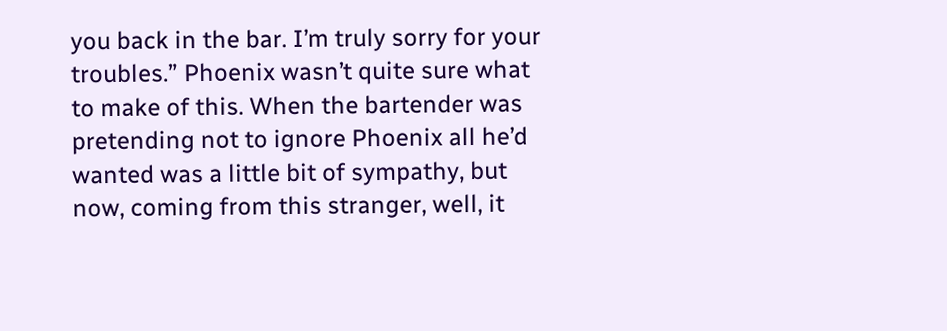you back in the bar. I’m truly sorry for your troubles.” Phoenix wasn’t quite sure what to make of this. When the bartender was pretending not to ignore Phoenix all he’d wanted was a little bit of sympathy, but now, coming from this stranger, well, it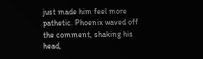just made him feel more pathetic. Phoenix waved off the comment, shaking his head,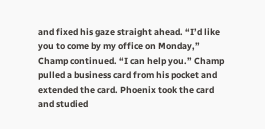and fixed his gaze straight ahead. “I’d like you to come by my office on Monday,” Champ continued. “I can help you.” Champ pulled a business card from his pocket and extended the card. Phoenix took the card and studied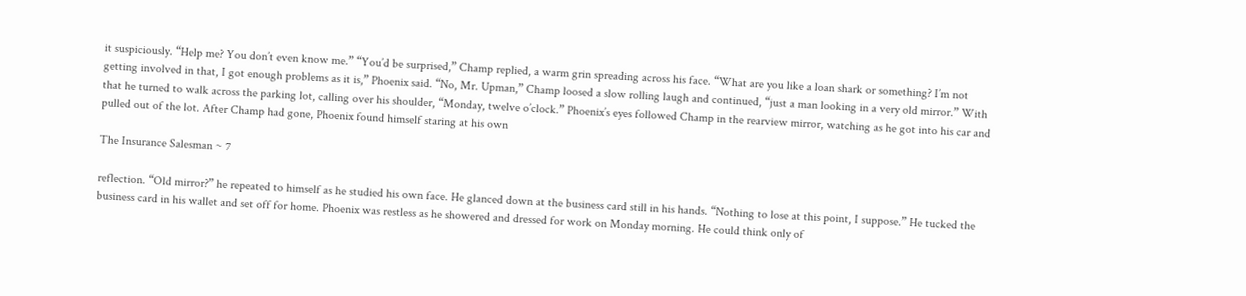it suspiciously. “Help me? You don’t even know me.” “You’d be surprised,” Champ replied, a warm grin spreading across his face. “What are you like a loan shark or something? I’m not getting involved in that, I got enough problems as it is,” Phoenix said. “No, Mr. Upman,” Champ loosed a slow rolling laugh and continued, “just a man looking in a very old mirror.” With that he turned to walk across the parking lot, calling over his shoulder, “Monday, twelve o’clock.” Phoenix’s eyes followed Champ in the rearview mirror, watching as he got into his car and pulled out of the lot. After Champ had gone, Phoenix found himself staring at his own

The Insurance Salesman ~ 7

reflection. “Old mirror?” he repeated to himself as he studied his own face. He glanced down at the business card still in his hands. “Nothing to lose at this point, I suppose.” He tucked the business card in his wallet and set off for home. Phoenix was restless as he showered and dressed for work on Monday morning. He could think only of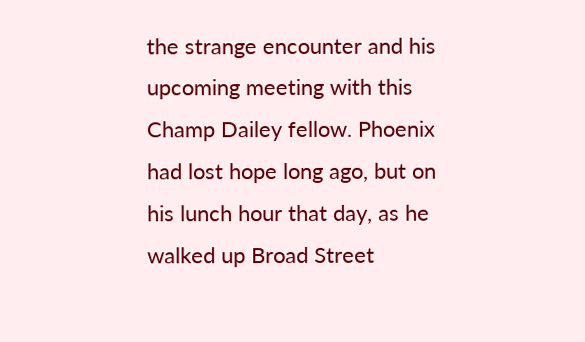the strange encounter and his upcoming meeting with this Champ Dailey fellow. Phoenix had lost hope long ago, but on his lunch hour that day, as he walked up Broad Street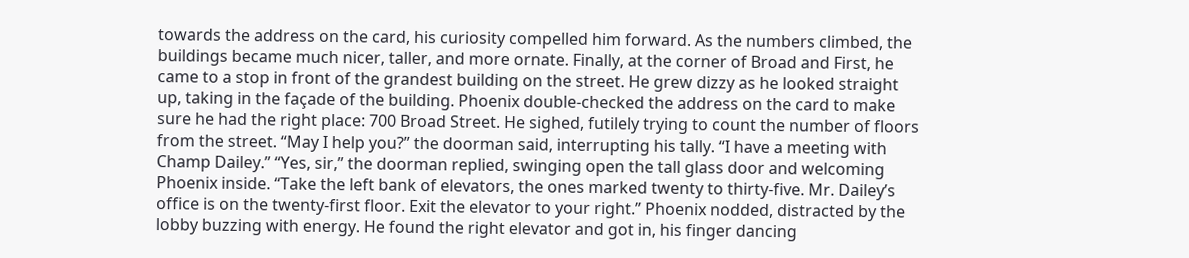towards the address on the card, his curiosity compelled him forward. As the numbers climbed, the buildings became much nicer, taller, and more ornate. Finally, at the corner of Broad and First, he came to a stop in front of the grandest building on the street. He grew dizzy as he looked straight up, taking in the façade of the building. Phoenix double-checked the address on the card to make sure he had the right place: 700 Broad Street. He sighed, futilely trying to count the number of floors from the street. “May I help you?” the doorman said, interrupting his tally. “I have a meeting with Champ Dailey.” “Yes, sir,” the doorman replied, swinging open the tall glass door and welcoming Phoenix inside. “Take the left bank of elevators, the ones marked twenty to thirty-five. Mr. Dailey’s office is on the twenty-first floor. Exit the elevator to your right.” Phoenix nodded, distracted by the lobby buzzing with energy. He found the right elevator and got in, his finger dancing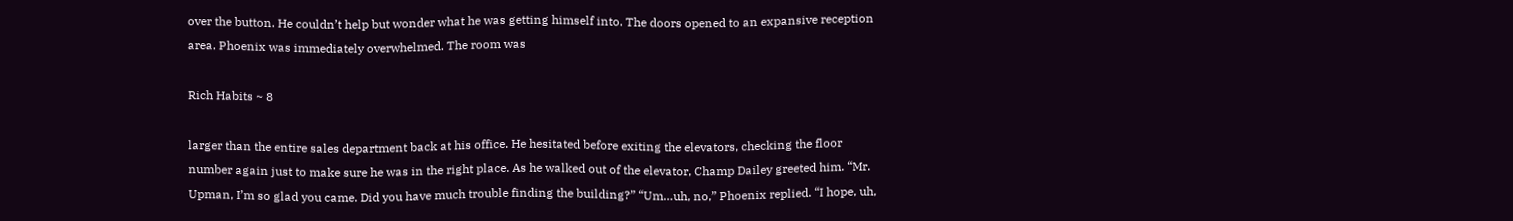over the button. He couldn’t help but wonder what he was getting himself into. The doors opened to an expansive reception area. Phoenix was immediately overwhelmed. The room was

Rich Habits ~ 8

larger than the entire sales department back at his office. He hesitated before exiting the elevators, checking the floor number again just to make sure he was in the right place. As he walked out of the elevator, Champ Dailey greeted him. “Mr. Upman, I’m so glad you came. Did you have much trouble finding the building?” “Um…uh, no,” Phoenix replied. “I hope, uh,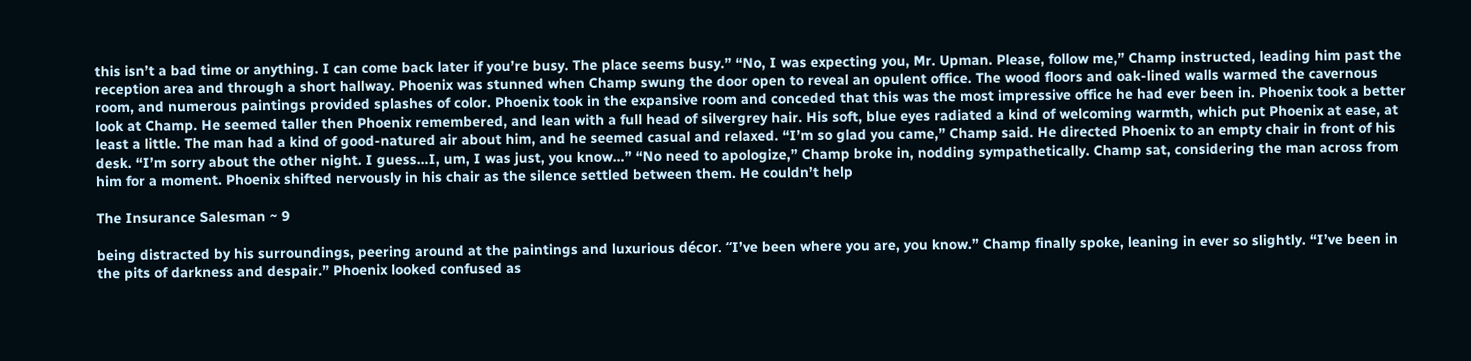this isn’t a bad time or anything. I can come back later if you’re busy. The place seems busy.” “No, I was expecting you, Mr. Upman. Please, follow me,” Champ instructed, leading him past the reception area and through a short hallway. Phoenix was stunned when Champ swung the door open to reveal an opulent office. The wood floors and oak-lined walls warmed the cavernous room, and numerous paintings provided splashes of color. Phoenix took in the expansive room and conceded that this was the most impressive office he had ever been in. Phoenix took a better look at Champ. He seemed taller then Phoenix remembered, and lean with a full head of silvergrey hair. His soft, blue eyes radiated a kind of welcoming warmth, which put Phoenix at ease, at least a little. The man had a kind of good-natured air about him, and he seemed casual and relaxed. “I’m so glad you came,” Champ said. He directed Phoenix to an empty chair in front of his desk. “I’m sorry about the other night. I guess…I, um, I was just, you know…” “No need to apologize,” Champ broke in, nodding sympathetically. Champ sat, considering the man across from him for a moment. Phoenix shifted nervously in his chair as the silence settled between them. He couldn’t help

The Insurance Salesman ~ 9

being distracted by his surroundings, peering around at the paintings and luxurious décor. “I’ve been where you are, you know.” Champ finally spoke, leaning in ever so slightly. “I’ve been in the pits of darkness and despair.” Phoenix looked confused as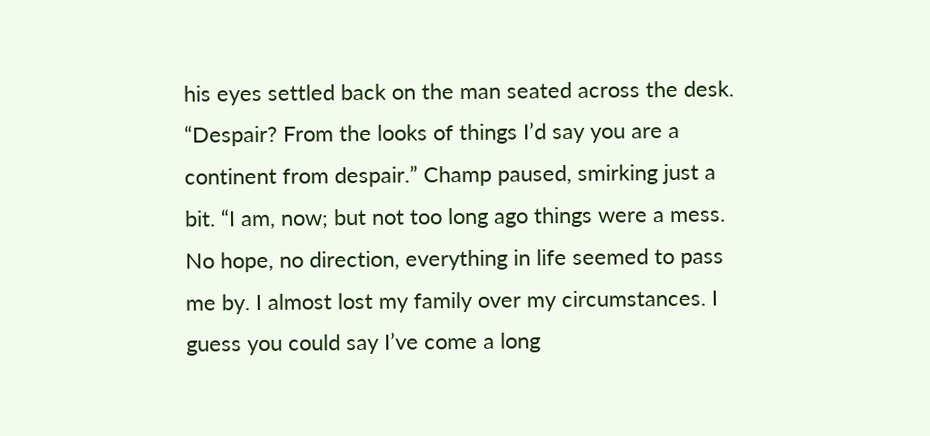his eyes settled back on the man seated across the desk. “Despair? From the looks of things I’d say you are a continent from despair.” Champ paused, smirking just a bit. “I am, now; but not too long ago things were a mess. No hope, no direction, everything in life seemed to pass me by. I almost lost my family over my circumstances. I guess you could say I’ve come a long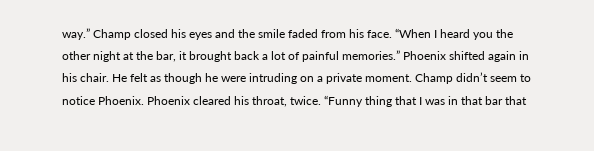way.” Champ closed his eyes and the smile faded from his face. “When I heard you the other night at the bar, it brought back a lot of painful memories.” Phoenix shifted again in his chair. He felt as though he were intruding on a private moment. Champ didn’t seem to notice Phoenix. Phoenix cleared his throat, twice. “Funny thing that I was in that bar that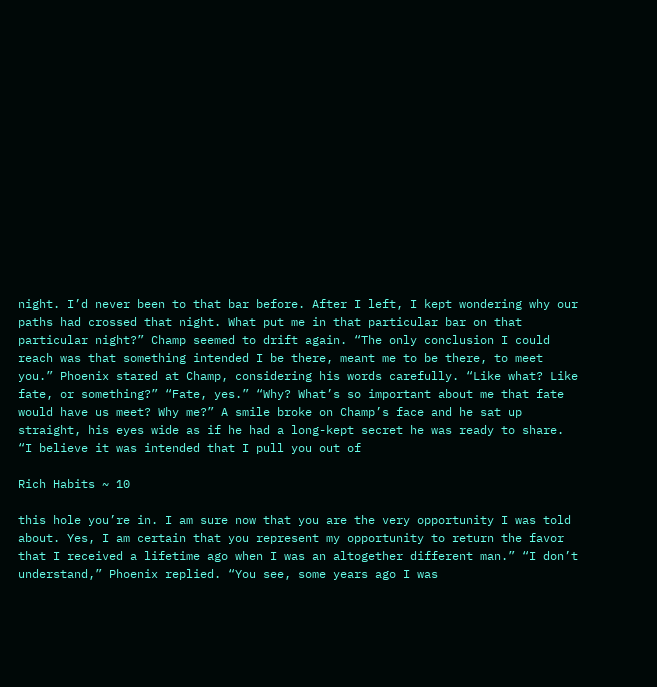night. I’d never been to that bar before. After I left, I kept wondering why our paths had crossed that night. What put me in that particular bar on that particular night?” Champ seemed to drift again. “The only conclusion I could reach was that something intended I be there, meant me to be there, to meet you.” Phoenix stared at Champ, considering his words carefully. “Like what? Like fate, or something?” “Fate, yes.” “Why? What’s so important about me that fate would have us meet? Why me?” A smile broke on Champ’s face and he sat up straight, his eyes wide as if he had a long-kept secret he was ready to share. “I believe it was intended that I pull you out of

Rich Habits ~ 10

this hole you’re in. I am sure now that you are the very opportunity I was told about. Yes, I am certain that you represent my opportunity to return the favor that I received a lifetime ago when I was an altogether different man.” “I don’t understand,” Phoenix replied. “You see, some years ago I was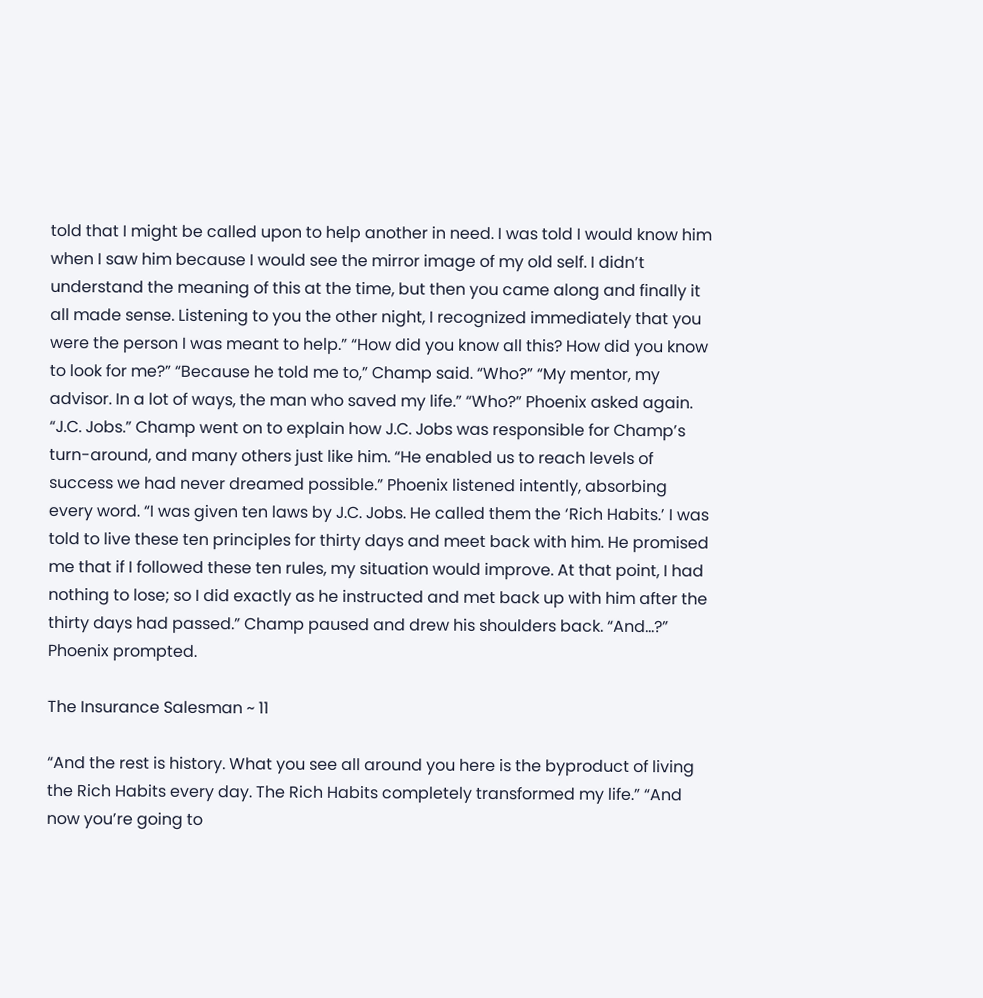told that I might be called upon to help another in need. I was told I would know him when I saw him because I would see the mirror image of my old self. I didn’t understand the meaning of this at the time, but then you came along and finally it all made sense. Listening to you the other night, I recognized immediately that you were the person I was meant to help.” “How did you know all this? How did you know to look for me?” “Because he told me to,” Champ said. “Who?” “My mentor, my advisor. In a lot of ways, the man who saved my life.” “Who?” Phoenix asked again. “J.C. Jobs.” Champ went on to explain how J.C. Jobs was responsible for Champ’s turn-around, and many others just like him. “He enabled us to reach levels of success we had never dreamed possible.” Phoenix listened intently, absorbing every word. “I was given ten laws by J.C. Jobs. He called them the ‘Rich Habits.’ I was told to live these ten principles for thirty days and meet back with him. He promised me that if I followed these ten rules, my situation would improve. At that point, I had nothing to lose; so I did exactly as he instructed and met back up with him after the thirty days had passed.” Champ paused and drew his shoulders back. “And…?” Phoenix prompted.

The Insurance Salesman ~ 11

“And the rest is history. What you see all around you here is the byproduct of living the Rich Habits every day. The Rich Habits completely transformed my life.” “And now you’re going to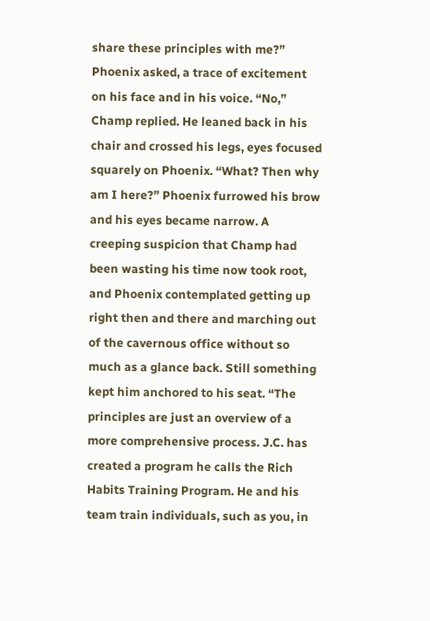share these principles with me?” Phoenix asked, a trace of excitement on his face and in his voice. “No,” Champ replied. He leaned back in his chair and crossed his legs, eyes focused squarely on Phoenix. “What? Then why am I here?” Phoenix furrowed his brow and his eyes became narrow. A creeping suspicion that Champ had been wasting his time now took root, and Phoenix contemplated getting up right then and there and marching out of the cavernous office without so much as a glance back. Still something kept him anchored to his seat. “The principles are just an overview of a more comprehensive process. J.C. has created a program he calls the Rich Habits Training Program. He and his team train individuals, such as you, in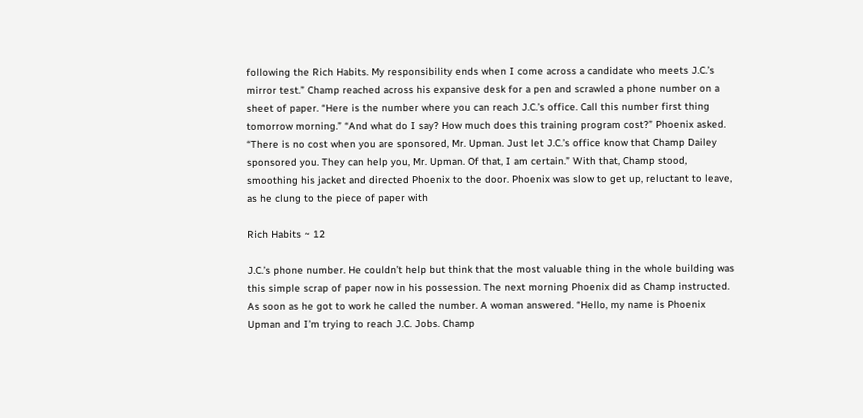following the Rich Habits. My responsibility ends when I come across a candidate who meets J.C.’s mirror test.” Champ reached across his expansive desk for a pen and scrawled a phone number on a sheet of paper. “Here is the number where you can reach J.C.’s office. Call this number first thing tomorrow morning.” “And what do I say? How much does this training program cost?” Phoenix asked. “There is no cost when you are sponsored, Mr. Upman. Just let J.C.’s office know that Champ Dailey sponsored you. They can help you, Mr. Upman. Of that, I am certain.” With that, Champ stood, smoothing his jacket and directed Phoenix to the door. Phoenix was slow to get up, reluctant to leave, as he clung to the piece of paper with

Rich Habits ~ 12

J.C.’s phone number. He couldn’t help but think that the most valuable thing in the whole building was this simple scrap of paper now in his possession. The next morning Phoenix did as Champ instructed. As soon as he got to work he called the number. A woman answered. “Hello, my name is Phoenix Upman and I’m trying to reach J.C. Jobs. Champ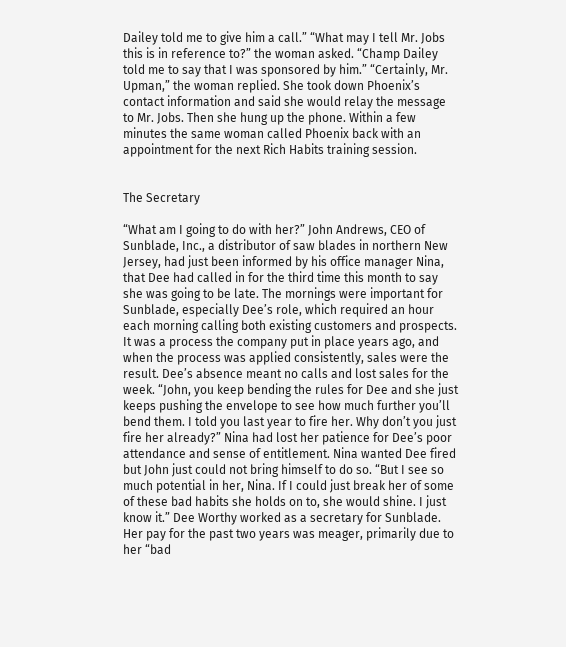Dailey told me to give him a call.” “What may I tell Mr. Jobs this is in reference to?” the woman asked. “Champ Dailey told me to say that I was sponsored by him.” “Certainly, Mr. Upman,” the woman replied. She took down Phoenix’s contact information and said she would relay the message to Mr. Jobs. Then she hung up the phone. Within a few minutes the same woman called Phoenix back with an appointment for the next Rich Habits training session.


The Secretary

“What am I going to do with her?” John Andrews, CEO of Sunblade, Inc., a distributor of saw blades in northern New Jersey, had just been informed by his office manager Nina, that Dee had called in for the third time this month to say she was going to be late. The mornings were important for Sunblade, especially Dee’s role, which required an hour each morning calling both existing customers and prospects. It was a process the company put in place years ago, and when the process was applied consistently, sales were the result. Dee’s absence meant no calls and lost sales for the week. “John, you keep bending the rules for Dee and she just keeps pushing the envelope to see how much further you’ll bend them. I told you last year to fire her. Why don’t you just fire her already?” Nina had lost her patience for Dee’s poor attendance and sense of entitlement. Nina wanted Dee fired but John just could not bring himself to do so. “But I see so much potential in her, Nina. If I could just break her of some of these bad habits she holds on to, she would shine. I just know it.” Dee Worthy worked as a secretary for Sunblade. Her pay for the past two years was meager, primarily due to her “bad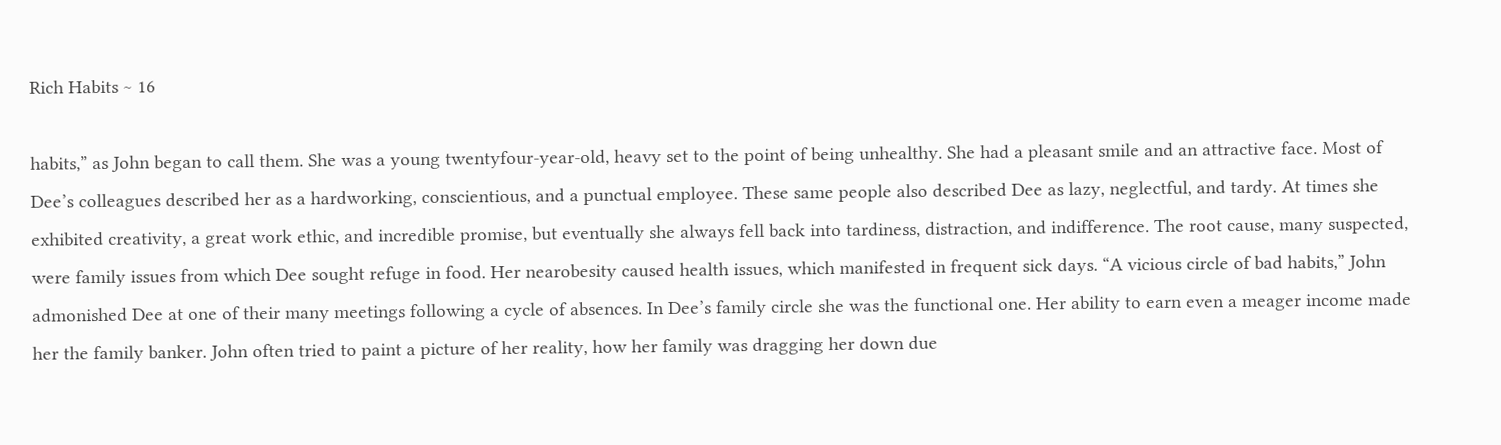Rich Habits ~ 16

habits,” as John began to call them. She was a young twentyfour-year-old, heavy set to the point of being unhealthy. She had a pleasant smile and an attractive face. Most of Dee’s colleagues described her as a hardworking, conscientious, and a punctual employee. These same people also described Dee as lazy, neglectful, and tardy. At times she exhibited creativity, a great work ethic, and incredible promise, but eventually she always fell back into tardiness, distraction, and indifference. The root cause, many suspected, were family issues from which Dee sought refuge in food. Her nearobesity caused health issues, which manifested in frequent sick days. “A vicious circle of bad habits,” John admonished Dee at one of their many meetings following a cycle of absences. In Dee’s family circle she was the functional one. Her ability to earn even a meager income made her the family banker. John often tried to paint a picture of her reality, how her family was dragging her down due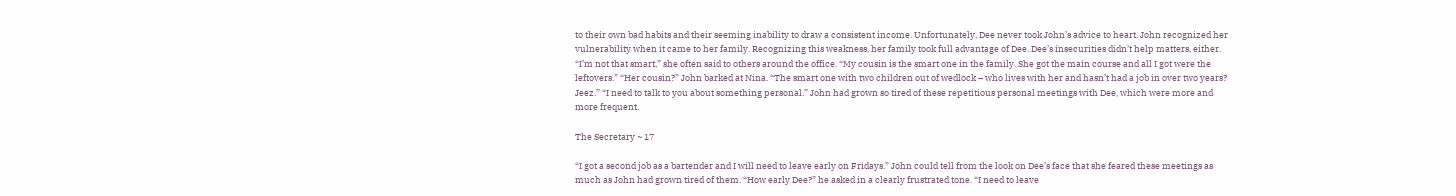to their own bad habits and their seeming inability to draw a consistent income. Unfortunately, Dee never took John’s advice to heart. John recognized her vulnerability when it came to her family. Recognizing this weakness, her family took full advantage of Dee. Dee’s insecurities didn’t help matters, either. “I’m not that smart,” she often said to others around the office. “My cousin is the smart one in the family. She got the main course and all I got were the leftovers.” “Her cousin?” John barked at Nina. “The smart one with two children out of wedlock – who lives with her and hasn’t had a job in over two years? Jeez.” “I need to talk to you about something personal.” John had grown so tired of these repetitious personal meetings with Dee, which were more and more frequent.

The Secretary ~ 17

“I got a second job as a bartender and I will need to leave early on Fridays.” John could tell from the look on Dee’s face that she feared these meetings as much as John had grown tired of them. “How early Dee?” he asked in a clearly frustrated tone. “I need to leave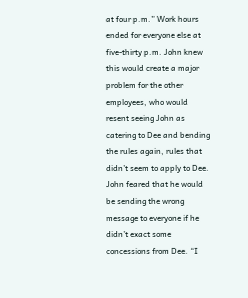at four p.m.” Work hours ended for everyone else at five-thirty p.m. John knew this would create a major problem for the other employees, who would resent seeing John as catering to Dee and bending the rules again, rules that didn’t seem to apply to Dee. John feared that he would be sending the wrong message to everyone if he didn’t exact some concessions from Dee. “I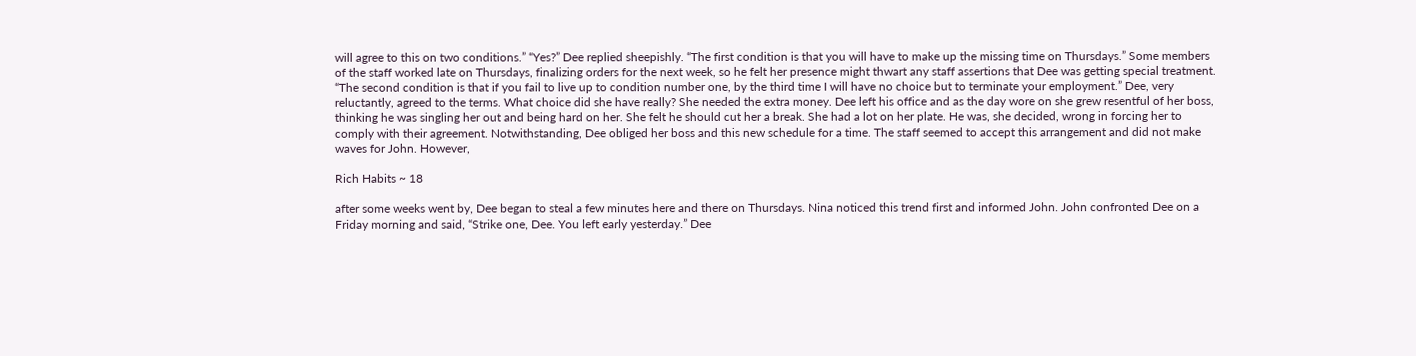will agree to this on two conditions.” “Yes?” Dee replied sheepishly. “The first condition is that you will have to make up the missing time on Thursdays.” Some members of the staff worked late on Thursdays, finalizing orders for the next week, so he felt her presence might thwart any staff assertions that Dee was getting special treatment. “The second condition is that if you fail to live up to condition number one, by the third time I will have no choice but to terminate your employment.” Dee, very reluctantly, agreed to the terms. What choice did she have really? She needed the extra money. Dee left his office and as the day wore on she grew resentful of her boss, thinking he was singling her out and being hard on her. She felt he should cut her a break. She had a lot on her plate. He was, she decided, wrong in forcing her to comply with their agreement. Notwithstanding, Dee obliged her boss and this new schedule for a time. The staff seemed to accept this arrangement and did not make waves for John. However,

Rich Habits ~ 18

after some weeks went by, Dee began to steal a few minutes here and there on Thursdays. Nina noticed this trend first and informed John. John confronted Dee on a Friday morning and said, “Strike one, Dee. You left early yesterday.” Dee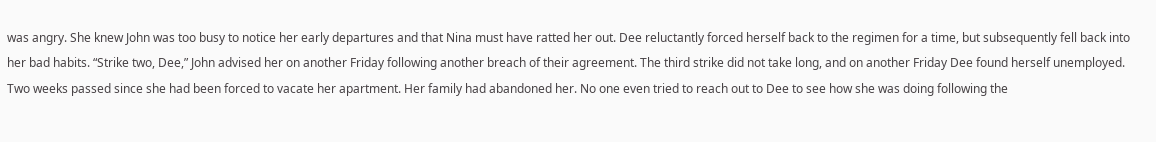was angry. She knew John was too busy to notice her early departures and that Nina must have ratted her out. Dee reluctantly forced herself back to the regimen for a time, but subsequently fell back into her bad habits. “Strike two, Dee,” John advised her on another Friday following another breach of their agreement. The third strike did not take long, and on another Friday Dee found herself unemployed. Two weeks passed since she had been forced to vacate her apartment. Her family had abandoned her. No one even tried to reach out to Dee to see how she was doing following the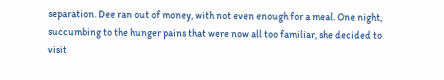separation. Dee ran out of money, with not even enough for a meal. One night, succumbing to the hunger pains that were now all too familiar, she decided to visit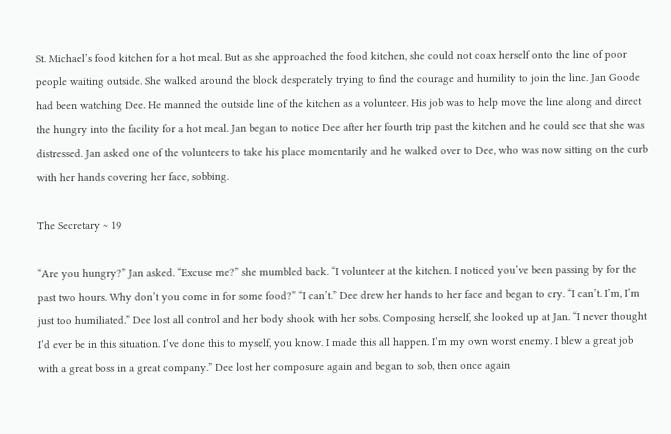St. Michael’s food kitchen for a hot meal. But as she approached the food kitchen, she could not coax herself onto the line of poor people waiting outside. She walked around the block desperately trying to find the courage and humility to join the line. Jan Goode had been watching Dee. He manned the outside line of the kitchen as a volunteer. His job was to help move the line along and direct the hungry into the facility for a hot meal. Jan began to notice Dee after her fourth trip past the kitchen and he could see that she was distressed. Jan asked one of the volunteers to take his place momentarily and he walked over to Dee, who was now sitting on the curb with her hands covering her face, sobbing.

The Secretary ~ 19

“Are you hungry?” Jan asked. “Excuse me?” she mumbled back. “I volunteer at the kitchen. I noticed you’ve been passing by for the past two hours. Why don’t you come in for some food?” “I can’t.” Dee drew her hands to her face and began to cry. “I can’t. I’m, I’m just too humiliated.” Dee lost all control and her body shook with her sobs. Composing herself, she looked up at Jan. “I never thought I’d ever be in this situation. I’ve done this to myself, you know. I made this all happen. I’m my own worst enemy. I blew a great job with a great boss in a great company.” Dee lost her composure again and began to sob, then once again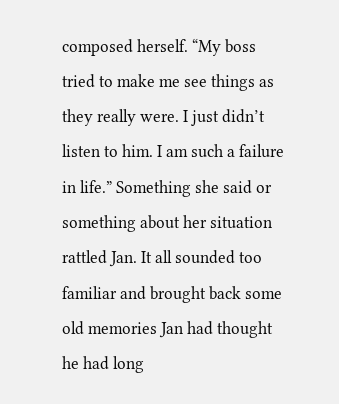composed herself. “My boss tried to make me see things as they really were. I just didn’t listen to him. I am such a failure in life.” Something she said or something about her situation rattled Jan. It all sounded too familiar and brought back some old memories Jan had thought he had long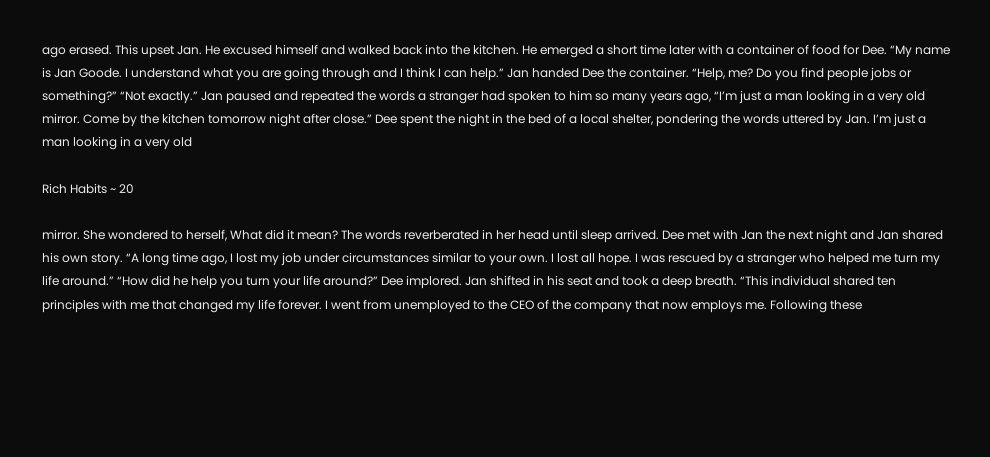ago erased. This upset Jan. He excused himself and walked back into the kitchen. He emerged a short time later with a container of food for Dee. “My name is Jan Goode. I understand what you are going through and I think I can help.” Jan handed Dee the container. “Help, me? Do you find people jobs or something?” “Not exactly.” Jan paused and repeated the words a stranger had spoken to him so many years ago, “I’m just a man looking in a very old mirror. Come by the kitchen tomorrow night after close.” Dee spent the night in the bed of a local shelter, pondering the words uttered by Jan. I’m just a man looking in a very old

Rich Habits ~ 20

mirror. She wondered to herself, What did it mean? The words reverberated in her head until sleep arrived. Dee met with Jan the next night and Jan shared his own story. “A long time ago, I lost my job under circumstances similar to your own. I lost all hope. I was rescued by a stranger who helped me turn my life around.” “How did he help you turn your life around?” Dee implored. Jan shifted in his seat and took a deep breath. “This individual shared ten principles with me that changed my life forever. I went from unemployed to the CEO of the company that now employs me. Following these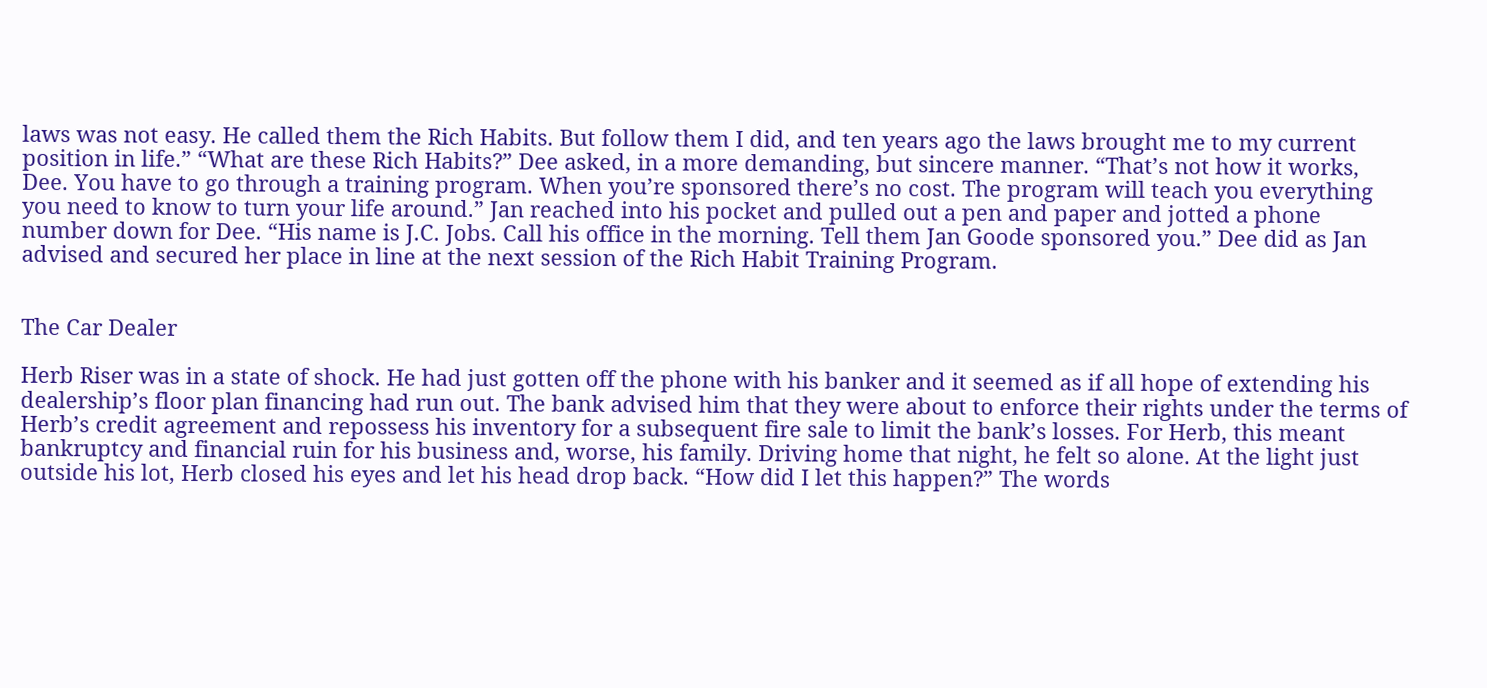laws was not easy. He called them the Rich Habits. But follow them I did, and ten years ago the laws brought me to my current position in life.” “What are these Rich Habits?” Dee asked, in a more demanding, but sincere manner. “That’s not how it works, Dee. You have to go through a training program. When you’re sponsored there’s no cost. The program will teach you everything you need to know to turn your life around.” Jan reached into his pocket and pulled out a pen and paper and jotted a phone number down for Dee. “His name is J.C. Jobs. Call his office in the morning. Tell them Jan Goode sponsored you.” Dee did as Jan advised and secured her place in line at the next session of the Rich Habit Training Program.


The Car Dealer

Herb Riser was in a state of shock. He had just gotten off the phone with his banker and it seemed as if all hope of extending his dealership’s floor plan financing had run out. The bank advised him that they were about to enforce their rights under the terms of Herb’s credit agreement and repossess his inventory for a subsequent fire sale to limit the bank’s losses. For Herb, this meant bankruptcy and financial ruin for his business and, worse, his family. Driving home that night, he felt so alone. At the light just outside his lot, Herb closed his eyes and let his head drop back. “How did I let this happen?” The words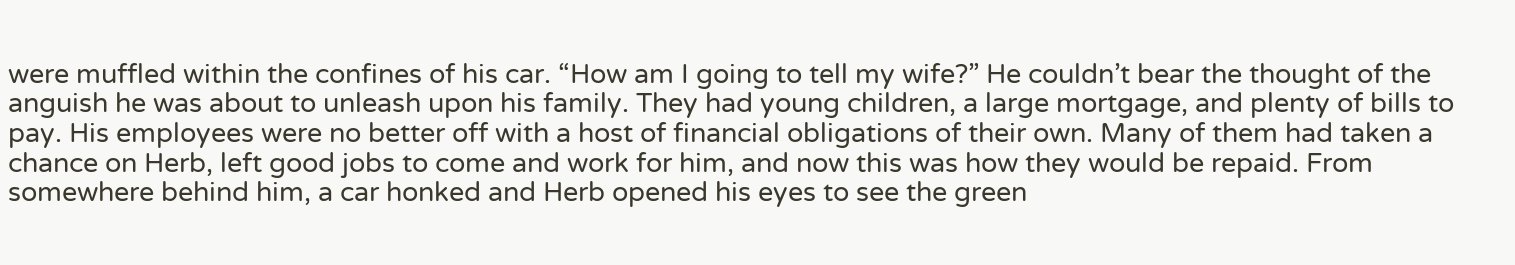were muffled within the confines of his car. “How am I going to tell my wife?” He couldn’t bear the thought of the anguish he was about to unleash upon his family. They had young children, a large mortgage, and plenty of bills to pay. His employees were no better off with a host of financial obligations of their own. Many of them had taken a chance on Herb, left good jobs to come and work for him, and now this was how they would be repaid. From somewhere behind him, a car honked and Herb opened his eyes to see the green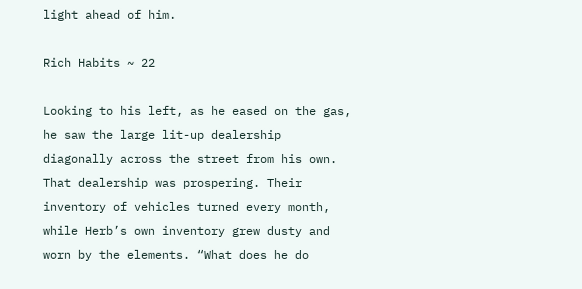light ahead of him.

Rich Habits ~ 22

Looking to his left, as he eased on the gas, he saw the large lit-up dealership diagonally across the street from his own. That dealership was prospering. Their inventory of vehicles turned every month, while Herb’s own inventory grew dusty and worn by the elements. “What does he do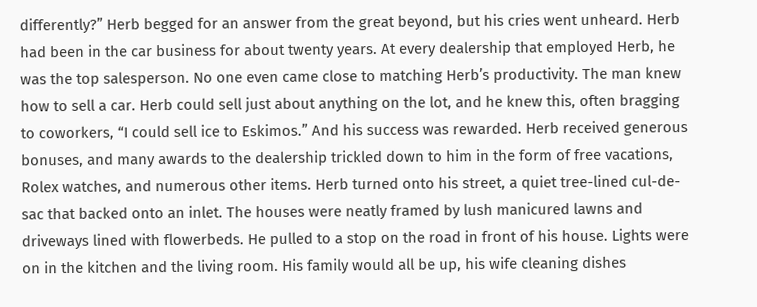differently?” Herb begged for an answer from the great beyond, but his cries went unheard. Herb had been in the car business for about twenty years. At every dealership that employed Herb, he was the top salesperson. No one even came close to matching Herb’s productivity. The man knew how to sell a car. Herb could sell just about anything on the lot, and he knew this, often bragging to coworkers, “I could sell ice to Eskimos.” And his success was rewarded. Herb received generous bonuses, and many awards to the dealership trickled down to him in the form of free vacations, Rolex watches, and numerous other items. Herb turned onto his street, a quiet tree-lined cul-de-sac that backed onto an inlet. The houses were neatly framed by lush manicured lawns and driveways lined with flowerbeds. He pulled to a stop on the road in front of his house. Lights were on in the kitchen and the living room. His family would all be up, his wife cleaning dishes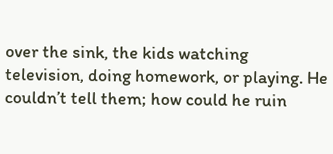over the sink, the kids watching television, doing homework, or playing. He couldn’t tell them; how could he ruin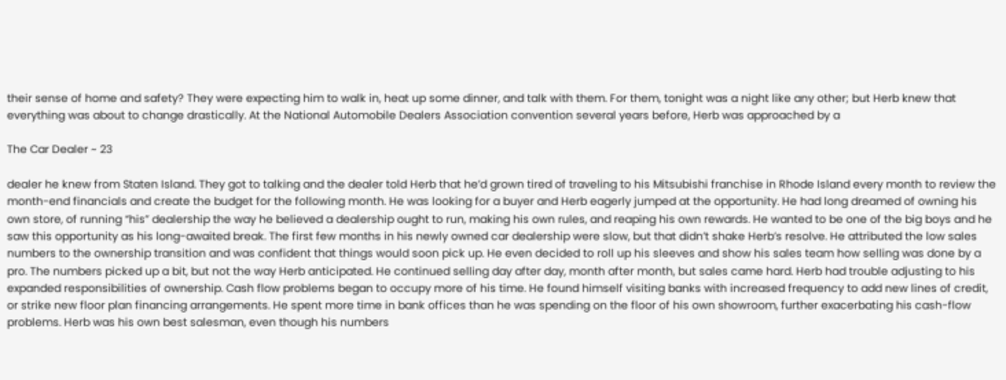their sense of home and safety? They were expecting him to walk in, heat up some dinner, and talk with them. For them, tonight was a night like any other; but Herb knew that everything was about to change drastically. At the National Automobile Dealers Association convention several years before, Herb was approached by a

The Car Dealer ~ 23

dealer he knew from Staten Island. They got to talking and the dealer told Herb that he’d grown tired of traveling to his Mitsubishi franchise in Rhode Island every month to review the month-end financials and create the budget for the following month. He was looking for a buyer and Herb eagerly jumped at the opportunity. He had long dreamed of owning his own store, of running “his” dealership the way he believed a dealership ought to run, making his own rules, and reaping his own rewards. He wanted to be one of the big boys and he saw this opportunity as his long-awaited break. The first few months in his newly owned car dealership were slow, but that didn’t shake Herb’s resolve. He attributed the low sales numbers to the ownership transition and was confident that things would soon pick up. He even decided to roll up his sleeves and show his sales team how selling was done by a pro. The numbers picked up a bit, but not the way Herb anticipated. He continued selling day after day, month after month, but sales came hard. Herb had trouble adjusting to his expanded responsibilities of ownership. Cash flow problems began to occupy more of his time. He found himself visiting banks with increased frequency to add new lines of credit, or strike new floor plan financing arrangements. He spent more time in bank offices than he was spending on the floor of his own showroom, further exacerbating his cash-flow problems. Herb was his own best salesman, even though his numbers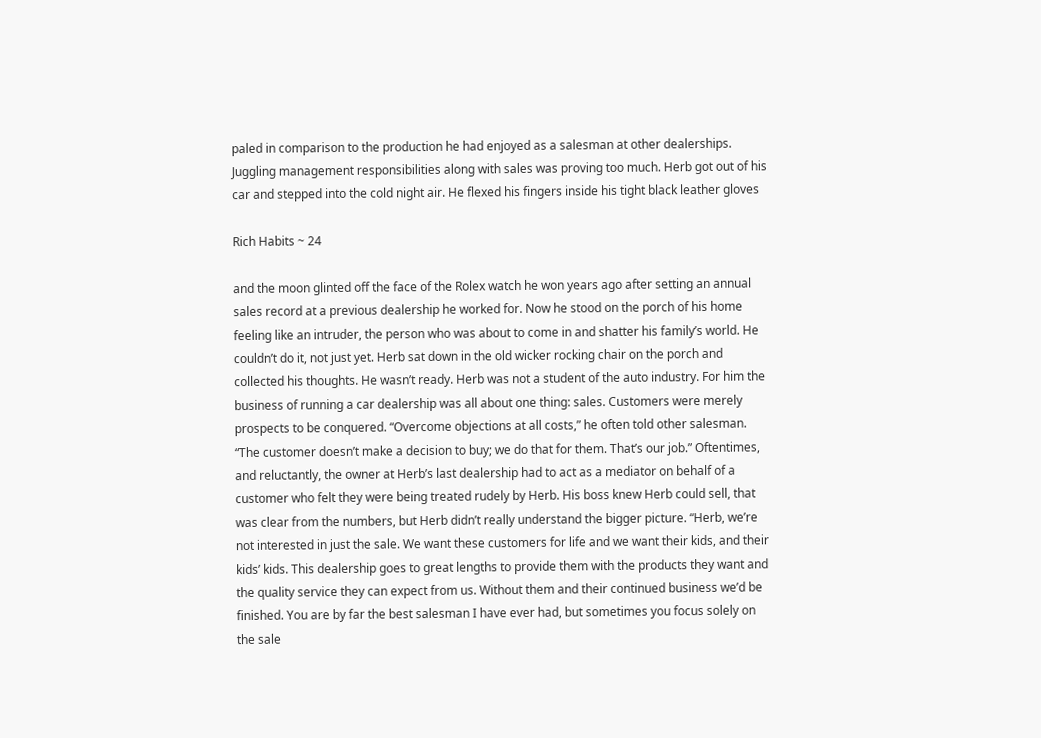paled in comparison to the production he had enjoyed as a salesman at other dealerships. Juggling management responsibilities along with sales was proving too much. Herb got out of his car and stepped into the cold night air. He flexed his fingers inside his tight black leather gloves

Rich Habits ~ 24

and the moon glinted off the face of the Rolex watch he won years ago after setting an annual sales record at a previous dealership he worked for. Now he stood on the porch of his home feeling like an intruder, the person who was about to come in and shatter his family’s world. He couldn’t do it, not just yet. Herb sat down in the old wicker rocking chair on the porch and collected his thoughts. He wasn’t ready. Herb was not a student of the auto industry. For him the business of running a car dealership was all about one thing: sales. Customers were merely prospects to be conquered. “Overcome objections at all costs,” he often told other salesman. “The customer doesn’t make a decision to buy; we do that for them. That’s our job.” Oftentimes, and reluctantly, the owner at Herb’s last dealership had to act as a mediator on behalf of a customer who felt they were being treated rudely by Herb. His boss knew Herb could sell, that was clear from the numbers, but Herb didn’t really understand the bigger picture. “Herb, we’re not interested in just the sale. We want these customers for life and we want their kids, and their kids’ kids. This dealership goes to great lengths to provide them with the products they want and the quality service they can expect from us. Without them and their continued business we’d be finished. You are by far the best salesman I have ever had, but sometimes you focus solely on the sale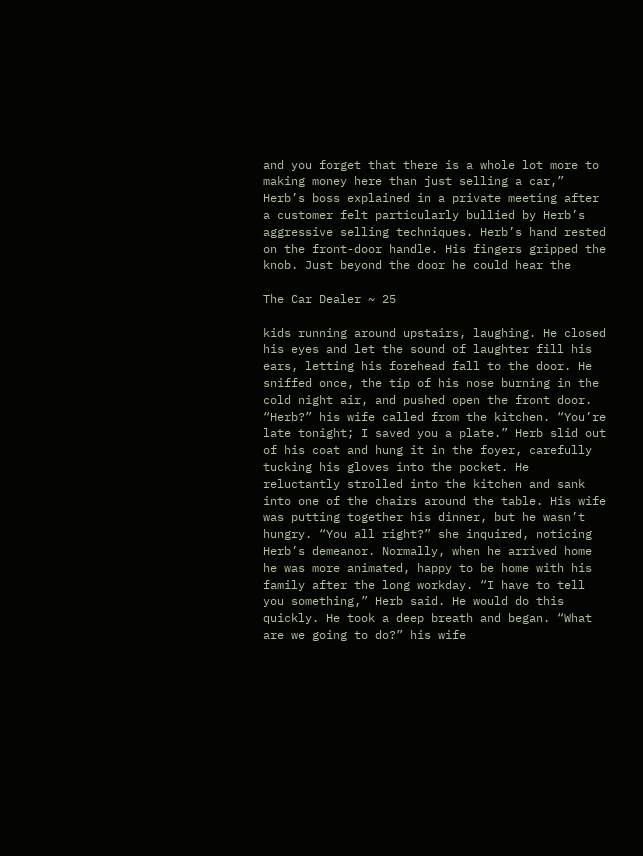and you forget that there is a whole lot more to making money here than just selling a car,” Herb’s boss explained in a private meeting after a customer felt particularly bullied by Herb’s aggressive selling techniques. Herb’s hand rested on the front-door handle. His fingers gripped the knob. Just beyond the door he could hear the

The Car Dealer ~ 25

kids running around upstairs, laughing. He closed his eyes and let the sound of laughter fill his ears, letting his forehead fall to the door. He sniffed once, the tip of his nose burning in the cold night air, and pushed open the front door. “Herb?” his wife called from the kitchen. “You’re late tonight; I saved you a plate.” Herb slid out of his coat and hung it in the foyer, carefully tucking his gloves into the pocket. He reluctantly strolled into the kitchen and sank into one of the chairs around the table. His wife was putting together his dinner, but he wasn’t hungry. “You all right?” she inquired, noticing Herb’s demeanor. Normally, when he arrived home he was more animated, happy to be home with his family after the long workday. “I have to tell you something,” Herb said. He would do this quickly. He took a deep breath and began. “What are we going to do?” his wife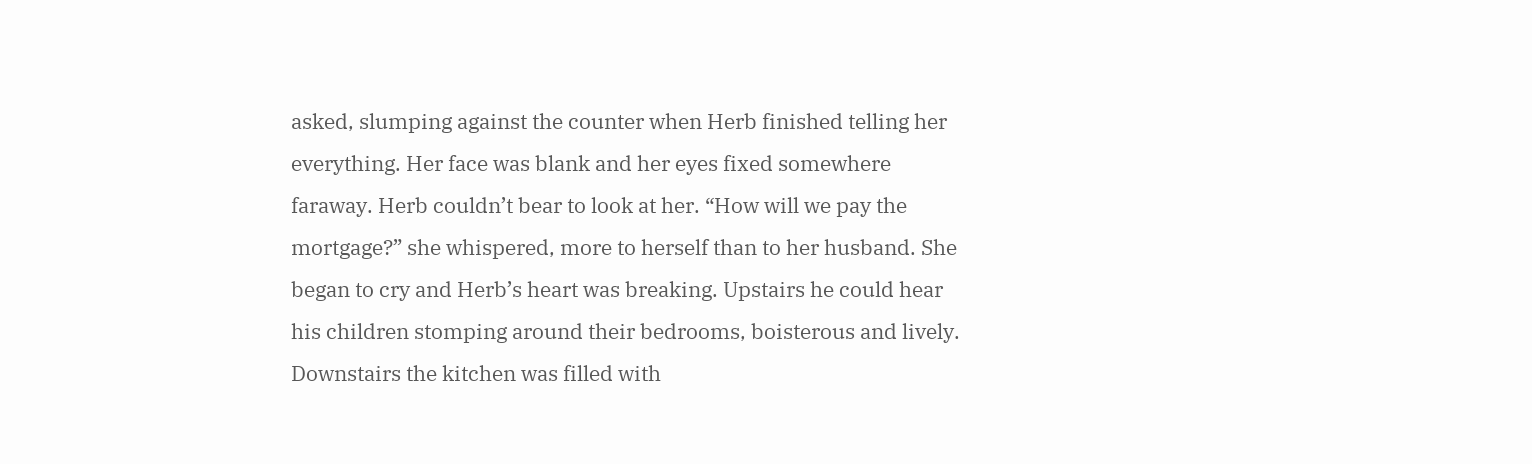asked, slumping against the counter when Herb finished telling her everything. Her face was blank and her eyes fixed somewhere faraway. Herb couldn’t bear to look at her. “How will we pay the mortgage?” she whispered, more to herself than to her husband. She began to cry and Herb’s heart was breaking. Upstairs he could hear his children stomping around their bedrooms, boisterous and lively. Downstairs the kitchen was filled with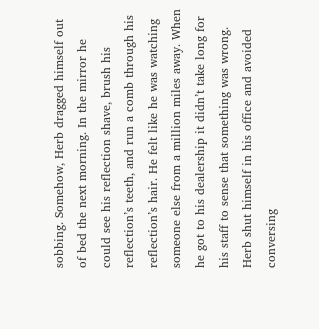sobbing. Somehow, Herb dragged himself out of bed the next morning. In the mirror he could see his reflection shave, brush his reflection’s teeth, and run a comb through his reflection’s hair. He felt like he was watching someone else from a million miles away. When he got to his dealership it didn’t take long for his staff to sense that something was wrong. Herb shut himself in his office and avoided conversing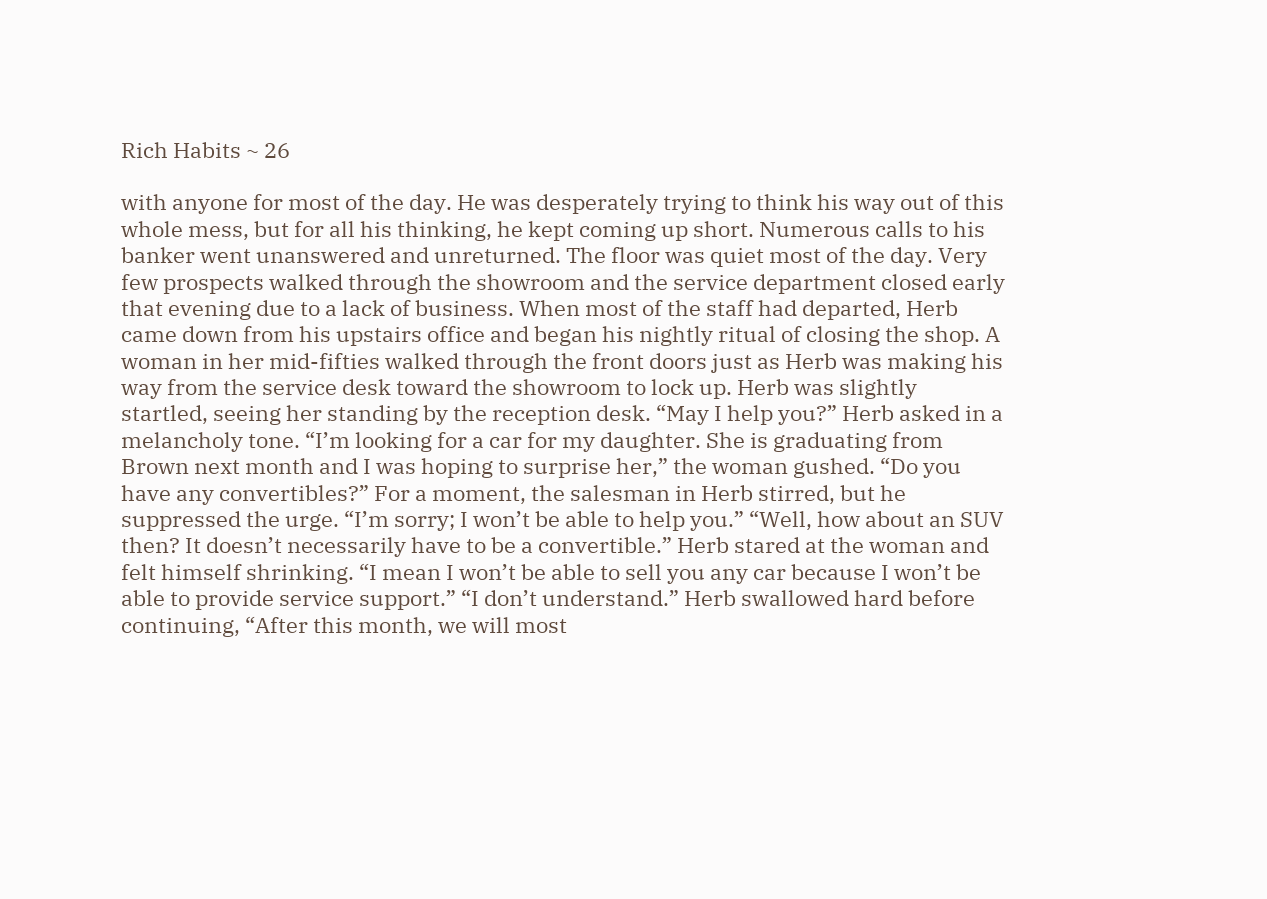Rich Habits ~ 26

with anyone for most of the day. He was desperately trying to think his way out of this whole mess, but for all his thinking, he kept coming up short. Numerous calls to his banker went unanswered and unreturned. The floor was quiet most of the day. Very few prospects walked through the showroom and the service department closed early that evening due to a lack of business. When most of the staff had departed, Herb came down from his upstairs office and began his nightly ritual of closing the shop. A woman in her mid-fifties walked through the front doors just as Herb was making his way from the service desk toward the showroom to lock up. Herb was slightly startled, seeing her standing by the reception desk. “May I help you?” Herb asked in a melancholy tone. “I’m looking for a car for my daughter. She is graduating from Brown next month and I was hoping to surprise her,” the woman gushed. “Do you have any convertibles?” For a moment, the salesman in Herb stirred, but he suppressed the urge. “I’m sorry; I won’t be able to help you.” “Well, how about an SUV then? It doesn’t necessarily have to be a convertible.” Herb stared at the woman and felt himself shrinking. “I mean I won’t be able to sell you any car because I won’t be able to provide service support.” “I don’t understand.” Herb swallowed hard before continuing, “After this month, we will most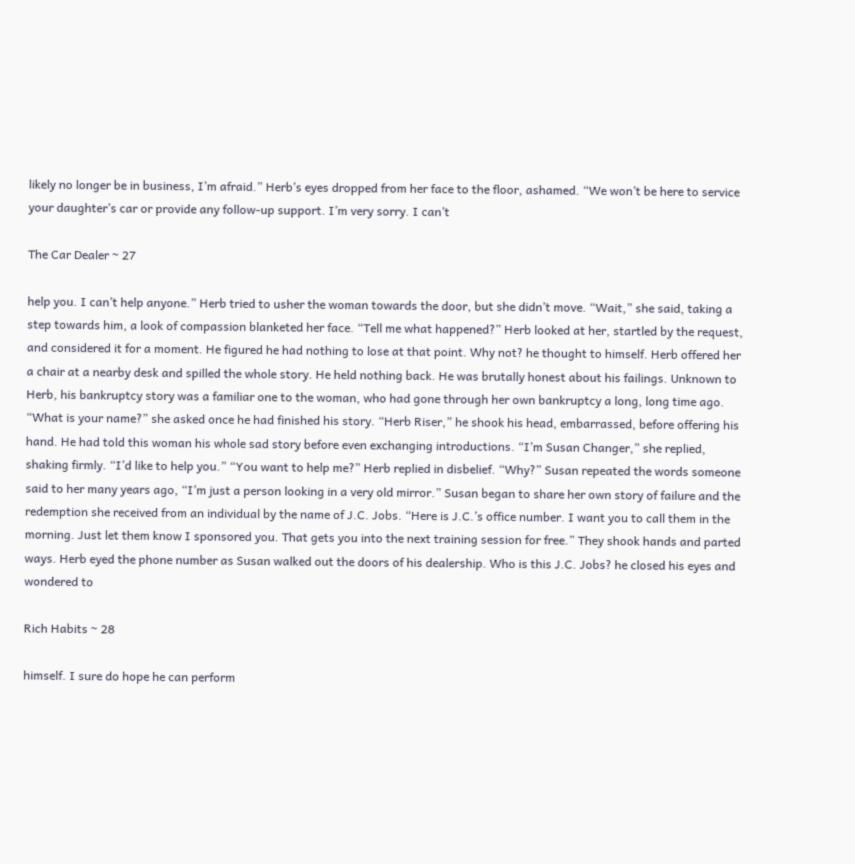likely no longer be in business, I’m afraid.” Herb’s eyes dropped from her face to the floor, ashamed. “We won’t be here to service your daughter’s car or provide any follow-up support. I’m very sorry. I can’t

The Car Dealer ~ 27

help you. I can’t help anyone.” Herb tried to usher the woman towards the door, but she didn’t move. “Wait,” she said, taking a step towards him, a look of compassion blanketed her face. “Tell me what happened?” Herb looked at her, startled by the request, and considered it for a moment. He figured he had nothing to lose at that point. Why not? he thought to himself. Herb offered her a chair at a nearby desk and spilled the whole story. He held nothing back. He was brutally honest about his failings. Unknown to Herb, his bankruptcy story was a familiar one to the woman, who had gone through her own bankruptcy a long, long time ago. “What is your name?” she asked once he had finished his story. “Herb Riser,” he shook his head, embarrassed, before offering his hand. He had told this woman his whole sad story before even exchanging introductions. “I’m Susan Changer,” she replied, shaking firmly. “I’d like to help you.” “You want to help me?” Herb replied in disbelief. “Why?” Susan repeated the words someone said to her many years ago, “I’m just a person looking in a very old mirror.” Susan began to share her own story of failure and the redemption she received from an individual by the name of J.C. Jobs. “Here is J.C.’s office number. I want you to call them in the morning. Just let them know I sponsored you. That gets you into the next training session for free.” They shook hands and parted ways. Herb eyed the phone number as Susan walked out the doors of his dealership. Who is this J.C. Jobs? he closed his eyes and wondered to

Rich Habits ~ 28

himself. I sure do hope he can perform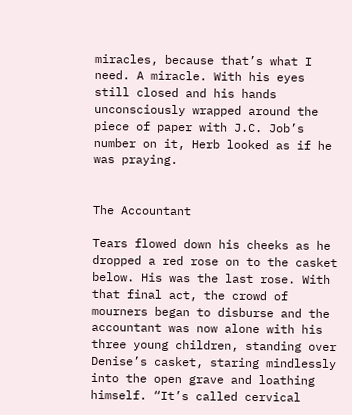miracles, because that’s what I need. A miracle. With his eyes still closed and his hands unconsciously wrapped around the piece of paper with J.C. Job’s number on it, Herb looked as if he was praying.


The Accountant

Tears flowed down his cheeks as he dropped a red rose on to the casket below. His was the last rose. With that final act, the crowd of mourners began to disburse and the accountant was now alone with his three young children, standing over Denise’s casket, staring mindlessly into the open grave and loathing himself. “It’s called cervical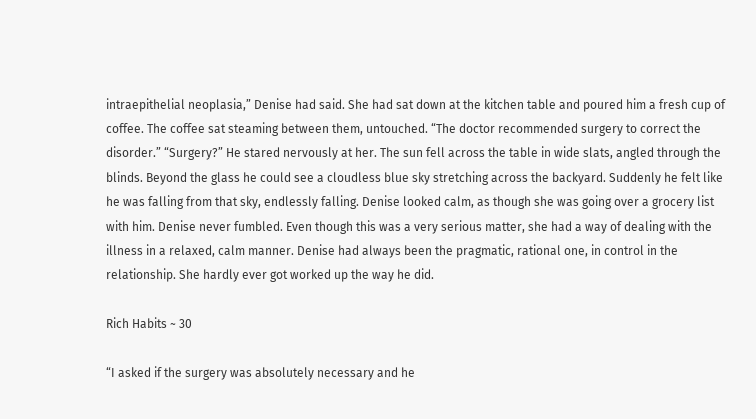intraepithelial neoplasia,” Denise had said. She had sat down at the kitchen table and poured him a fresh cup of coffee. The coffee sat steaming between them, untouched. “The doctor recommended surgery to correct the disorder.” “Surgery?” He stared nervously at her. The sun fell across the table in wide slats, angled through the blinds. Beyond the glass he could see a cloudless blue sky stretching across the backyard. Suddenly he felt like he was falling from that sky, endlessly falling. Denise looked calm, as though she was going over a grocery list with him. Denise never fumbled. Even though this was a very serious matter, she had a way of dealing with the illness in a relaxed, calm manner. Denise had always been the pragmatic, rational one, in control in the relationship. She hardly ever got worked up the way he did.

Rich Habits ~ 30

“I asked if the surgery was absolutely necessary and he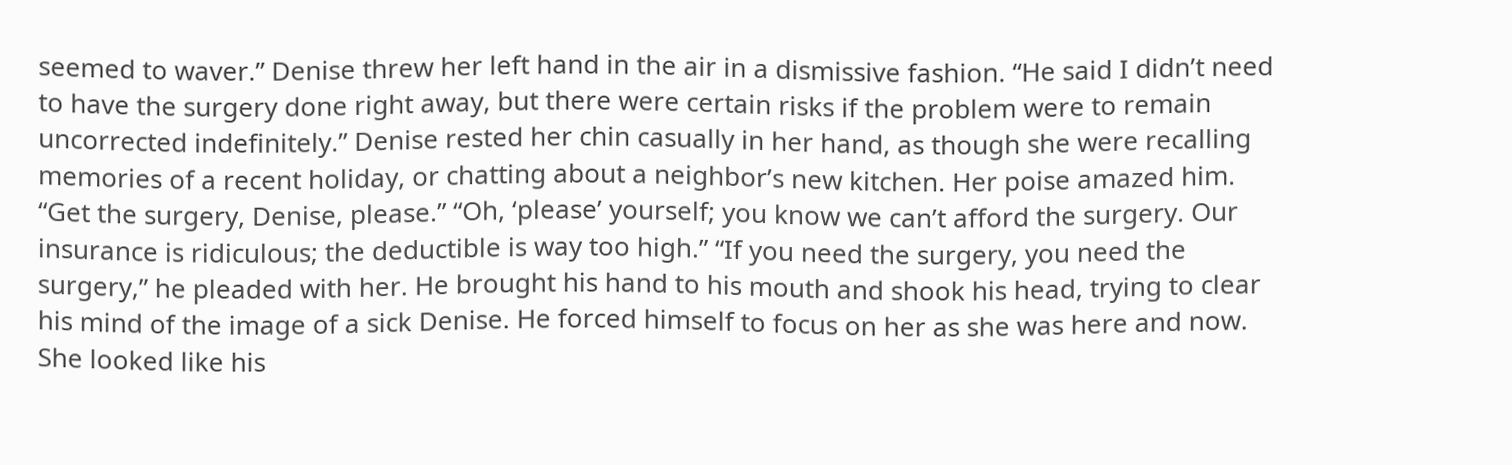seemed to waver.” Denise threw her left hand in the air in a dismissive fashion. “He said I didn’t need to have the surgery done right away, but there were certain risks if the problem were to remain uncorrected indefinitely.” Denise rested her chin casually in her hand, as though she were recalling memories of a recent holiday, or chatting about a neighbor’s new kitchen. Her poise amazed him. “Get the surgery, Denise, please.” “Oh, ‘please’ yourself; you know we can’t afford the surgery. Our insurance is ridiculous; the deductible is way too high.” “If you need the surgery, you need the surgery,” he pleaded with her. He brought his hand to his mouth and shook his head, trying to clear his mind of the image of a sick Denise. He forced himself to focus on her as she was here and now. She looked like his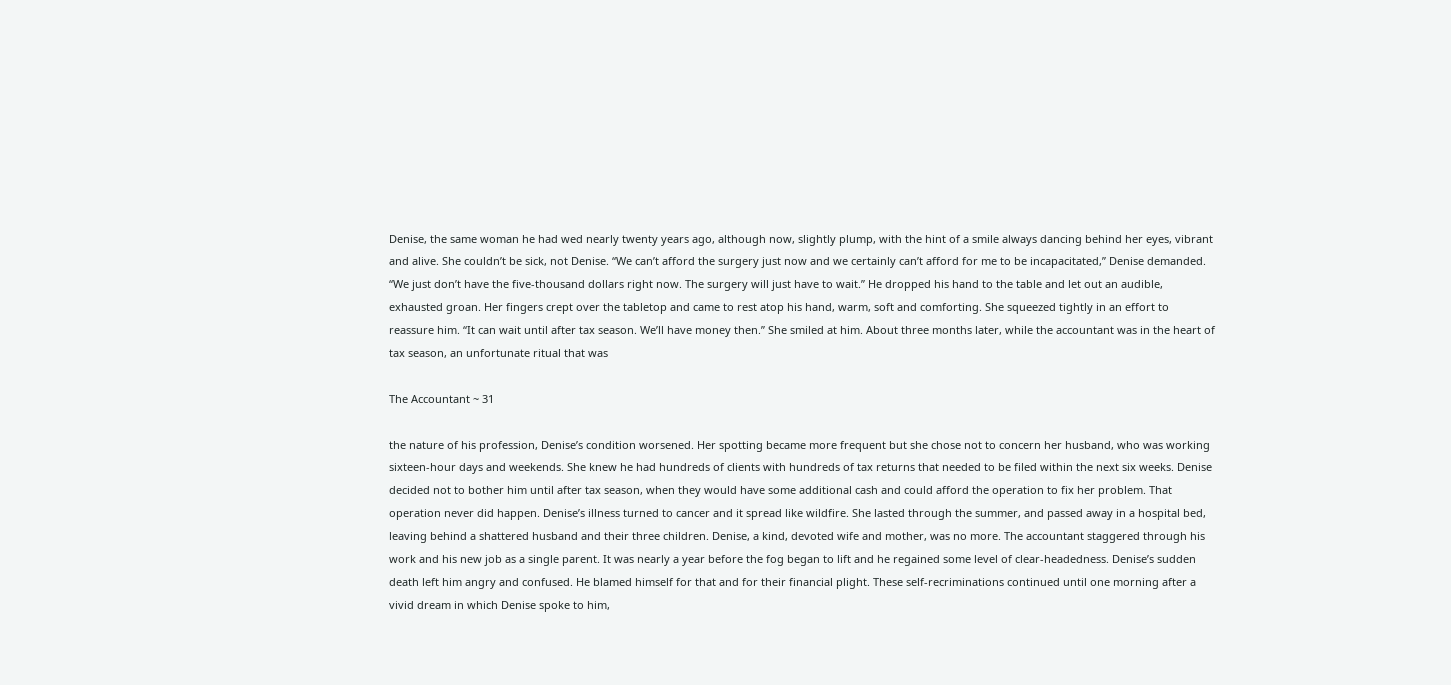Denise, the same woman he had wed nearly twenty years ago, although now, slightly plump, with the hint of a smile always dancing behind her eyes, vibrant and alive. She couldn’t be sick, not Denise. “We can’t afford the surgery just now and we certainly can’t afford for me to be incapacitated,” Denise demanded. “We just don’t have the five-thousand dollars right now. The surgery will just have to wait.” He dropped his hand to the table and let out an audible, exhausted groan. Her fingers crept over the tabletop and came to rest atop his hand, warm, soft and comforting. She squeezed tightly in an effort to reassure him. “It can wait until after tax season. We’ll have money then.” She smiled at him. About three months later, while the accountant was in the heart of tax season, an unfortunate ritual that was

The Accountant ~ 31

the nature of his profession, Denise’s condition worsened. Her spotting became more frequent but she chose not to concern her husband, who was working sixteen-hour days and weekends. She knew he had hundreds of clients with hundreds of tax returns that needed to be filed within the next six weeks. Denise decided not to bother him until after tax season, when they would have some additional cash and could afford the operation to fix her problem. That operation never did happen. Denise’s illness turned to cancer and it spread like wildfire. She lasted through the summer, and passed away in a hospital bed, leaving behind a shattered husband and their three children. Denise, a kind, devoted wife and mother, was no more. The accountant staggered through his work and his new job as a single parent. It was nearly a year before the fog began to lift and he regained some level of clear-headedness. Denise’s sudden death left him angry and confused. He blamed himself for that and for their financial plight. These self-recriminations continued until one morning after a vivid dream in which Denise spoke to him,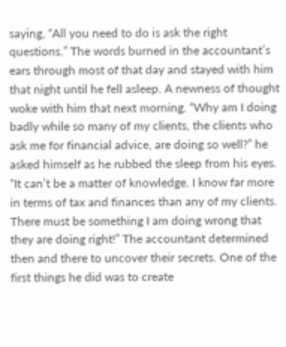saying, “All you need to do is ask the right questions.” The words burned in the accountant’s ears through most of that day and stayed with him that night until he fell asleep. A newness of thought woke with him that next morning. “Why am I doing badly while so many of my clients, the clients who ask me for financial advice, are doing so well?” he asked himself as he rubbed the sleep from his eyes. “It can’t be a matter of knowledge. I know far more in terms of tax and finances than any of my clients. There must be something I am doing wrong that they are doing right!” The accountant determined then and there to uncover their secrets. One of the first things he did was to create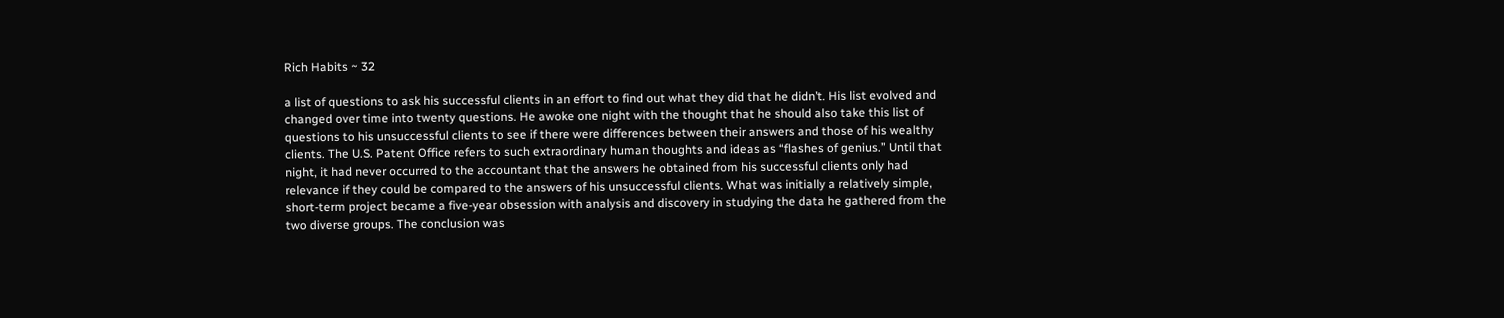Rich Habits ~ 32

a list of questions to ask his successful clients in an effort to find out what they did that he didn’t. His list evolved and changed over time into twenty questions. He awoke one night with the thought that he should also take this list of questions to his unsuccessful clients to see if there were differences between their answers and those of his wealthy clients. The U.S. Patent Office refers to such extraordinary human thoughts and ideas as “flashes of genius.” Until that night, it had never occurred to the accountant that the answers he obtained from his successful clients only had relevance if they could be compared to the answers of his unsuccessful clients. What was initially a relatively simple, short-term project became a five-year obsession with analysis and discovery in studying the data he gathered from the two diverse groups. The conclusion was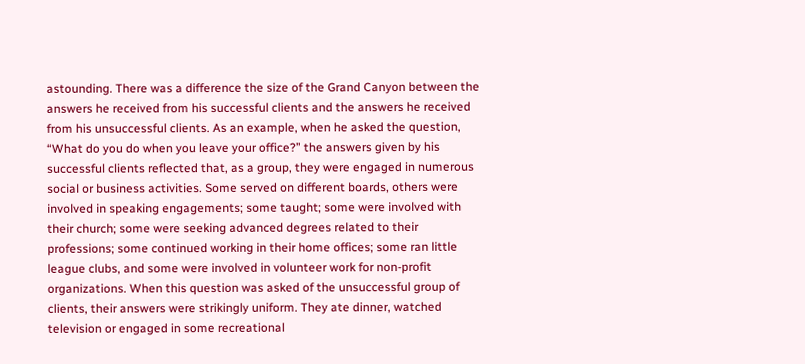astounding. There was a difference the size of the Grand Canyon between the answers he received from his successful clients and the answers he received from his unsuccessful clients. As an example, when he asked the question, “What do you do when you leave your office?” the answers given by his successful clients reflected that, as a group, they were engaged in numerous social or business activities. Some served on different boards, others were involved in speaking engagements; some taught; some were involved with their church; some were seeking advanced degrees related to their professions; some continued working in their home offices; some ran little league clubs, and some were involved in volunteer work for non-profit organizations. When this question was asked of the unsuccessful group of clients, their answers were strikingly uniform. They ate dinner, watched television or engaged in some recreational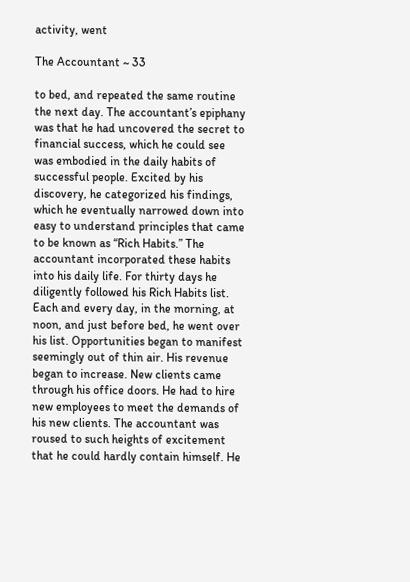activity, went

The Accountant ~ 33

to bed, and repeated the same routine the next day. The accountant’s epiphany was that he had uncovered the secret to financial success, which he could see was embodied in the daily habits of successful people. Excited by his discovery, he categorized his findings, which he eventually narrowed down into easy to understand principles that came to be known as “Rich Habits.” The accountant incorporated these habits into his daily life. For thirty days he diligently followed his Rich Habits list. Each and every day, in the morning, at noon, and just before bed, he went over his list. Opportunities began to manifest seemingly out of thin air. His revenue began to increase. New clients came through his office doors. He had to hire new employees to meet the demands of his new clients. The accountant was roused to such heights of excitement that he could hardly contain himself. He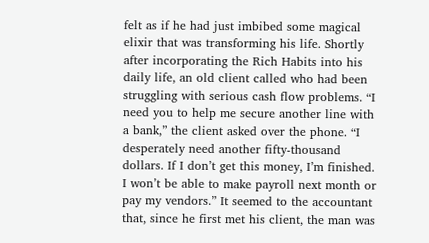felt as if he had just imbibed some magical elixir that was transforming his life. Shortly after incorporating the Rich Habits into his daily life, an old client called who had been struggling with serious cash flow problems. “I need you to help me secure another line with a bank,” the client asked over the phone. “I desperately need another fifty-thousand dollars. If I don’t get this money, I’m finished. I won’t be able to make payroll next month or pay my vendors.” It seemed to the accountant that, since he first met his client, the man was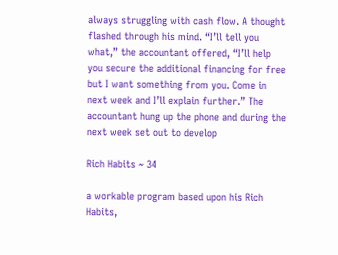always struggling with cash flow. A thought flashed through his mind. “I’ll tell you what,” the accountant offered, “I’ll help you secure the additional financing for free but I want something from you. Come in next week and I’ll explain further.” The accountant hung up the phone and during the next week set out to develop

Rich Habits ~ 34

a workable program based upon his Rich Habits,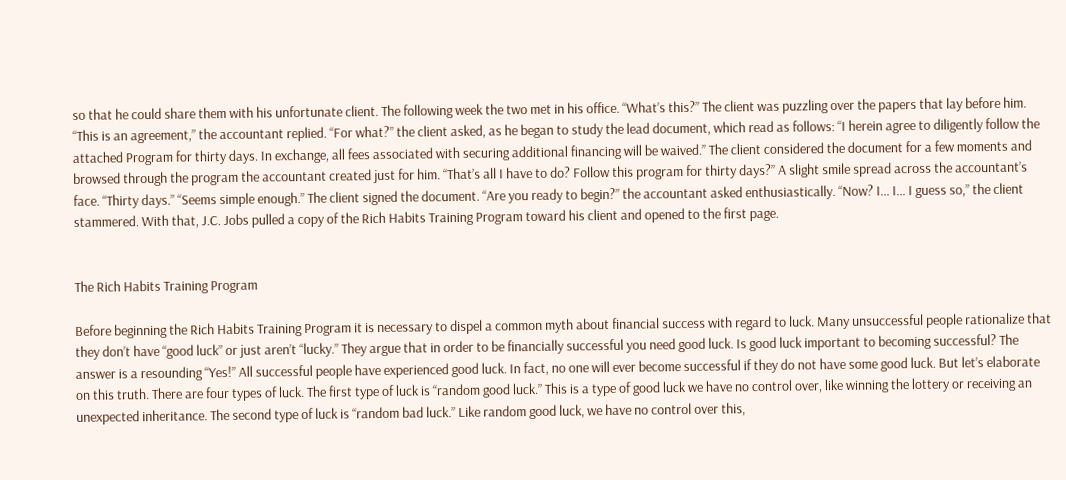so that he could share them with his unfortunate client. The following week the two met in his office. “What’s this?” The client was puzzling over the papers that lay before him. “This is an agreement,” the accountant replied. “For what?” the client asked, as he began to study the lead document, which read as follows: “I herein agree to diligently follow the attached Program for thirty days. In exchange, all fees associated with securing additional financing will be waived.” The client considered the document for a few moments and browsed through the program the accountant created just for him. “That’s all I have to do? Follow this program for thirty days?” A slight smile spread across the accountant’s face. “Thirty days.” “Seems simple enough.” The client signed the document. “Are you ready to begin?” the accountant asked enthusiastically. “Now? I… I… I guess so,” the client stammered. With that, J.C. Jobs pulled a copy of the Rich Habits Training Program toward his client and opened to the first page.


The Rich Habits Training Program

Before beginning the Rich Habits Training Program it is necessary to dispel a common myth about financial success with regard to luck. Many unsuccessful people rationalize that they don’t have “good luck” or just aren’t “lucky.” They argue that in order to be financially successful you need good luck. Is good luck important to becoming successful? The answer is a resounding “Yes!” All successful people have experienced good luck. In fact, no one will ever become successful if they do not have some good luck. But let’s elaborate on this truth. There are four types of luck. The first type of luck is “random good luck.” This is a type of good luck we have no control over, like winning the lottery or receiving an unexpected inheritance. The second type of luck is “random bad luck.” Like random good luck, we have no control over this,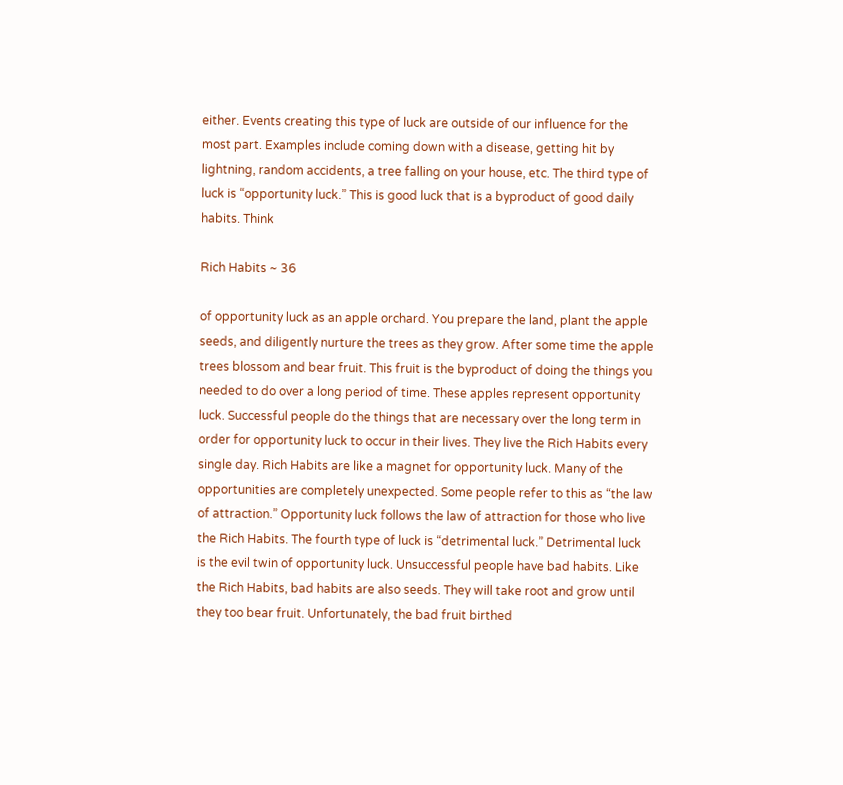either. Events creating this type of luck are outside of our influence for the most part. Examples include coming down with a disease, getting hit by lightning, random accidents, a tree falling on your house, etc. The third type of luck is “opportunity luck.” This is good luck that is a byproduct of good daily habits. Think

Rich Habits ~ 36

of opportunity luck as an apple orchard. You prepare the land, plant the apple seeds, and diligently nurture the trees as they grow. After some time the apple trees blossom and bear fruit. This fruit is the byproduct of doing the things you needed to do over a long period of time. These apples represent opportunity luck. Successful people do the things that are necessary over the long term in order for opportunity luck to occur in their lives. They live the Rich Habits every single day. Rich Habits are like a magnet for opportunity luck. Many of the opportunities are completely unexpected. Some people refer to this as “the law of attraction.” Opportunity luck follows the law of attraction for those who live the Rich Habits. The fourth type of luck is “detrimental luck.” Detrimental luck is the evil twin of opportunity luck. Unsuccessful people have bad habits. Like the Rich Habits, bad habits are also seeds. They will take root and grow until they too bear fruit. Unfortunately, the bad fruit birthed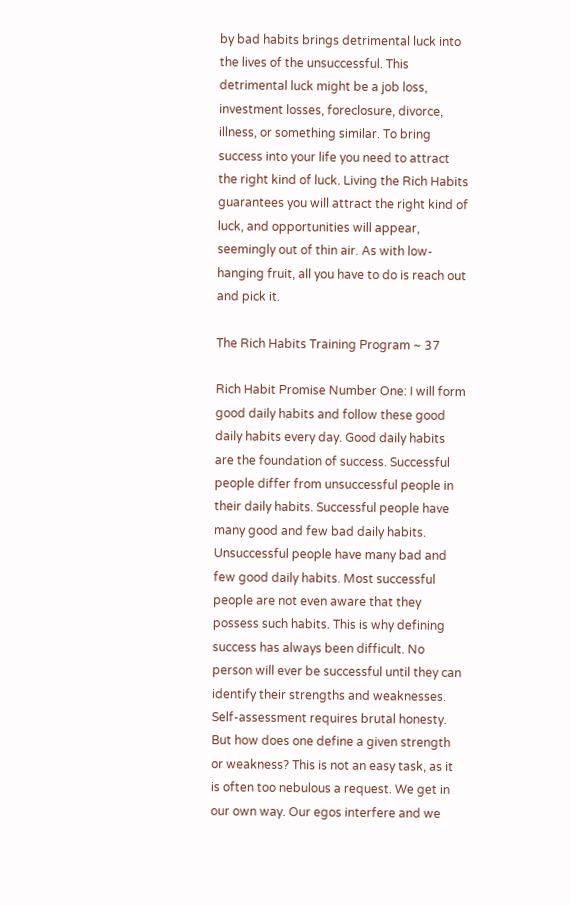by bad habits brings detrimental luck into the lives of the unsuccessful. This detrimental luck might be a job loss, investment losses, foreclosure, divorce, illness, or something similar. To bring success into your life you need to attract the right kind of luck. Living the Rich Habits guarantees you will attract the right kind of luck, and opportunities will appear, seemingly out of thin air. As with low-hanging fruit, all you have to do is reach out and pick it.

The Rich Habits Training Program ~ 37

Rich Habit Promise Number One: I will form good daily habits and follow these good daily habits every day. Good daily habits are the foundation of success. Successful people differ from unsuccessful people in their daily habits. Successful people have many good and few bad daily habits. Unsuccessful people have many bad and few good daily habits. Most successful people are not even aware that they possess such habits. This is why defining success has always been difficult. No person will ever be successful until they can identify their strengths and weaknesses. Self-assessment requires brutal honesty. But how does one define a given strength or weakness? This is not an easy task, as it is often too nebulous a request. We get in our own way. Our egos interfere and we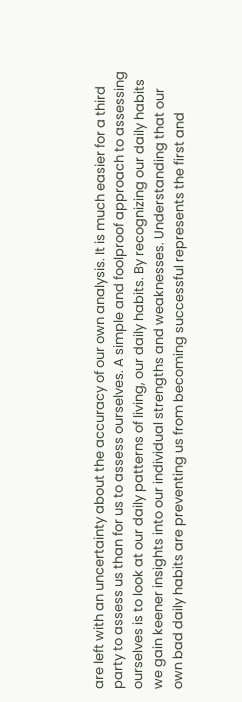are left with an uncertainty about the accuracy of our own analysis. It is much easier for a third party to assess us than for us to assess ourselves. A simple and foolproof approach to assessing ourselves is to look at our daily patterns of living, our daily habits. By recognizing our daily habits we gain keener insights into our individual strengths and weaknesses. Understanding that our own bad daily habits are preventing us from becoming successful represents the first and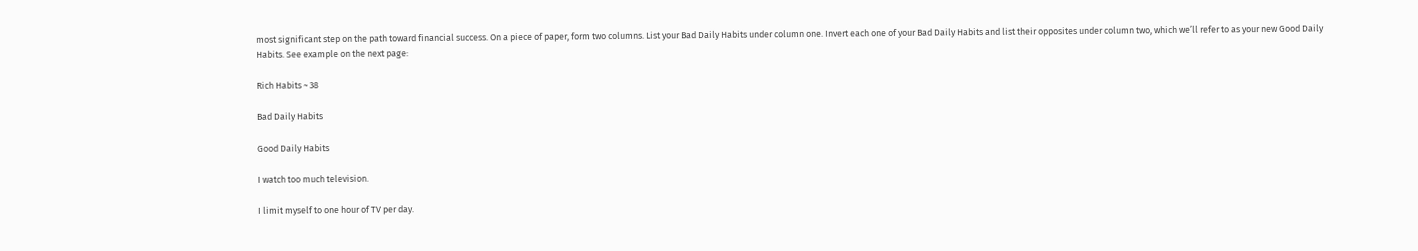most significant step on the path toward financial success. On a piece of paper, form two columns. List your Bad Daily Habits under column one. Invert each one of your Bad Daily Habits and list their opposites under column two, which we’ll refer to as your new Good Daily Habits. See example on the next page:

Rich Habits ~ 38

Bad Daily Habits

Good Daily Habits

I watch too much television.

I limit myself to one hour of TV per day.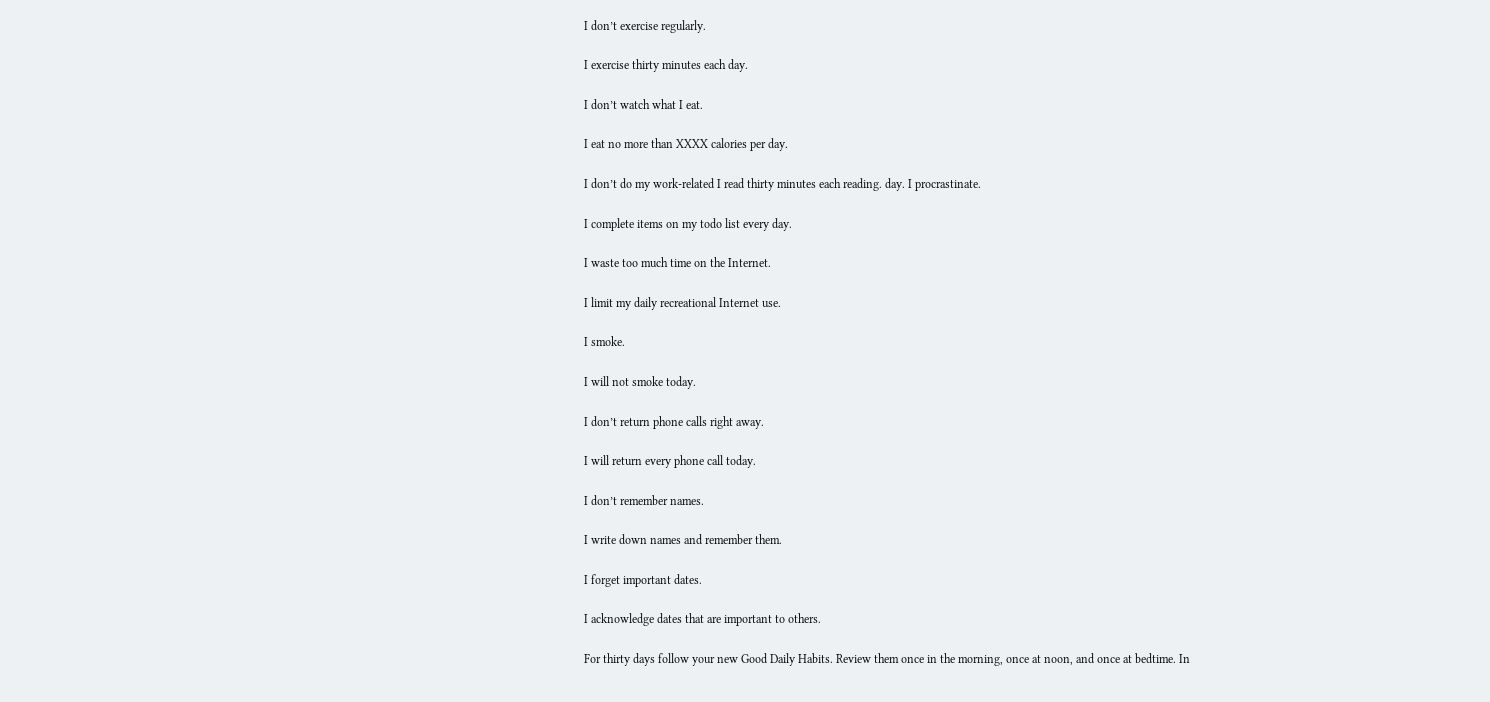I don’t exercise regularly.

I exercise thirty minutes each day.

I don’t watch what I eat.

I eat no more than XXXX calories per day.

I don’t do my work-related I read thirty minutes each reading. day. I procrastinate.

I complete items on my todo list every day.

I waste too much time on the Internet.

I limit my daily recreational Internet use.

I smoke.

I will not smoke today.

I don’t return phone calls right away.

I will return every phone call today.

I don’t remember names.

I write down names and remember them.

I forget important dates.

I acknowledge dates that are important to others.

For thirty days follow your new Good Daily Habits. Review them once in the morning, once at noon, and once at bedtime. In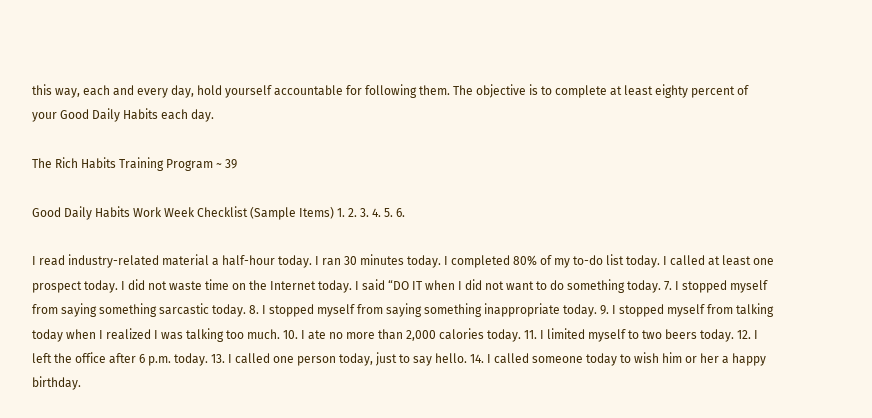this way, each and every day, hold yourself accountable for following them. The objective is to complete at least eighty percent of your Good Daily Habits each day.

The Rich Habits Training Program ~ 39

Good Daily Habits Work Week Checklist (Sample Items) 1. 2. 3. 4. 5. 6.

I read industry-related material a half-hour today. I ran 30 minutes today. I completed 80% of my to-do list today. I called at least one prospect today. I did not waste time on the Internet today. I said “DO IT when I did not want to do something today. 7. I stopped myself from saying something sarcastic today. 8. I stopped myself from saying something inappropriate today. 9. I stopped myself from talking today when I realized I was talking too much. 10. I ate no more than 2,000 calories today. 11. I limited myself to two beers today. 12. I left the office after 6 p.m. today. 13. I called one person today, just to say hello. 14. I called someone today to wish him or her a happy birthday.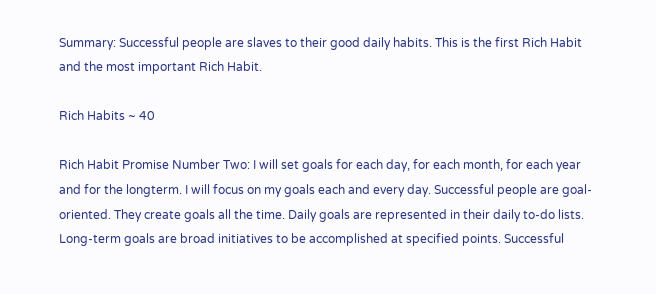Summary: Successful people are slaves to their good daily habits. This is the first Rich Habit and the most important Rich Habit.

Rich Habits ~ 40

Rich Habit Promise Number Two: I will set goals for each day, for each month, for each year and for the longterm. I will focus on my goals each and every day. Successful people are goal-oriented. They create goals all the time. Daily goals are represented in their daily to-do lists. Long-term goals are broad initiatives to be accomplished at specified points. Successful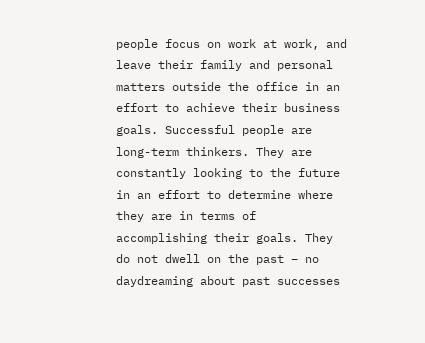people focus on work at work, and leave their family and personal matters outside the office in an effort to achieve their business goals. Successful people are long-term thinkers. They are constantly looking to the future in an effort to determine where they are in terms of accomplishing their goals. They do not dwell on the past – no daydreaming about past successes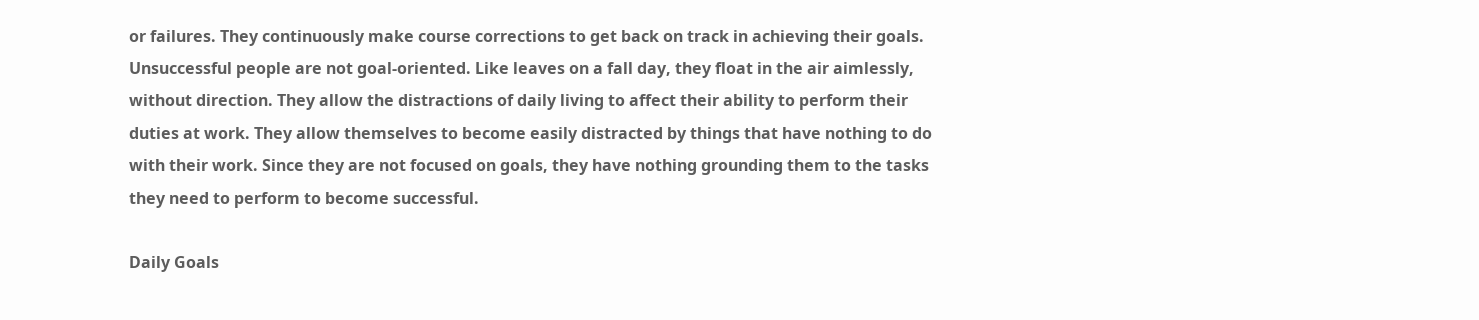or failures. They continuously make course corrections to get back on track in achieving their goals. Unsuccessful people are not goal-oriented. Like leaves on a fall day, they float in the air aimlessly, without direction. They allow the distractions of daily living to affect their ability to perform their duties at work. They allow themselves to become easily distracted by things that have nothing to do with their work. Since they are not focused on goals, they have nothing grounding them to the tasks they need to perform to become successful.

Daily Goals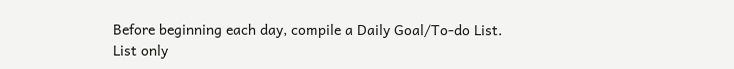Before beginning each day, compile a Daily Goal/To-do List. List only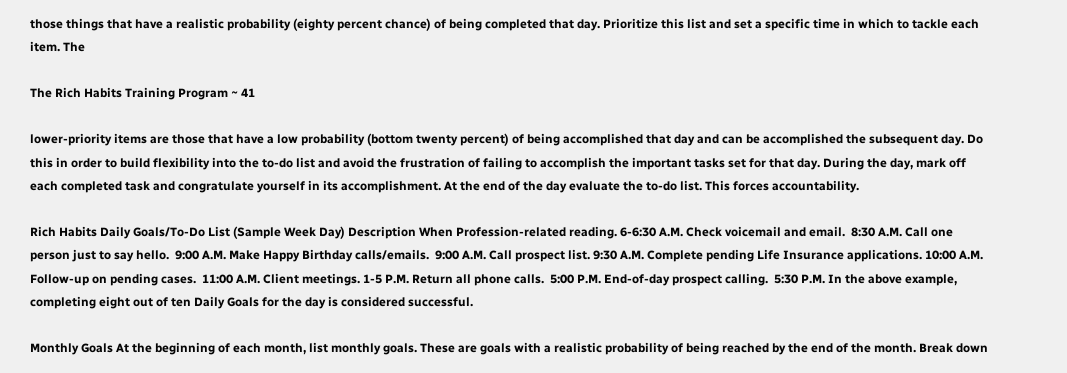those things that have a realistic probability (eighty percent chance) of being completed that day. Prioritize this list and set a specific time in which to tackle each item. The

The Rich Habits Training Program ~ 41

lower-priority items are those that have a low probability (bottom twenty percent) of being accomplished that day and can be accomplished the subsequent day. Do this in order to build flexibility into the to-do list and avoid the frustration of failing to accomplish the important tasks set for that day. During the day, mark off each completed task and congratulate yourself in its accomplishment. At the end of the day evaluate the to-do list. This forces accountability.

Rich Habits Daily Goals/To-Do List (Sample Week Day) Description When Profession-related reading. 6-6:30 A.M. Check voicemail and email.  8:30 A.M. Call one person just to say hello.  9:00 A.M. Make Happy Birthday calls/emails.  9:00 A.M. Call prospect list. 9:30 A.M. Complete pending Life Insurance applications. 10:00 A.M. Follow-up on pending cases.  11:00 A.M. Client meetings. 1-5 P.M. Return all phone calls.  5:00 P.M. End-of-day prospect calling.  5:30 P.M. In the above example, completing eight out of ten Daily Goals for the day is considered successful.

Monthly Goals At the beginning of each month, list monthly goals. These are goals with a realistic probability of being reached by the end of the month. Break down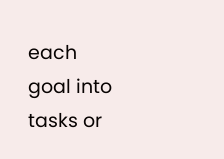each goal into tasks or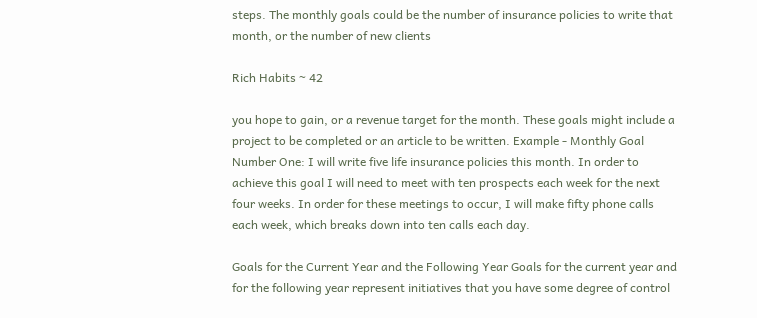steps. The monthly goals could be the number of insurance policies to write that month, or the number of new clients

Rich Habits ~ 42

you hope to gain, or a revenue target for the month. These goals might include a project to be completed or an article to be written. Example - Monthly Goal Number One: I will write five life insurance policies this month. In order to achieve this goal I will need to meet with ten prospects each week for the next four weeks. In order for these meetings to occur, I will make fifty phone calls each week, which breaks down into ten calls each day.

Goals for the Current Year and the Following Year Goals for the current year and for the following year represent initiatives that you have some degree of control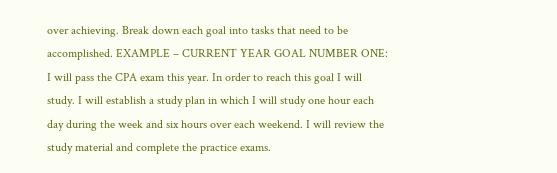over achieving. Break down each goal into tasks that need to be accomplished. EXAMPLE – CURRENT YEAR GOAL NUMBER ONE: I will pass the CPA exam this year. In order to reach this goal I will study. I will establish a study plan in which I will study one hour each day during the week and six hours over each weekend. I will review the study material and complete the practice exams.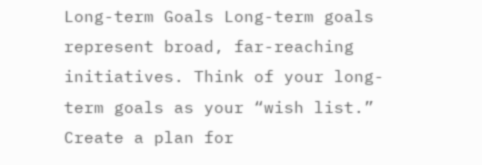Long-term Goals Long-term goals represent broad, far-reaching initiatives. Think of your long-term goals as your “wish list.” Create a plan for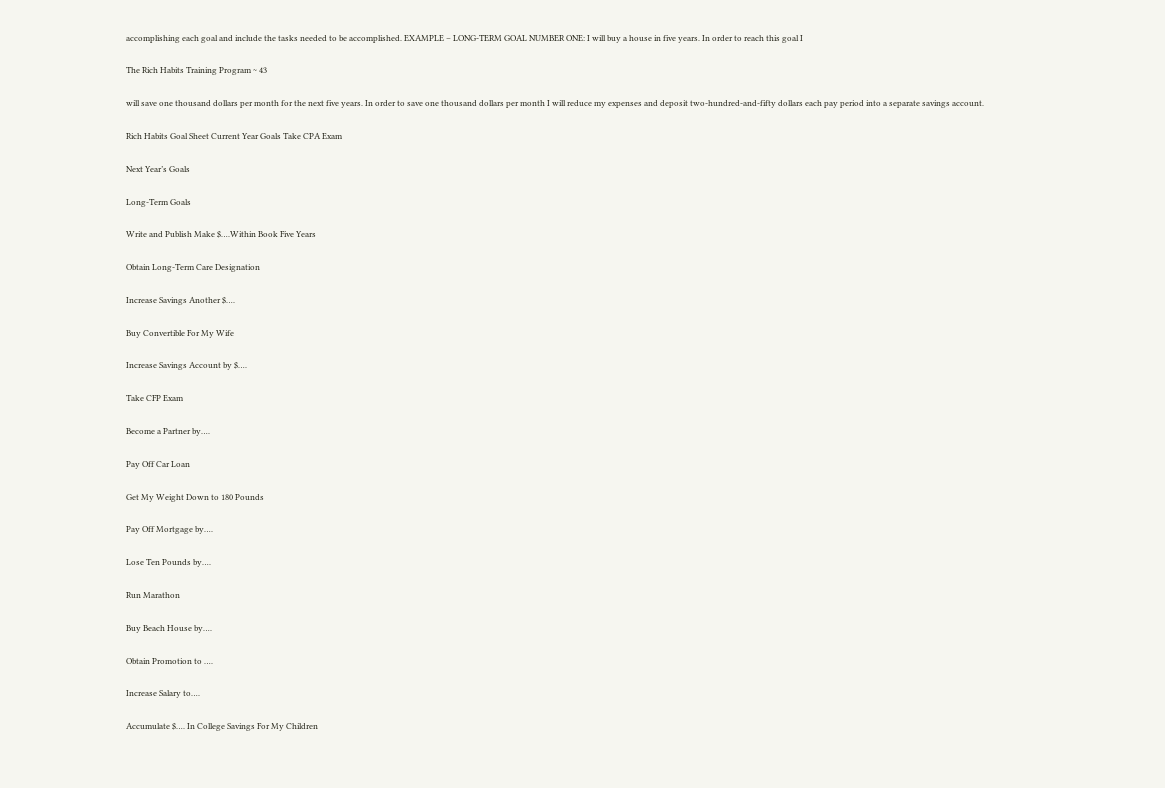accomplishing each goal and include the tasks needed to be accomplished. EXAMPLE – LONG-TERM GOAL NUMBER ONE: I will buy a house in five years. In order to reach this goal I

The Rich Habits Training Program ~ 43

will save one thousand dollars per month for the next five years. In order to save one thousand dollars per month I will reduce my expenses and deposit two-hundred-and-fifty dollars each pay period into a separate savings account.

Rich Habits Goal Sheet Current Year Goals Take CPA Exam

Next Year’s Goals

Long-Term Goals

Write and Publish Make $….Within Book Five Years

Obtain Long-Term Care Designation

Increase Savings Another $….

Buy Convertible For My Wife

Increase Savings Account by $….

Take CFP Exam

Become a Partner by….

Pay Off Car Loan

Get My Weight Down to 180 Pounds

Pay Off Mortgage by….

Lose Ten Pounds by….

Run Marathon

Buy Beach House by….

Obtain Promotion to ….

Increase Salary to….

Accumulate $…. In College Savings For My Children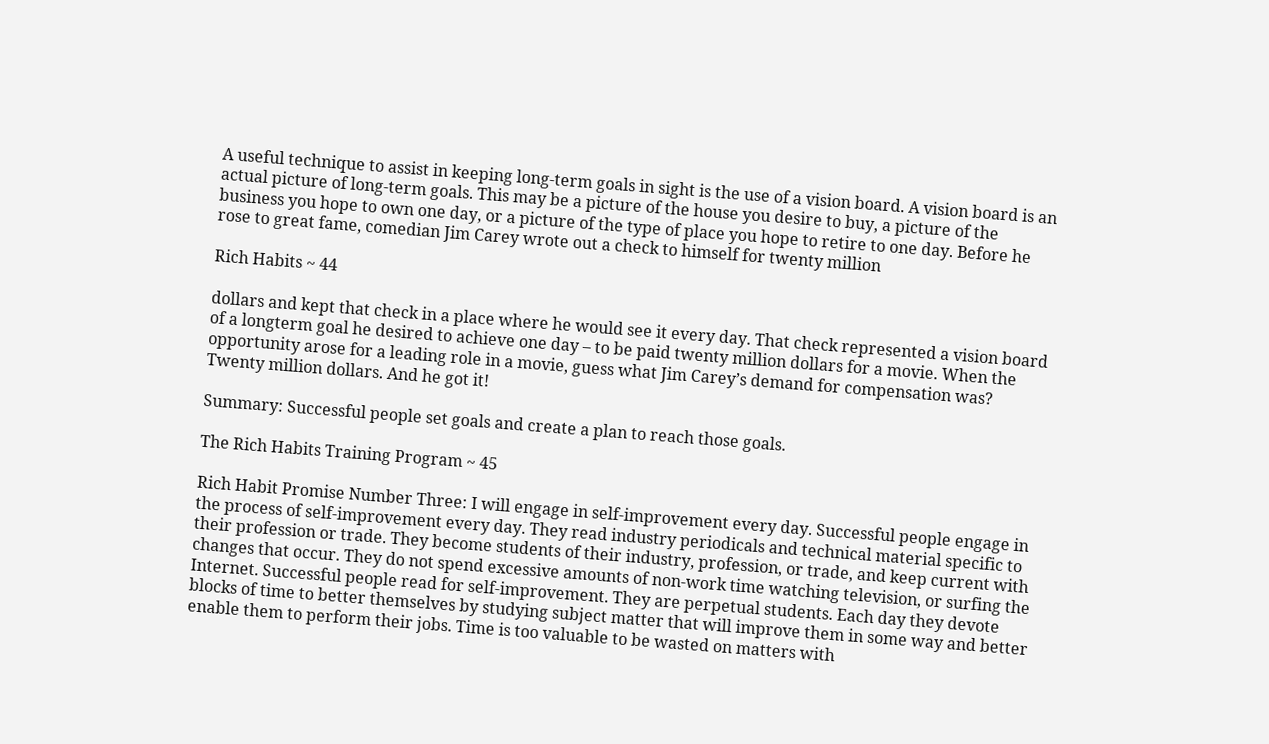A useful technique to assist in keeping long-term goals in sight is the use of a vision board. A vision board is an actual picture of long-term goals. This may be a picture of the house you desire to buy, a picture of the business you hope to own one day, or a picture of the type of place you hope to retire to one day. Before he rose to great fame, comedian Jim Carey wrote out a check to himself for twenty million

Rich Habits ~ 44

dollars and kept that check in a place where he would see it every day. That check represented a vision board of a longterm goal he desired to achieve one day – to be paid twenty million dollars for a movie. When the opportunity arose for a leading role in a movie, guess what Jim Carey’s demand for compensation was? Twenty million dollars. And he got it!

Summary: Successful people set goals and create a plan to reach those goals.

The Rich Habits Training Program ~ 45

Rich Habit Promise Number Three: I will engage in self-improvement every day. Successful people engage in the process of self-improvement every day. They read industry periodicals and technical material specific to their profession or trade. They become students of their industry, profession, or trade, and keep current with changes that occur. They do not spend excessive amounts of non-work time watching television, or surfing the Internet. Successful people read for self-improvement. They are perpetual students. Each day they devote blocks of time to better themselves by studying subject matter that will improve them in some way and better enable them to perform their jobs. Time is too valuable to be wasted on matters with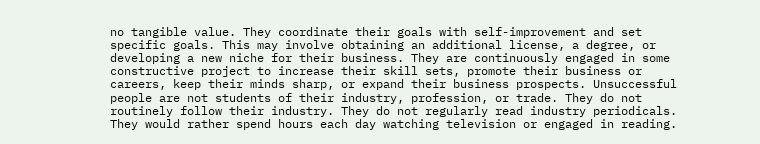no tangible value. They coordinate their goals with self-improvement and set specific goals. This may involve obtaining an additional license, a degree, or developing a new niche for their business. They are continuously engaged in some constructive project to increase their skill sets, promote their business or careers, keep their minds sharp, or expand their business prospects. Unsuccessful people are not students of their industry, profession, or trade. They do not routinely follow their industry. They do not regularly read industry periodicals. They would rather spend hours each day watching television or engaged in reading.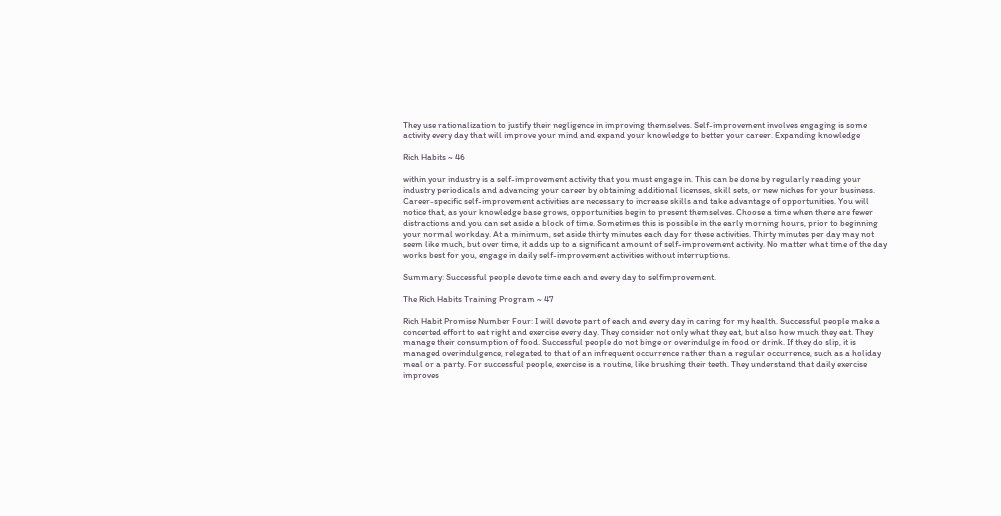They use rationalization to justify their negligence in improving themselves. Self-improvement involves engaging is some activity every day that will improve your mind and expand your knowledge to better your career. Expanding knowledge

Rich Habits ~ 46

within your industry is a self-improvement activity that you must engage in. This can be done by regularly reading your industry periodicals and advancing your career by obtaining additional licenses, skill sets, or new niches for your business. Career-specific self-improvement activities are necessary to increase skills and take advantage of opportunities. You will notice that, as your knowledge base grows, opportunities begin to present themselves. Choose a time when there are fewer distractions and you can set aside a block of time. Sometimes this is possible in the early morning hours, prior to beginning your normal workday. At a minimum, set aside thirty minutes each day for these activities. Thirty minutes per day may not seem like much, but over time, it adds up to a significant amount of self-improvement activity. No matter what time of the day works best for you, engage in daily self-improvement activities without interruptions.

Summary: Successful people devote time each and every day to selfimprovement.

The Rich Habits Training Program ~ 47

Rich Habit Promise Number Four: I will devote part of each and every day in caring for my health. Successful people make a concerted effort to eat right and exercise every day. They consider not only what they eat, but also how much they eat. They manage their consumption of food. Successful people do not binge or overindulge in food or drink. If they do slip, it is managed overindulgence, relegated to that of an infrequent occurrence rather than a regular occurrence, such as a holiday meal or a party. For successful people, exercise is a routine, like brushing their teeth. They understand that daily exercise improves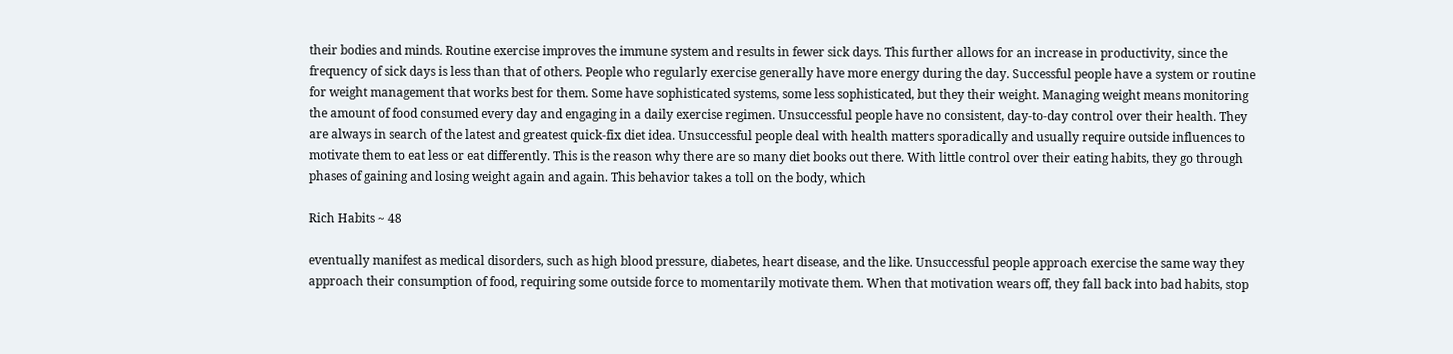their bodies and minds. Routine exercise improves the immune system and results in fewer sick days. This further allows for an increase in productivity, since the frequency of sick days is less than that of others. People who regularly exercise generally have more energy during the day. Successful people have a system or routine for weight management that works best for them. Some have sophisticated systems, some less sophisticated, but they their weight. Managing weight means monitoring the amount of food consumed every day and engaging in a daily exercise regimen. Unsuccessful people have no consistent, day-to-day control over their health. They are always in search of the latest and greatest quick-fix diet idea. Unsuccessful people deal with health matters sporadically and usually require outside influences to motivate them to eat less or eat differently. This is the reason why there are so many diet books out there. With little control over their eating habits, they go through phases of gaining and losing weight again and again. This behavior takes a toll on the body, which

Rich Habits ~ 48

eventually manifest as medical disorders, such as high blood pressure, diabetes, heart disease, and the like. Unsuccessful people approach exercise the same way they approach their consumption of food, requiring some outside force to momentarily motivate them. When that motivation wears off, they fall back into bad habits, stop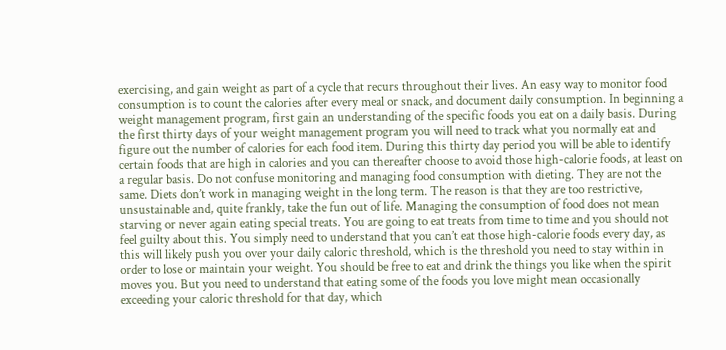exercising, and gain weight as part of a cycle that recurs throughout their lives. An easy way to monitor food consumption is to count the calories after every meal or snack, and document daily consumption. In beginning a weight management program, first gain an understanding of the specific foods you eat on a daily basis. During the first thirty days of your weight management program you will need to track what you normally eat and figure out the number of calories for each food item. During this thirty day period you will be able to identify certain foods that are high in calories and you can thereafter choose to avoid those high-calorie foods, at least on a regular basis. Do not confuse monitoring and managing food consumption with dieting. They are not the same. Diets don’t work in managing weight in the long term. The reason is that they are too restrictive, unsustainable and, quite frankly, take the fun out of life. Managing the consumption of food does not mean starving or never again eating special treats. You are going to eat treats from time to time and you should not feel guilty about this. You simply need to understand that you can’t eat those high-calorie foods every day, as this will likely push you over your daily caloric threshold, which is the threshold you need to stay within in order to lose or maintain your weight. You should be free to eat and drink the things you like when the spirit moves you. But you need to understand that eating some of the foods you love might mean occasionally exceeding your caloric threshold for that day, which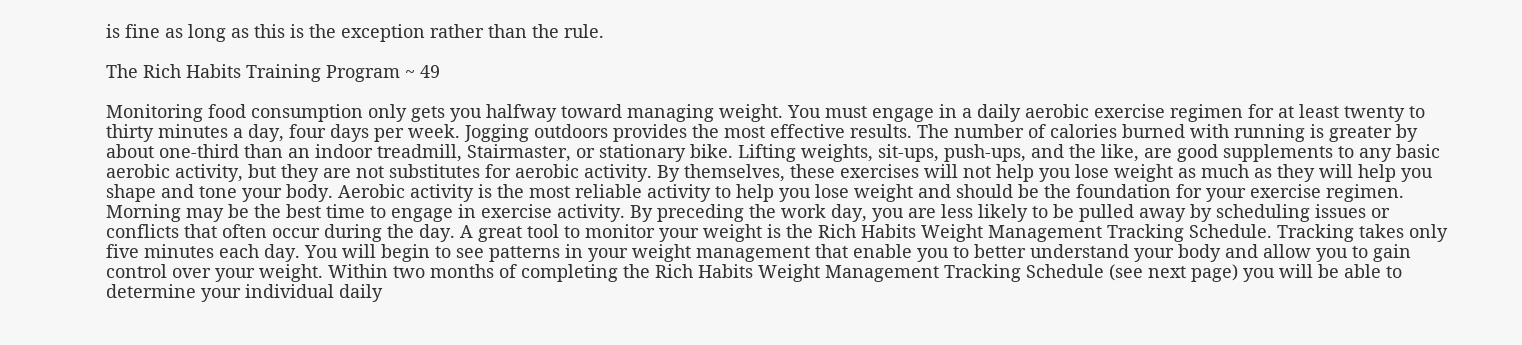is fine as long as this is the exception rather than the rule.

The Rich Habits Training Program ~ 49

Monitoring food consumption only gets you halfway toward managing weight. You must engage in a daily aerobic exercise regimen for at least twenty to thirty minutes a day, four days per week. Jogging outdoors provides the most effective results. The number of calories burned with running is greater by about one-third than an indoor treadmill, Stairmaster, or stationary bike. Lifting weights, sit-ups, push-ups, and the like, are good supplements to any basic aerobic activity, but they are not substitutes for aerobic activity. By themselves, these exercises will not help you lose weight as much as they will help you shape and tone your body. Aerobic activity is the most reliable activity to help you lose weight and should be the foundation for your exercise regimen. Morning may be the best time to engage in exercise activity. By preceding the work day, you are less likely to be pulled away by scheduling issues or conflicts that often occur during the day. A great tool to monitor your weight is the Rich Habits Weight Management Tracking Schedule. Tracking takes only five minutes each day. You will begin to see patterns in your weight management that enable you to better understand your body and allow you to gain control over your weight. Within two months of completing the Rich Habits Weight Management Tracking Schedule (see next page) you will be able to determine your individual daily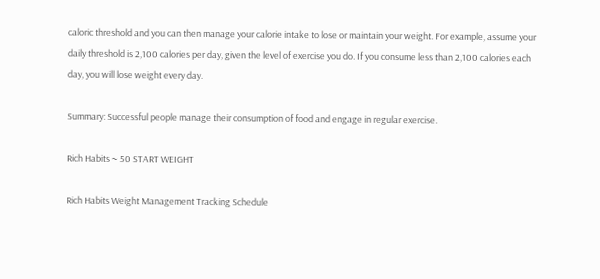caloric threshold and you can then manage your calorie intake to lose or maintain your weight. For example, assume your daily threshold is 2,100 calories per day, given the level of exercise you do. If you consume less than 2,100 calories each day, you will lose weight every day.

Summary: Successful people manage their consumption of food and engage in regular exercise.

Rich Habits ~ 50 START WEIGHT

Rich Habits Weight Management Tracking Schedule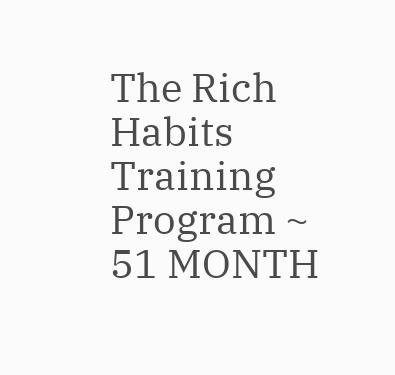The Rich Habits Training Program ~ 51 MONTH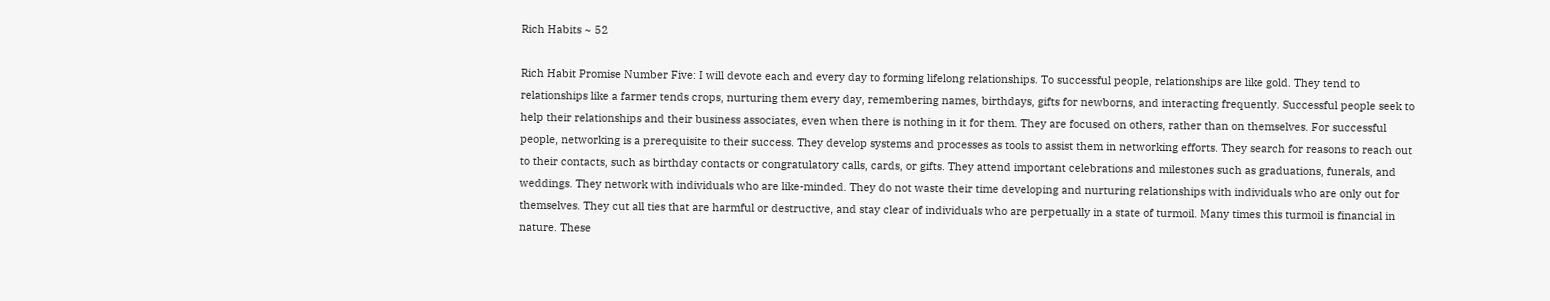Rich Habits ~ 52

Rich Habit Promise Number Five: I will devote each and every day to forming lifelong relationships. To successful people, relationships are like gold. They tend to relationships like a farmer tends crops, nurturing them every day, remembering names, birthdays, gifts for newborns, and interacting frequently. Successful people seek to help their relationships and their business associates, even when there is nothing in it for them. They are focused on others, rather than on themselves. For successful people, networking is a prerequisite to their success. They develop systems and processes as tools to assist them in networking efforts. They search for reasons to reach out to their contacts, such as birthday contacts or congratulatory calls, cards, or gifts. They attend important celebrations and milestones such as graduations, funerals, and weddings. They network with individuals who are like-minded. They do not waste their time developing and nurturing relationships with individuals who are only out for themselves. They cut all ties that are harmful or destructive, and stay clear of individuals who are perpetually in a state of turmoil. Many times this turmoil is financial in nature. These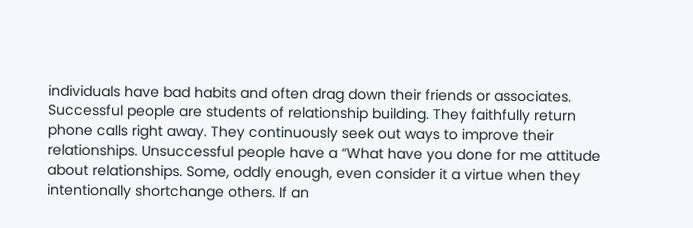individuals have bad habits and often drag down their friends or associates. Successful people are students of relationship building. They faithfully return phone calls right away. They continuously seek out ways to improve their relationships. Unsuccessful people have a “What have you done for me attitude about relationships. Some, oddly enough, even consider it a virtue when they intentionally shortchange others. If an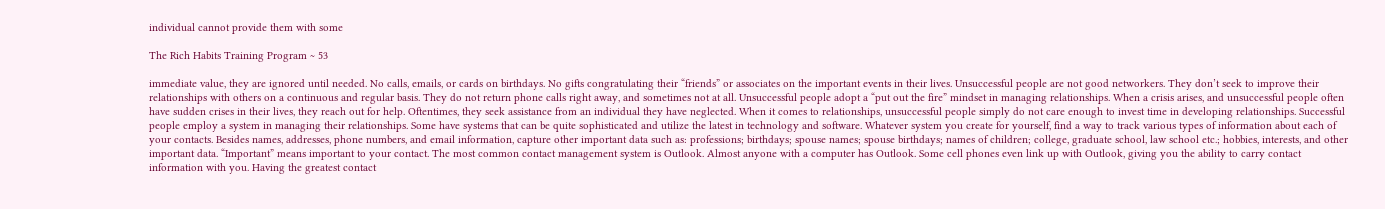individual cannot provide them with some

The Rich Habits Training Program ~ 53

immediate value, they are ignored until needed. No calls, emails, or cards on birthdays. No gifts congratulating their “friends” or associates on the important events in their lives. Unsuccessful people are not good networkers. They don’t seek to improve their relationships with others on a continuous and regular basis. They do not return phone calls right away, and sometimes not at all. Unsuccessful people adopt a “put out the fire” mindset in managing relationships. When a crisis arises, and unsuccessful people often have sudden crises in their lives, they reach out for help. Oftentimes, they seek assistance from an individual they have neglected. When it comes to relationships, unsuccessful people simply do not care enough to invest time in developing relationships. Successful people employ a system in managing their relationships. Some have systems that can be quite sophisticated and utilize the latest in technology and software. Whatever system you create for yourself, find a way to track various types of information about each of your contacts. Besides names, addresses, phone numbers, and email information, capture other important data such as: professions; birthdays; spouse names; spouse birthdays; names of children; college, graduate school, law school etc.; hobbies, interests, and other important data. “Important” means important to your contact. The most common contact management system is Outlook. Almost anyone with a computer has Outlook. Some cell phones even link up with Outlook, giving you the ability to carry contact information with you. Having the greatest contact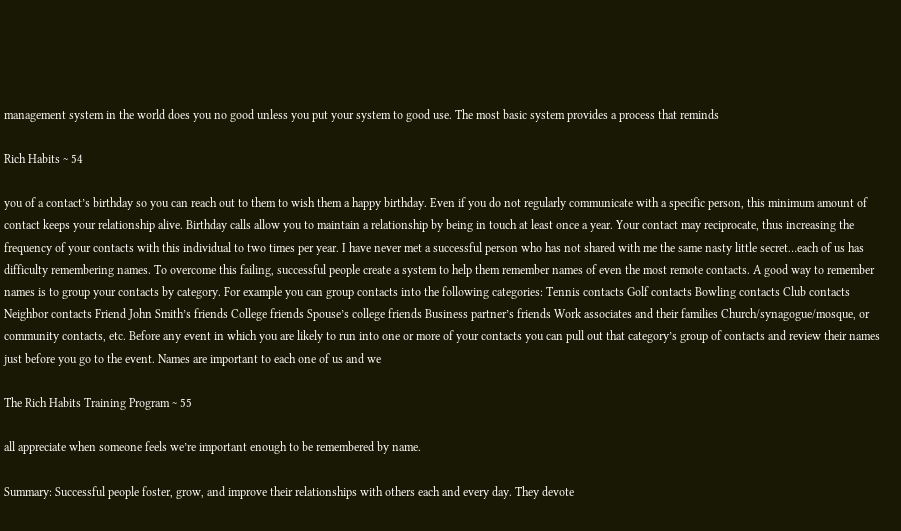management system in the world does you no good unless you put your system to good use. The most basic system provides a process that reminds

Rich Habits ~ 54

you of a contact’s birthday so you can reach out to them to wish them a happy birthday. Even if you do not regularly communicate with a specific person, this minimum amount of contact keeps your relationship alive. Birthday calls allow you to maintain a relationship by being in touch at least once a year. Your contact may reciprocate, thus increasing the frequency of your contacts with this individual to two times per year. I have never met a successful person who has not shared with me the same nasty little secret…each of us has difficulty remembering names. To overcome this failing, successful people create a system to help them remember names of even the most remote contacts. A good way to remember names is to group your contacts by category. For example you can group contacts into the following categories: Tennis contacts Golf contacts Bowling contacts Club contacts Neighbor contacts Friend John Smith’s friends College friends Spouse’s college friends Business partner’s friends Work associates and their families Church/synagogue/mosque, or community contacts, etc. Before any event in which you are likely to run into one or more of your contacts you can pull out that category’s group of contacts and review their names just before you go to the event. Names are important to each one of us and we

The Rich Habits Training Program ~ 55

all appreciate when someone feels we’re important enough to be remembered by name.

Summary: Successful people foster, grow, and improve their relationships with others each and every day. They devote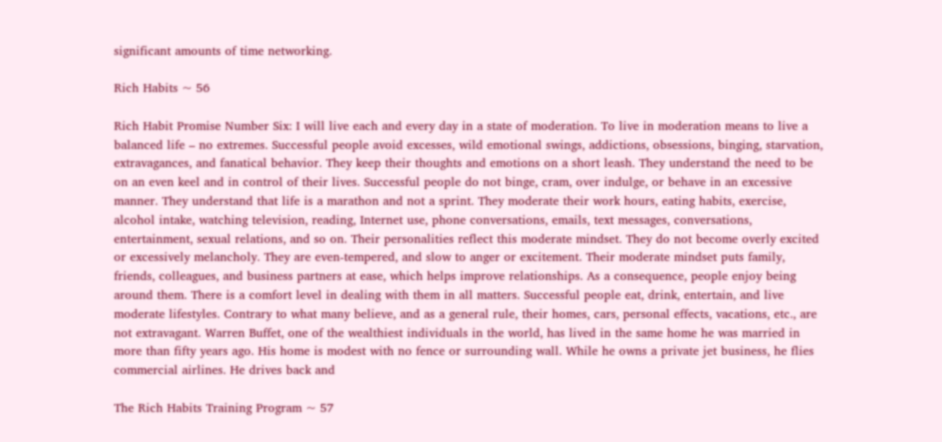significant amounts of time networking.

Rich Habits ~ 56

Rich Habit Promise Number Six: I will live each and every day in a state of moderation. To live in moderation means to live a balanced life – no extremes. Successful people avoid excesses, wild emotional swings, addictions, obsessions, binging, starvation, extravagances, and fanatical behavior. They keep their thoughts and emotions on a short leash. They understand the need to be on an even keel and in control of their lives. Successful people do not binge, cram, over indulge, or behave in an excessive manner. They understand that life is a marathon and not a sprint. They moderate their work hours, eating habits, exercise, alcohol intake, watching television, reading, Internet use, phone conversations, emails, text messages, conversations, entertainment, sexual relations, and so on. Their personalities reflect this moderate mindset. They do not become overly excited or excessively melancholy. They are even-tempered, and slow to anger or excitement. Their moderate mindset puts family, friends, colleagues, and business partners at ease, which helps improve relationships. As a consequence, people enjoy being around them. There is a comfort level in dealing with them in all matters. Successful people eat, drink, entertain, and live moderate lifestyles. Contrary to what many believe, and as a general rule, their homes, cars, personal effects, vacations, etc., are not extravagant. Warren Buffet, one of the wealthiest individuals in the world, has lived in the same home he was married in more than fifty years ago. His home is modest with no fence or surrounding wall. While he owns a private jet business, he flies commercial airlines. He drives back and

The Rich Habits Training Program ~ 57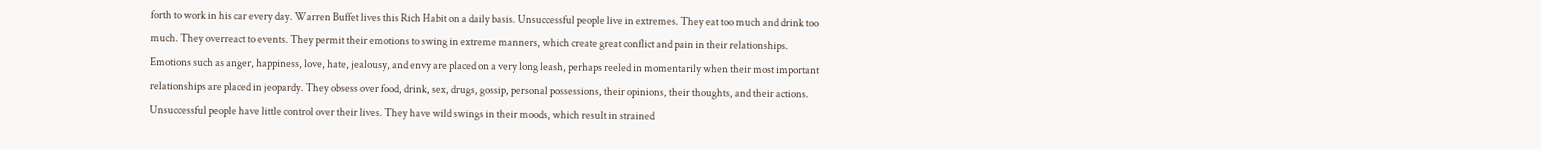forth to work in his car every day. Warren Buffet lives this Rich Habit on a daily basis. Unsuccessful people live in extremes. They eat too much and drink too much. They overreact to events. They permit their emotions to swing in extreme manners, which create great conflict and pain in their relationships. Emotions such as anger, happiness, love, hate, jealousy, and envy are placed on a very long leash, perhaps reeled in momentarily when their most important relationships are placed in jeopardy. They obsess over food, drink, sex, drugs, gossip, personal possessions, their opinions, their thoughts, and their actions. Unsuccessful people have little control over their lives. They have wild swings in their moods, which result in strained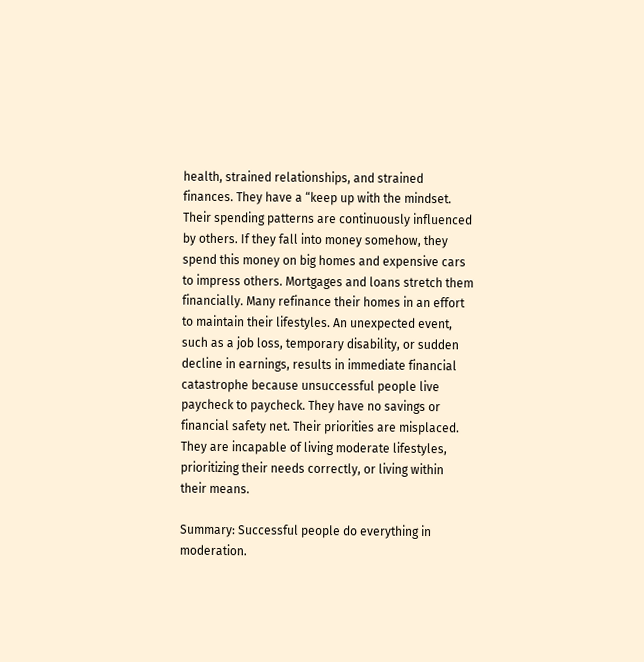health, strained relationships, and strained finances. They have a “keep up with the mindset. Their spending patterns are continuously influenced by others. If they fall into money somehow, they spend this money on big homes and expensive cars to impress others. Mortgages and loans stretch them financially. Many refinance their homes in an effort to maintain their lifestyles. An unexpected event, such as a job loss, temporary disability, or sudden decline in earnings, results in immediate financial catastrophe because unsuccessful people live paycheck to paycheck. They have no savings or financial safety net. Their priorities are misplaced. They are incapable of living moderate lifestyles, prioritizing their needs correctly, or living within their means.

Summary: Successful people do everything in moderation.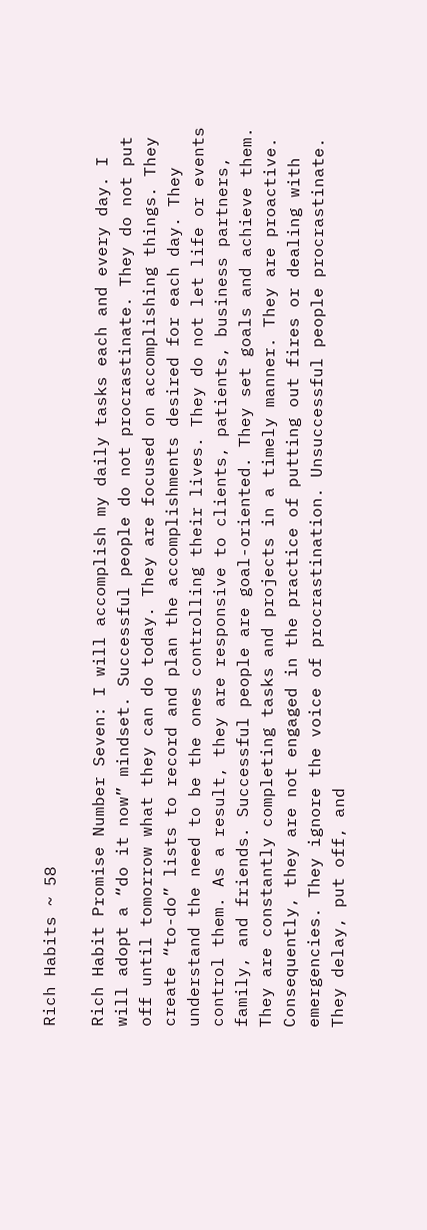Rich Habits ~ 58

Rich Habit Promise Number Seven: I will accomplish my daily tasks each and every day. I will adopt a “do it now” mindset. Successful people do not procrastinate. They do not put off until tomorrow what they can do today. They are focused on accomplishing things. They create “to-do” lists to record and plan the accomplishments desired for each day. They understand the need to be the ones controlling their lives. They do not let life or events control them. As a result, they are responsive to clients, patients, business partners, family, and friends. Successful people are goal-oriented. They set goals and achieve them. They are constantly completing tasks and projects in a timely manner. They are proactive. Consequently, they are not engaged in the practice of putting out fires or dealing with emergencies. They ignore the voice of procrastination. Unsuccessful people procrastinate. They delay, put off, and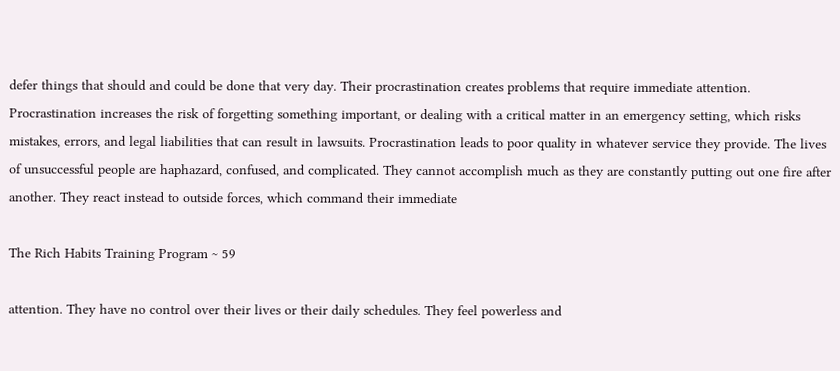defer things that should and could be done that very day. Their procrastination creates problems that require immediate attention. Procrastination increases the risk of forgetting something important, or dealing with a critical matter in an emergency setting, which risks mistakes, errors, and legal liabilities that can result in lawsuits. Procrastination leads to poor quality in whatever service they provide. The lives of unsuccessful people are haphazard, confused, and complicated. They cannot accomplish much as they are constantly putting out one fire after another. They react instead to outside forces, which command their immediate

The Rich Habits Training Program ~ 59

attention. They have no control over their lives or their daily schedules. They feel powerless and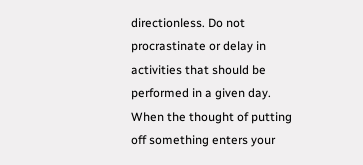directionless. Do not procrastinate or delay in activities that should be performed in a given day. When the thought of putting off something enters your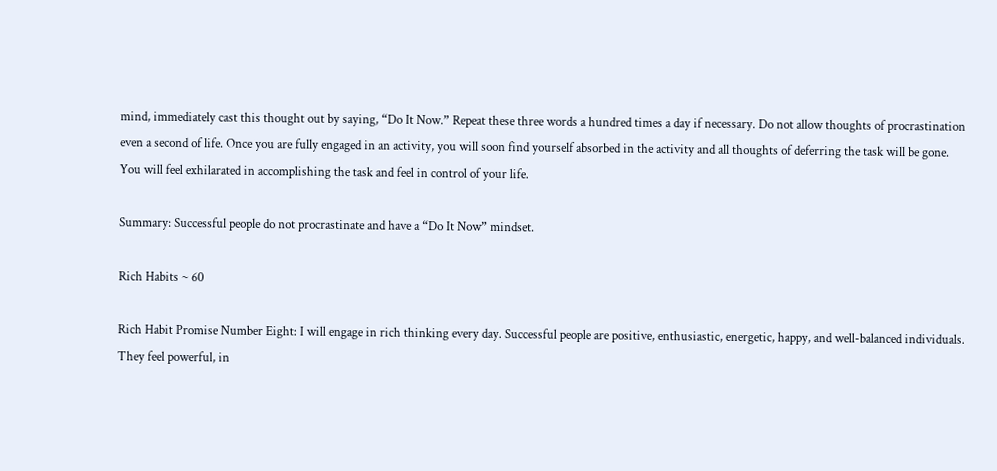mind, immediately cast this thought out by saying, “Do It Now.” Repeat these three words a hundred times a day if necessary. Do not allow thoughts of procrastination even a second of life. Once you are fully engaged in an activity, you will soon find yourself absorbed in the activity and all thoughts of deferring the task will be gone. You will feel exhilarated in accomplishing the task and feel in control of your life.

Summary: Successful people do not procrastinate and have a “Do It Now” mindset.

Rich Habits ~ 60

Rich Habit Promise Number Eight: I will engage in rich thinking every day. Successful people are positive, enthusiastic, energetic, happy, and well-balanced individuals. They feel powerful, in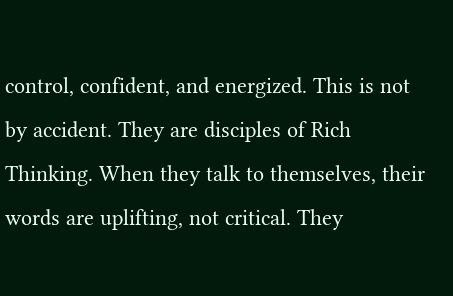control, confident, and energized. This is not by accident. They are disciples of Rich Thinking. When they talk to themselves, their words are uplifting, not critical. They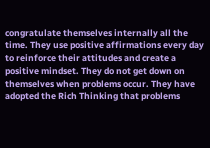congratulate themselves internally all the time. They use positive affirmations every day to reinforce their attitudes and create a positive mindset. They do not get down on themselves when problems occur. They have adopted the Rich Thinking that problems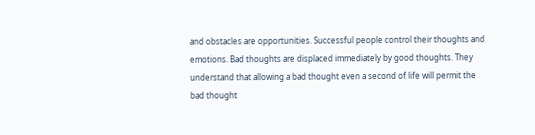and obstacles are opportunities. Successful people control their thoughts and emotions. Bad thoughts are displaced immediately by good thoughts. They understand that allowing a bad thought even a second of life will permit the bad thought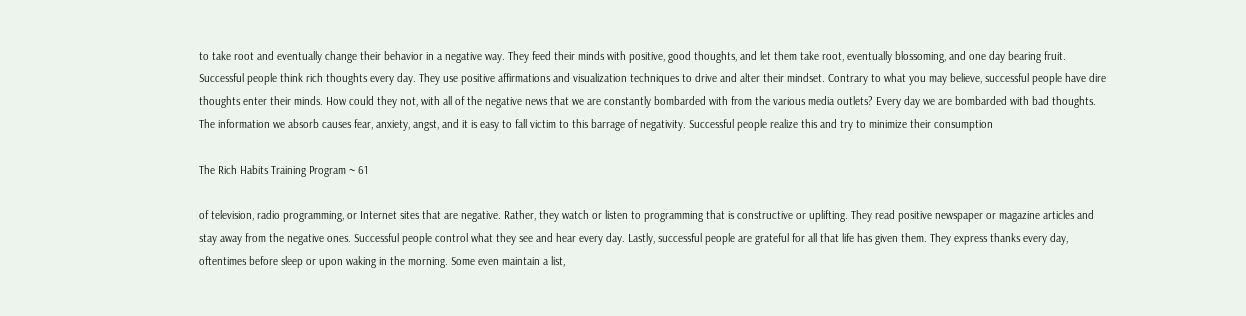to take root and eventually change their behavior in a negative way. They feed their minds with positive, good thoughts, and let them take root, eventually blossoming, and one day bearing fruit. Successful people think rich thoughts every day. They use positive affirmations and visualization techniques to drive and alter their mindset. Contrary to what you may believe, successful people have dire thoughts enter their minds. How could they not, with all of the negative news that we are constantly bombarded with from the various media outlets? Every day we are bombarded with bad thoughts. The information we absorb causes fear, anxiety, angst, and it is easy to fall victim to this barrage of negativity. Successful people realize this and try to minimize their consumption

The Rich Habits Training Program ~ 61

of television, radio programming, or Internet sites that are negative. Rather, they watch or listen to programming that is constructive or uplifting. They read positive newspaper or magazine articles and stay away from the negative ones. Successful people control what they see and hear every day. Lastly, successful people are grateful for all that life has given them. They express thanks every day, oftentimes before sleep or upon waking in the morning. Some even maintain a list,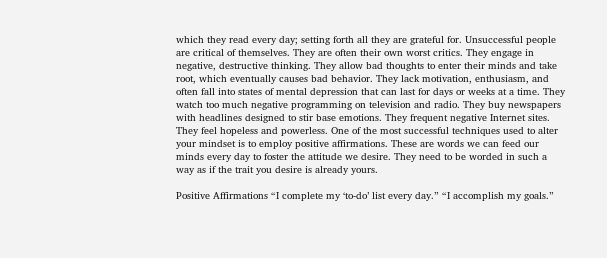which they read every day; setting forth all they are grateful for. Unsuccessful people are critical of themselves. They are often their own worst critics. They engage in negative, destructive thinking. They allow bad thoughts to enter their minds and take root, which eventually causes bad behavior. They lack motivation, enthusiasm, and often fall into states of mental depression that can last for days or weeks at a time. They watch too much negative programming on television and radio. They buy newspapers with headlines designed to stir base emotions. They frequent negative Internet sites. They feel hopeless and powerless. One of the most successful techniques used to alter your mindset is to employ positive affirmations. These are words we can feed our minds every day to foster the attitude we desire. They need to be worded in such a way as if the trait you desire is already yours.

Positive Affirmations “I complete my ‘to-do’ list every day.” “I accomplish my goals.”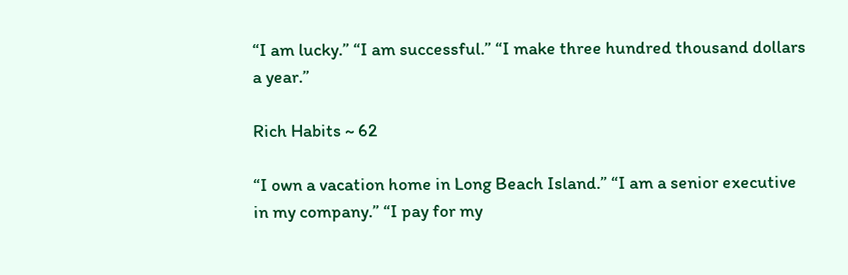“I am lucky.” “I am successful.” “I make three hundred thousand dollars a year.”

Rich Habits ~ 62

“I own a vacation home in Long Beach Island.” “I am a senior executive in my company.” “I pay for my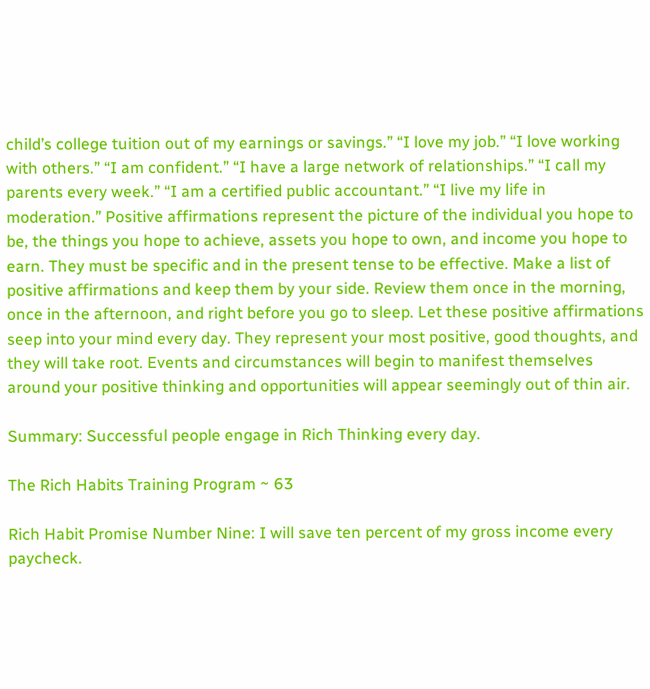child’s college tuition out of my earnings or savings.” “I love my job.” “I love working with others.” “I am confident.” “I have a large network of relationships.” “I call my parents every week.” “I am a certified public accountant.” “I live my life in moderation.” Positive affirmations represent the picture of the individual you hope to be, the things you hope to achieve, assets you hope to own, and income you hope to earn. They must be specific and in the present tense to be effective. Make a list of positive affirmations and keep them by your side. Review them once in the morning, once in the afternoon, and right before you go to sleep. Let these positive affirmations seep into your mind every day. They represent your most positive, good thoughts, and they will take root. Events and circumstances will begin to manifest themselves around your positive thinking and opportunities will appear seemingly out of thin air.

Summary: Successful people engage in Rich Thinking every day.

The Rich Habits Training Program ~ 63

Rich Habit Promise Number Nine: I will save ten percent of my gross income every paycheck.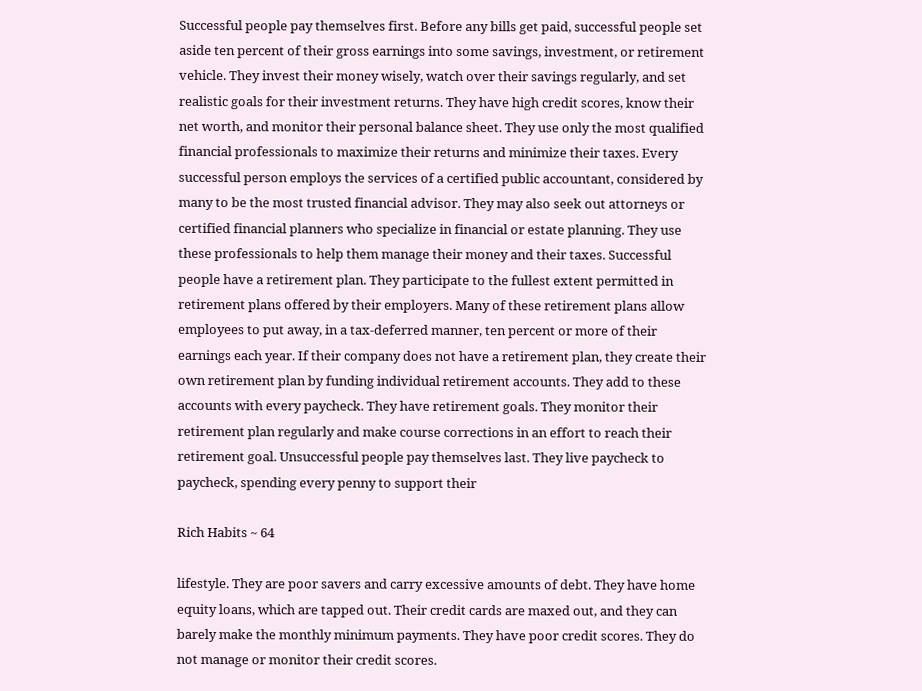Successful people pay themselves first. Before any bills get paid, successful people set aside ten percent of their gross earnings into some savings, investment, or retirement vehicle. They invest their money wisely, watch over their savings regularly, and set realistic goals for their investment returns. They have high credit scores, know their net worth, and monitor their personal balance sheet. They use only the most qualified financial professionals to maximize their returns and minimize their taxes. Every successful person employs the services of a certified public accountant, considered by many to be the most trusted financial advisor. They may also seek out attorneys or certified financial planners who specialize in financial or estate planning. They use these professionals to help them manage their money and their taxes. Successful people have a retirement plan. They participate to the fullest extent permitted in retirement plans offered by their employers. Many of these retirement plans allow employees to put away, in a tax-deferred manner, ten percent or more of their earnings each year. If their company does not have a retirement plan, they create their own retirement plan by funding individual retirement accounts. They add to these accounts with every paycheck. They have retirement goals. They monitor their retirement plan regularly and make course corrections in an effort to reach their retirement goal. Unsuccessful people pay themselves last. They live paycheck to paycheck, spending every penny to support their

Rich Habits ~ 64

lifestyle. They are poor savers and carry excessive amounts of debt. They have home equity loans, which are tapped out. Their credit cards are maxed out, and they can barely make the monthly minimum payments. They have poor credit scores. They do not manage or monitor their credit scores.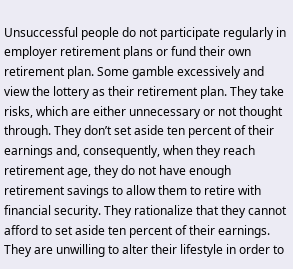Unsuccessful people do not participate regularly in employer retirement plans or fund their own retirement plan. Some gamble excessively and view the lottery as their retirement plan. They take risks, which are either unnecessary or not thought through. They don’t set aside ten percent of their earnings and, consequently, when they reach retirement age, they do not have enough retirement savings to allow them to retire with financial security. They rationalize that they cannot afford to set aside ten percent of their earnings. They are unwilling to alter their lifestyle in order to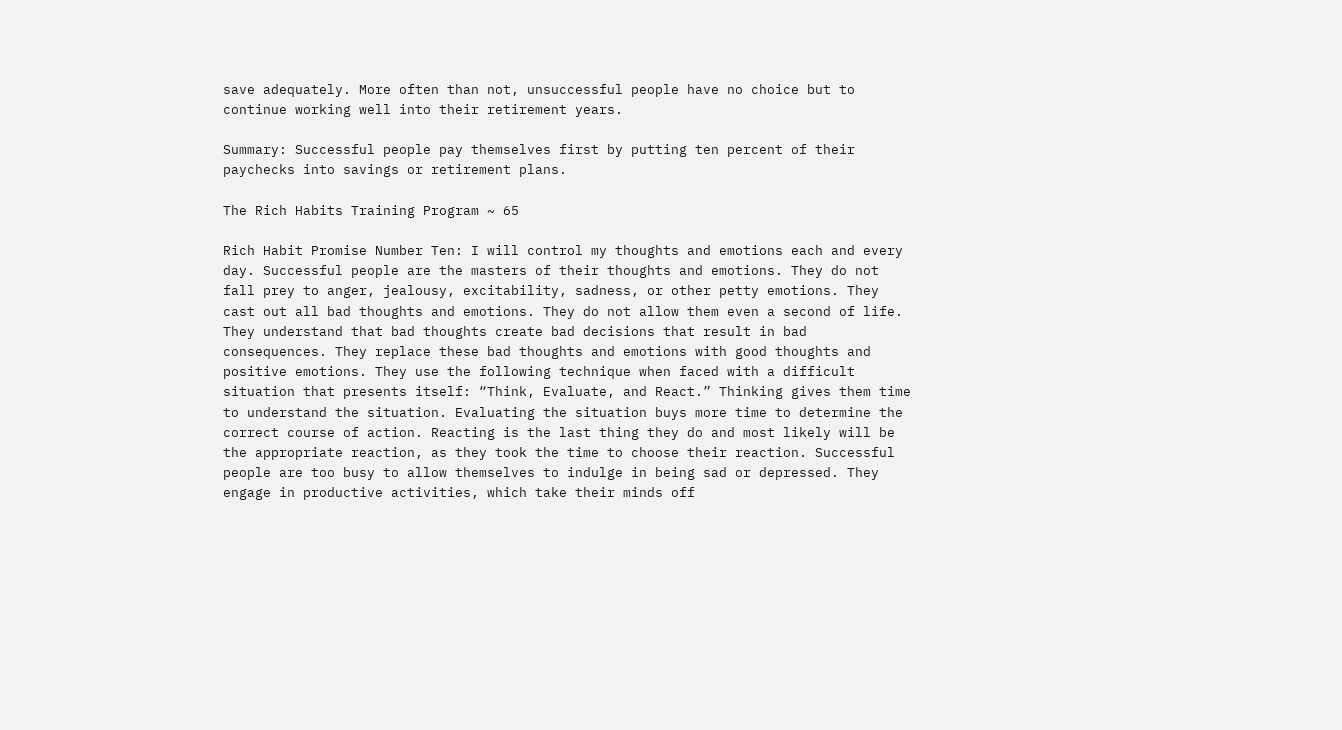save adequately. More often than not, unsuccessful people have no choice but to continue working well into their retirement years.

Summary: Successful people pay themselves first by putting ten percent of their paychecks into savings or retirement plans.

The Rich Habits Training Program ~ 65

Rich Habit Promise Number Ten: I will control my thoughts and emotions each and every day. Successful people are the masters of their thoughts and emotions. They do not fall prey to anger, jealousy, excitability, sadness, or other petty emotions. They cast out all bad thoughts and emotions. They do not allow them even a second of life. They understand that bad thoughts create bad decisions that result in bad consequences. They replace these bad thoughts and emotions with good thoughts and positive emotions. They use the following technique when faced with a difficult situation that presents itself: “Think, Evaluate, and React.” Thinking gives them time to understand the situation. Evaluating the situation buys more time to determine the correct course of action. Reacting is the last thing they do and most likely will be the appropriate reaction, as they took the time to choose their reaction. Successful people are too busy to allow themselves to indulge in being sad or depressed. They engage in productive activities, which take their minds off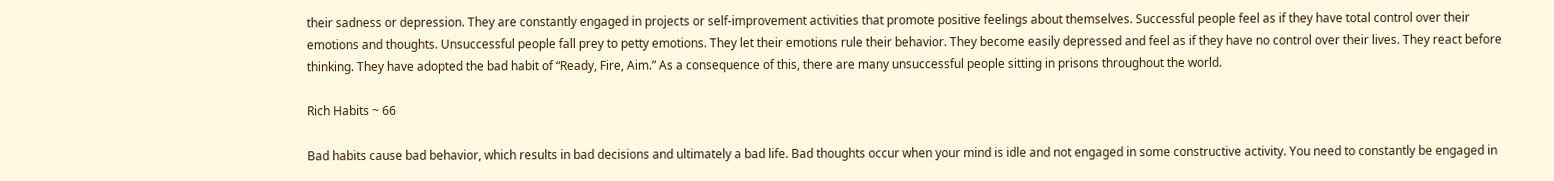their sadness or depression. They are constantly engaged in projects or self-improvement activities that promote positive feelings about themselves. Successful people feel as if they have total control over their emotions and thoughts. Unsuccessful people fall prey to petty emotions. They let their emotions rule their behavior. They become easily depressed and feel as if they have no control over their lives. They react before thinking. They have adopted the bad habit of “Ready, Fire, Aim.” As a consequence of this, there are many unsuccessful people sitting in prisons throughout the world.

Rich Habits ~ 66

Bad habits cause bad behavior, which results in bad decisions and ultimately a bad life. Bad thoughts occur when your mind is idle and not engaged in some constructive activity. You need to constantly be engaged in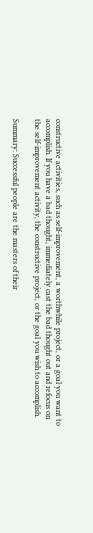constructive activities, such as self-improvement, a worthwhile project, or a goal you want to accomplish. If you have a bad thought, immediately cast the bad thought out and refocus on the self-improvement activity, the constructive project, or the goal you wish to accomplish.

Summary: Successful people are the masters of their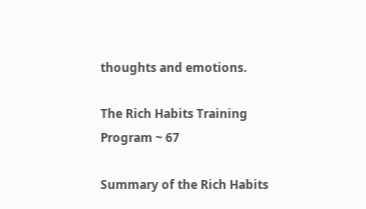thoughts and emotions.

The Rich Habits Training Program ~ 67

Summary of the Rich Habits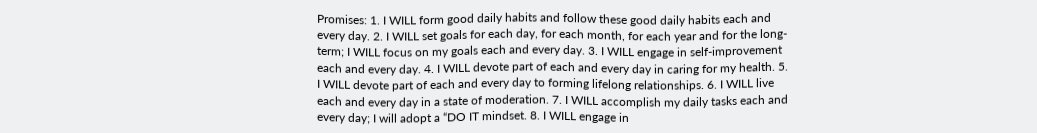Promises: 1. I WILL form good daily habits and follow these good daily habits each and every day. 2. I WILL set goals for each day, for each month, for each year and for the long-term; I WILL focus on my goals each and every day. 3. I WILL engage in self-improvement each and every day. 4. I WILL devote part of each and every day in caring for my health. 5. I WILL devote part of each and every day to forming lifelong relationships. 6. I WILL live each and every day in a state of moderation. 7. I WILL accomplish my daily tasks each and every day; I will adopt a “DO IT mindset. 8. I WILL engage in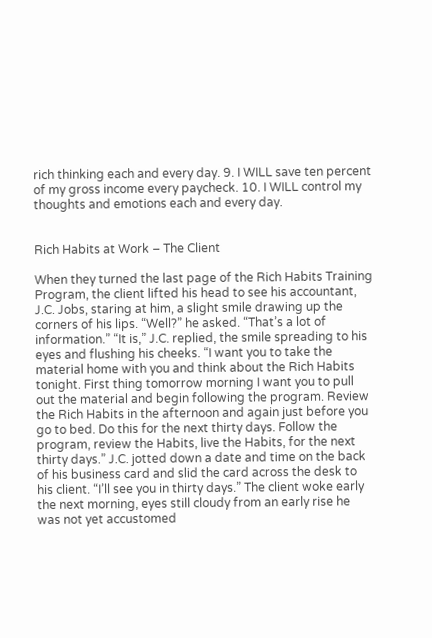rich thinking each and every day. 9. I WILL save ten percent of my gross income every paycheck. 10. I WILL control my thoughts and emotions each and every day.


Rich Habits at Work – The Client

When they turned the last page of the Rich Habits Training Program, the client lifted his head to see his accountant, J.C. Jobs, staring at him, a slight smile drawing up the corners of his lips. “Well?” he asked. “That’s a lot of information.” “It is,” J.C. replied, the smile spreading to his eyes and flushing his cheeks. “I want you to take the material home with you and think about the Rich Habits tonight. First thing tomorrow morning I want you to pull out the material and begin following the program. Review the Rich Habits in the afternoon and again just before you go to bed. Do this for the next thirty days. Follow the program, review the Habits, live the Habits, for the next thirty days.” J.C. jotted down a date and time on the back of his business card and slid the card across the desk to his client. “I’ll see you in thirty days.” The client woke early the next morning, eyes still cloudy from an early rise he was not yet accustomed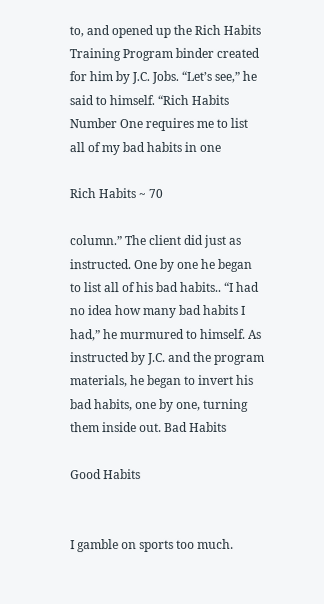to, and opened up the Rich Habits Training Program binder created for him by J.C. Jobs. “Let’s see,” he said to himself. “Rich Habits Number One requires me to list all of my bad habits in one

Rich Habits ~ 70

column.” The client did just as instructed. One by one he began to list all of his bad habits.. “I had no idea how many bad habits I had,” he murmured to himself. As instructed by J.C. and the program materials, he began to invert his bad habits, one by one, turning them inside out. Bad Habits

Good Habits


I gamble on sports too much.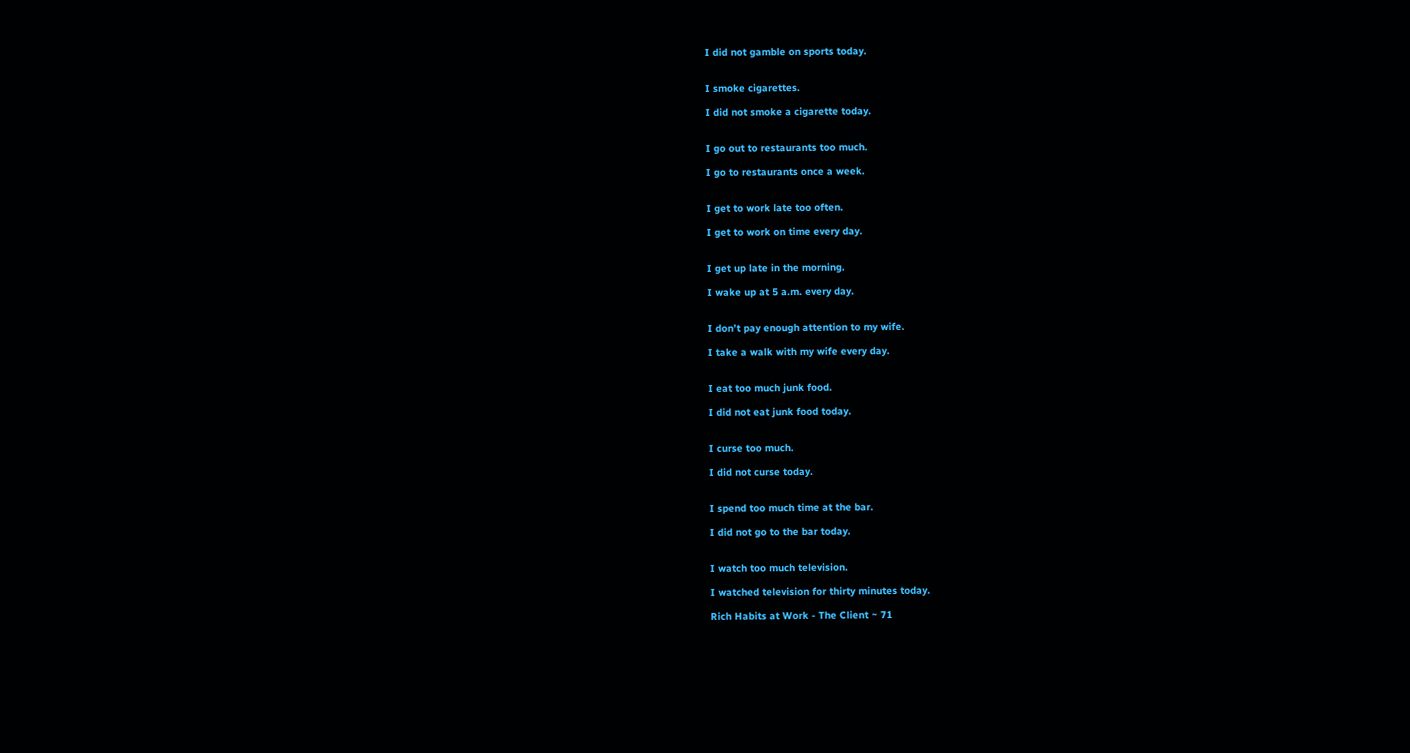I did not gamble on sports today.


I smoke cigarettes.

I did not smoke a cigarette today.


I go out to restaurants too much.

I go to restaurants once a week.


I get to work late too often.

I get to work on time every day.


I get up late in the morning.

I wake up at 5 a.m. every day.


I don’t pay enough attention to my wife.

I take a walk with my wife every day.


I eat too much junk food.

I did not eat junk food today.


I curse too much.

I did not curse today.


I spend too much time at the bar.

I did not go to the bar today.


I watch too much television.

I watched television for thirty minutes today.

Rich Habits at Work - The Client ~ 71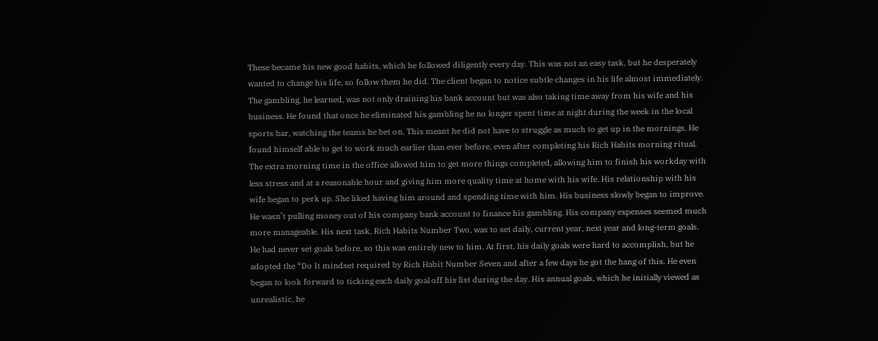These became his new good habits, which he followed diligently every day. This was not an easy task, but he desperately wanted to change his life, so follow them he did. The client began to notice subtle changes in his life almost immediately. The gambling, he learned, was not only draining his bank account but was also taking time away from his wife and his business. He found that once he eliminated his gambling he no longer spent time at night during the week in the local sports bar, watching the teams he bet on. This meant he did not have to struggle as much to get up in the mornings. He found himself able to get to work much earlier than ever before, even after completing his Rich Habits morning ritual. The extra morning time in the office allowed him to get more things completed, allowing him to finish his workday with less stress and at a reasonable hour and giving him more quality time at home with his wife. His relationship with his wife began to perk up. She liked having him around and spending time with him. His business slowly began to improve. He wasn’t pulling money out of his company bank account to finance his gambling. His company expenses seemed much more manageable. His next task, Rich Habits Number Two, was to set daily, current year, next year and long-term goals. He had never set goals before, so this was entirely new to him. At first, his daily goals were hard to accomplish, but he adopted the “Do It mindset required by Rich Habit Number Seven and after a few days he got the hang of this. He even began to look forward to ticking each daily goal off his list during the day. His annual goals, which he initially viewed as unrealistic, he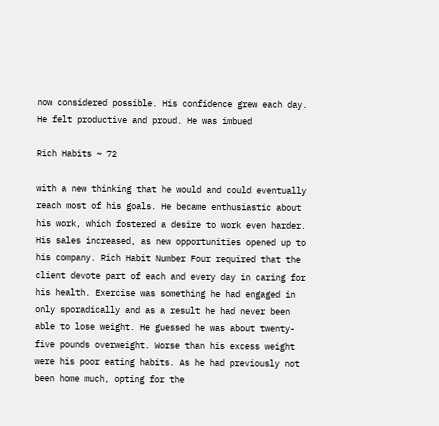now considered possible. His confidence grew each day. He felt productive and proud. He was imbued

Rich Habits ~ 72

with a new thinking that he would and could eventually reach most of his goals. He became enthusiastic about his work, which fostered a desire to work even harder. His sales increased, as new opportunities opened up to his company. Rich Habit Number Four required that the client devote part of each and every day in caring for his health. Exercise was something he had engaged in only sporadically and as a result he had never been able to lose weight. He guessed he was about twenty-five pounds overweight. Worse than his excess weight were his poor eating habits. As he had previously not been home much, opting for the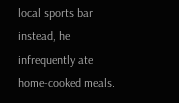local sports bar instead, he infrequently ate home-cooked meals.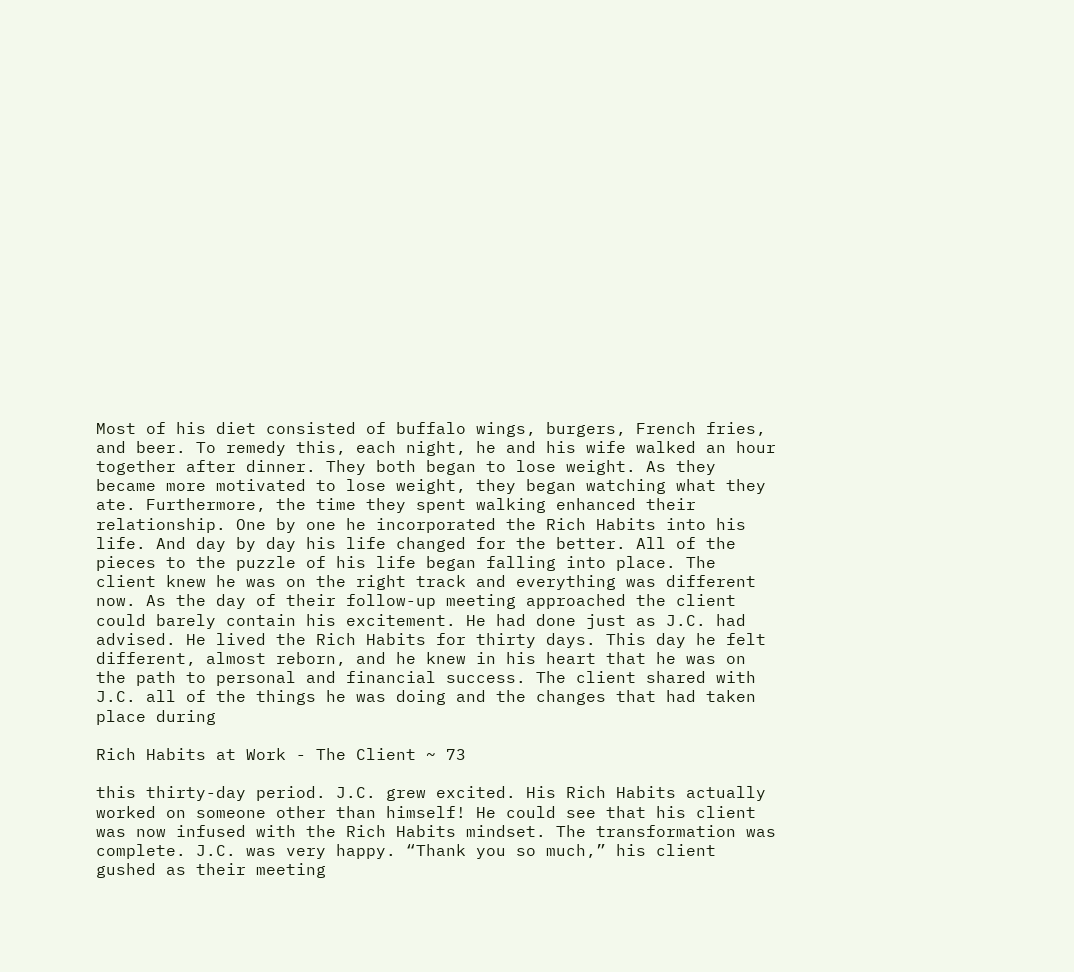Most of his diet consisted of buffalo wings, burgers, French fries, and beer. To remedy this, each night, he and his wife walked an hour together after dinner. They both began to lose weight. As they became more motivated to lose weight, they began watching what they ate. Furthermore, the time they spent walking enhanced their relationship. One by one he incorporated the Rich Habits into his life. And day by day his life changed for the better. All of the pieces to the puzzle of his life began falling into place. The client knew he was on the right track and everything was different now. As the day of their follow-up meeting approached the client could barely contain his excitement. He had done just as J.C. had advised. He lived the Rich Habits for thirty days. This day he felt different, almost reborn, and he knew in his heart that he was on the path to personal and financial success. The client shared with J.C. all of the things he was doing and the changes that had taken place during

Rich Habits at Work - The Client ~ 73

this thirty-day period. J.C. grew excited. His Rich Habits actually worked on someone other than himself! He could see that his client was now infused with the Rich Habits mindset. The transformation was complete. J.C. was very happy. “Thank you so much,” his client gushed as their meeting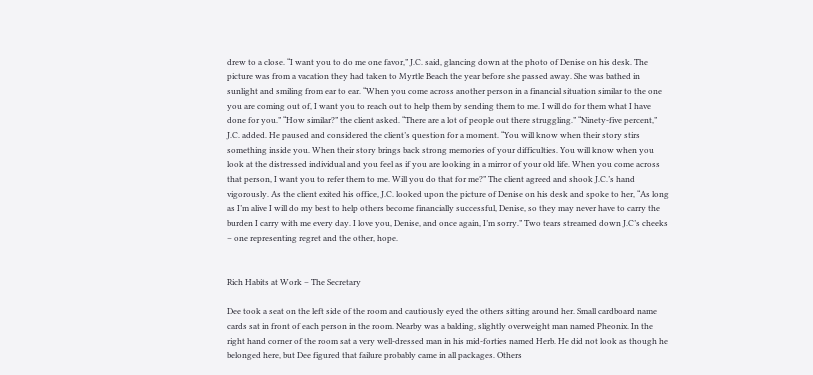drew to a close. “I want you to do me one favor,” J.C. said, glancing down at the photo of Denise on his desk. The picture was from a vacation they had taken to Myrtle Beach the year before she passed away. She was bathed in sunlight and smiling from ear to ear. “When you come across another person in a financial situation similar to the one you are coming out of, I want you to reach out to help them by sending them to me. I will do for them what I have done for you.” “How similar?” the client asked. “There are a lot of people out there struggling.” “Ninety-five percent,” J.C. added. He paused and considered the client’s question for a moment. “You will know when their story stirs something inside you. When their story brings back strong memories of your difficulties. You will know when you look at the distressed individual and you feel as if you are looking in a mirror of your old life. When you come across that person, I want you to refer them to me. Will you do that for me?” The client agreed and shook J.C.’s hand vigorously. As the client exited his office, J.C. looked upon the picture of Denise on his desk and spoke to her, “As long as I’m alive I will do my best to help others become financially successful, Denise, so they may never have to carry the burden I carry with me every day. I love you, Denise, and once again, I’m sorry.” Two tears streamed down J.C’s cheeks – one representing regret and the other, hope.


Rich Habits at Work – The Secretary

Dee took a seat on the left side of the room and cautiously eyed the others sitting around her. Small cardboard name cards sat in front of each person in the room. Nearby was a balding, slightly overweight man named Pheonix. In the right hand corner of the room sat a very well-dressed man in his mid-forties named Herb. He did not look as though he belonged here, but Dee figured that failure probably came in all packages. Others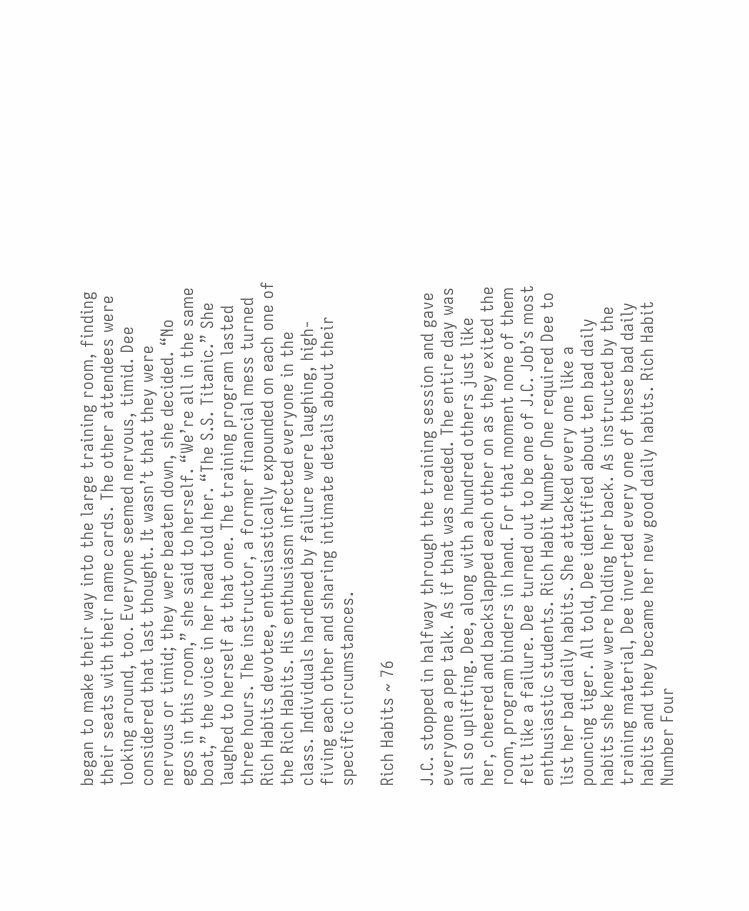began to make their way into the large training room, finding their seats with their name cards. The other attendees were looking around, too. Everyone seemed nervous, timid. Dee considered that last thought. It wasn’t that they were nervous or timid; they were beaten down, she decided. “No egos in this room,” she said to herself. “We’re all in the same boat,” the voice in her head told her. “The S.S. Titanic.” She laughed to herself at that one. The training program lasted three hours. The instructor, a former financial mess turned Rich Habits devotee, enthusiastically expounded on each one of the Rich Habits. His enthusiasm infected everyone in the class. Individuals hardened by failure were laughing, high-fiving each other and sharing intimate details about their specific circumstances.

Rich Habits ~ 76

J.C. stopped in halfway through the training session and gave everyone a pep talk. As if that was needed. The entire day was all so uplifting. Dee, along with a hundred others just like her, cheered and backslapped each other on as they exited the room, program binders in hand. For that moment none of them felt like a failure. Dee turned out to be one of J.C. Job’s most enthusiastic students. Rich Habit Number One required Dee to list her bad daily habits. She attacked every one like a pouncing tiger. All told, Dee identified about ten bad daily habits she knew were holding her back. As instructed by the training material, Dee inverted every one of these bad daily habits and they became her new good daily habits. Rich Habit Number Four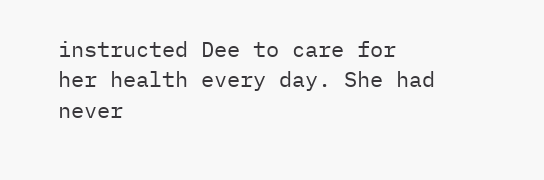instructed Dee to care for her health every day. She had never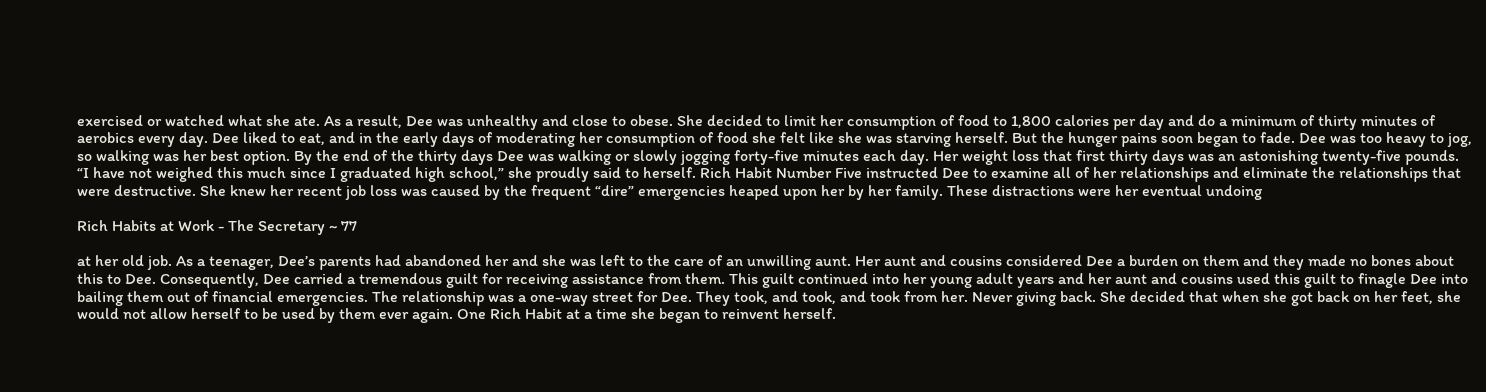exercised or watched what she ate. As a result, Dee was unhealthy and close to obese. She decided to limit her consumption of food to 1,800 calories per day and do a minimum of thirty minutes of aerobics every day. Dee liked to eat, and in the early days of moderating her consumption of food she felt like she was starving herself. But the hunger pains soon began to fade. Dee was too heavy to jog, so walking was her best option. By the end of the thirty days Dee was walking or slowly jogging forty-five minutes each day. Her weight loss that first thirty days was an astonishing twenty-five pounds. “I have not weighed this much since I graduated high school,” she proudly said to herself. Rich Habit Number Five instructed Dee to examine all of her relationships and eliminate the relationships that were destructive. She knew her recent job loss was caused by the frequent “dire” emergencies heaped upon her by her family. These distractions were her eventual undoing

Rich Habits at Work - The Secretary ~ 77

at her old job. As a teenager, Dee’s parents had abandoned her and she was left to the care of an unwilling aunt. Her aunt and cousins considered Dee a burden on them and they made no bones about this to Dee. Consequently, Dee carried a tremendous guilt for receiving assistance from them. This guilt continued into her young adult years and her aunt and cousins used this guilt to finagle Dee into bailing them out of financial emergencies. The relationship was a one-way street for Dee. They took, and took, and took from her. Never giving back. She decided that when she got back on her feet, she would not allow herself to be used by them ever again. One Rich Habit at a time she began to reinvent herself.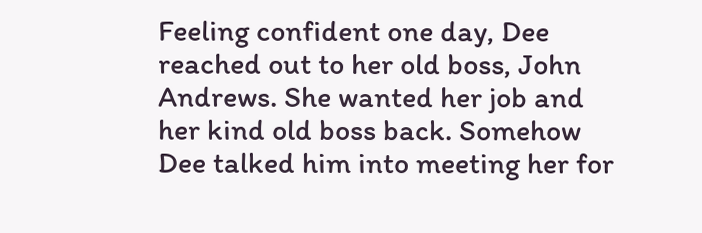Feeling confident one day, Dee reached out to her old boss, John Andrews. She wanted her job and her kind old boss back. Somehow Dee talked him into meeting her for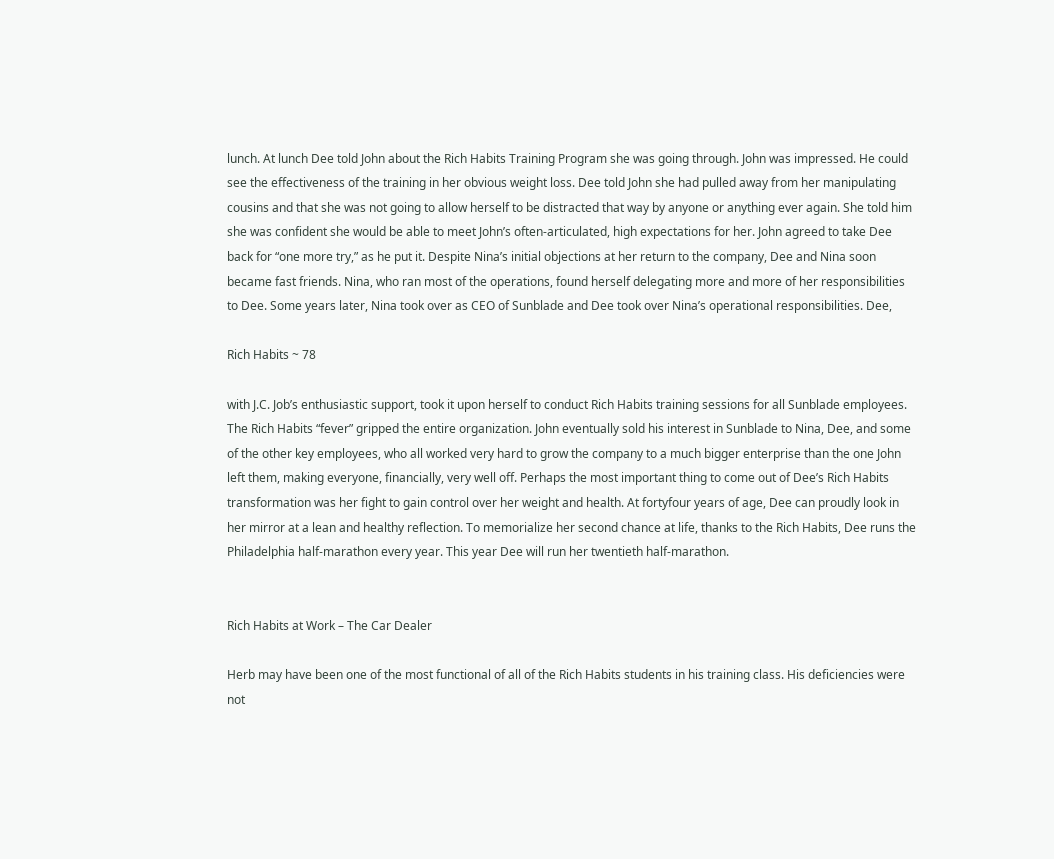lunch. At lunch Dee told John about the Rich Habits Training Program she was going through. John was impressed. He could see the effectiveness of the training in her obvious weight loss. Dee told John she had pulled away from her manipulating cousins and that she was not going to allow herself to be distracted that way by anyone or anything ever again. She told him she was confident she would be able to meet John’s often-articulated, high expectations for her. John agreed to take Dee back for “one more try,” as he put it. Despite Nina’s initial objections at her return to the company, Dee and Nina soon became fast friends. Nina, who ran most of the operations, found herself delegating more and more of her responsibilities to Dee. Some years later, Nina took over as CEO of Sunblade and Dee took over Nina’s operational responsibilities. Dee,

Rich Habits ~ 78

with J.C. Job’s enthusiastic support, took it upon herself to conduct Rich Habits training sessions for all Sunblade employees. The Rich Habits “fever” gripped the entire organization. John eventually sold his interest in Sunblade to Nina, Dee, and some of the other key employees, who all worked very hard to grow the company to a much bigger enterprise than the one John left them, making everyone, financially, very well off. Perhaps the most important thing to come out of Dee’s Rich Habits transformation was her fight to gain control over her weight and health. At fortyfour years of age, Dee can proudly look in her mirror at a lean and healthy reflection. To memorialize her second chance at life, thanks to the Rich Habits, Dee runs the Philadelphia half-marathon every year. This year Dee will run her twentieth half-marathon.


Rich Habits at Work – The Car Dealer

Herb may have been one of the most functional of all of the Rich Habits students in his training class. His deficiencies were not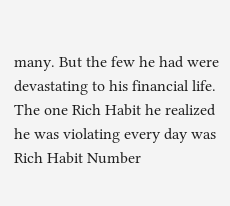many. But the few he had were devastating to his financial life. The one Rich Habit he realized he was violating every day was Rich Habit Number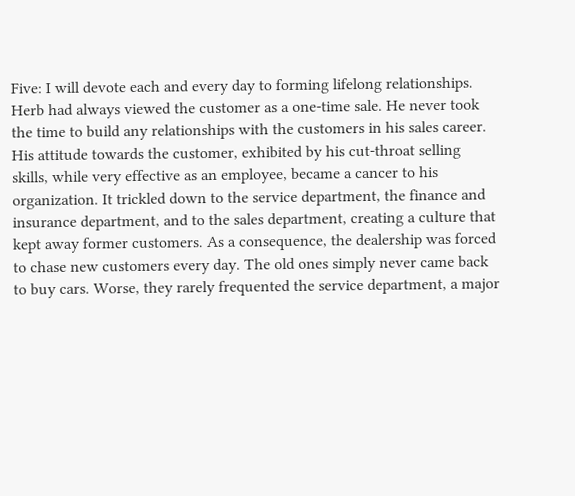Five: I will devote each and every day to forming lifelong relationships. Herb had always viewed the customer as a one-time sale. He never took the time to build any relationships with the customers in his sales career. His attitude towards the customer, exhibited by his cut-throat selling skills, while very effective as an employee, became a cancer to his organization. It trickled down to the service department, the finance and insurance department, and to the sales department, creating a culture that kept away former customers. As a consequence, the dealership was forced to chase new customers every day. The old ones simply never came back to buy cars. Worse, they rarely frequented the service department, a major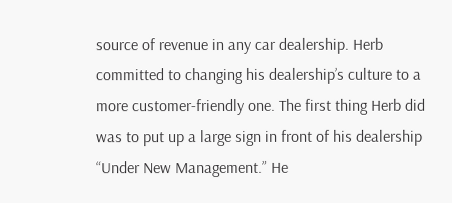source of revenue in any car dealership. Herb committed to changing his dealership’s culture to a more customer-friendly one. The first thing Herb did was to put up a large sign in front of his dealership “Under New Management.” He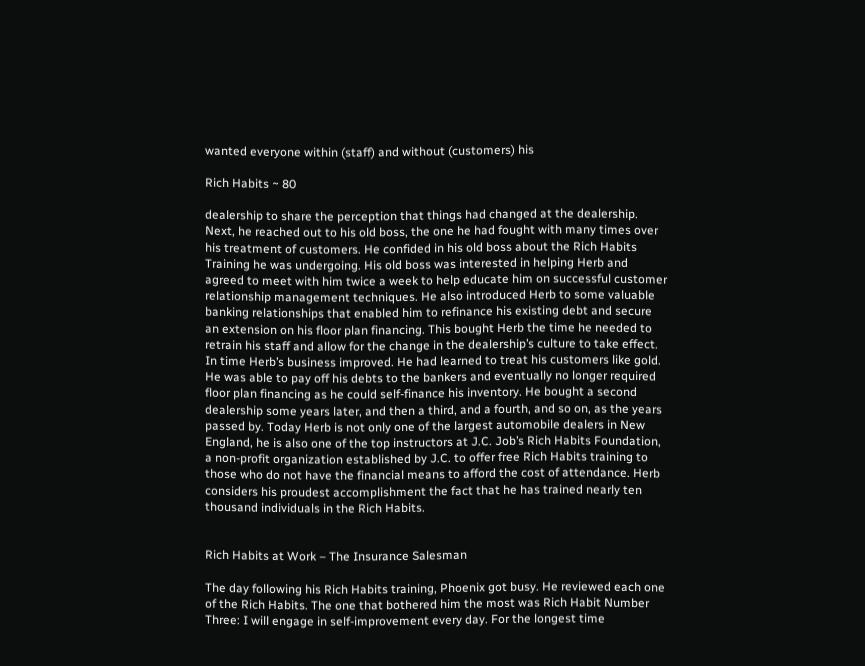wanted everyone within (staff) and without (customers) his

Rich Habits ~ 80

dealership to share the perception that things had changed at the dealership. Next, he reached out to his old boss, the one he had fought with many times over his treatment of customers. He confided in his old boss about the Rich Habits Training he was undergoing. His old boss was interested in helping Herb and agreed to meet with him twice a week to help educate him on successful customer relationship management techniques. He also introduced Herb to some valuable banking relationships that enabled him to refinance his existing debt and secure an extension on his floor plan financing. This bought Herb the time he needed to retrain his staff and allow for the change in the dealership’s culture to take effect. In time Herb’s business improved. He had learned to treat his customers like gold. He was able to pay off his debts to the bankers and eventually no longer required floor plan financing as he could self-finance his inventory. He bought a second dealership some years later, and then a third, and a fourth, and so on, as the years passed by. Today Herb is not only one of the largest automobile dealers in New England, he is also one of the top instructors at J.C. Job’s Rich Habits Foundation, a non-profit organization established by J.C. to offer free Rich Habits training to those who do not have the financial means to afford the cost of attendance. Herb considers his proudest accomplishment the fact that he has trained nearly ten thousand individuals in the Rich Habits.


Rich Habits at Work – The Insurance Salesman

The day following his Rich Habits training, Phoenix got busy. He reviewed each one of the Rich Habits. The one that bothered him the most was Rich Habit Number Three: I will engage in self-improvement every day. For the longest time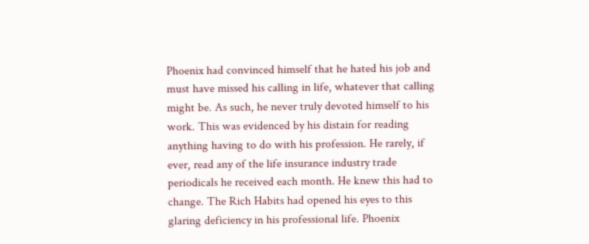Phoenix had convinced himself that he hated his job and must have missed his calling in life, whatever that calling might be. As such, he never truly devoted himself to his work. This was evidenced by his distain for reading anything having to do with his profession. He rarely, if ever, read any of the life insurance industry trade periodicals he received each month. He knew this had to change. The Rich Habits had opened his eyes to this glaring deficiency in his professional life. Phoenix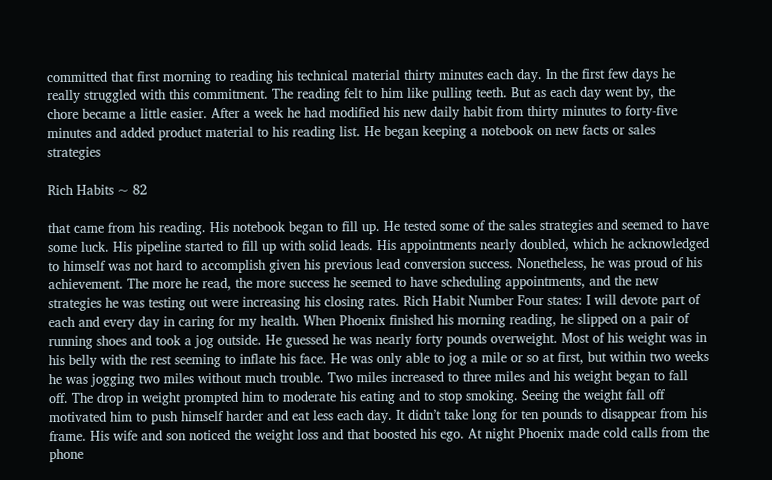committed that first morning to reading his technical material thirty minutes each day. In the first few days he really struggled with this commitment. The reading felt to him like pulling teeth. But as each day went by, the chore became a little easier. After a week he had modified his new daily habit from thirty minutes to forty-five minutes and added product material to his reading list. He began keeping a notebook on new facts or sales strategies

Rich Habits ~ 82

that came from his reading. His notebook began to fill up. He tested some of the sales strategies and seemed to have some luck. His pipeline started to fill up with solid leads. His appointments nearly doubled, which he acknowledged to himself was not hard to accomplish given his previous lead conversion success. Nonetheless, he was proud of his achievement. The more he read, the more success he seemed to have scheduling appointments, and the new strategies he was testing out were increasing his closing rates. Rich Habit Number Four states: I will devote part of each and every day in caring for my health. When Phoenix finished his morning reading, he slipped on a pair of running shoes and took a jog outside. He guessed he was nearly forty pounds overweight. Most of his weight was in his belly with the rest seeming to inflate his face. He was only able to jog a mile or so at first, but within two weeks he was jogging two miles without much trouble. Two miles increased to three miles and his weight began to fall off. The drop in weight prompted him to moderate his eating and to stop smoking. Seeing the weight fall off motivated him to push himself harder and eat less each day. It didn’t take long for ten pounds to disappear from his frame. His wife and son noticed the weight loss and that boosted his ego. At night Phoenix made cold calls from the phone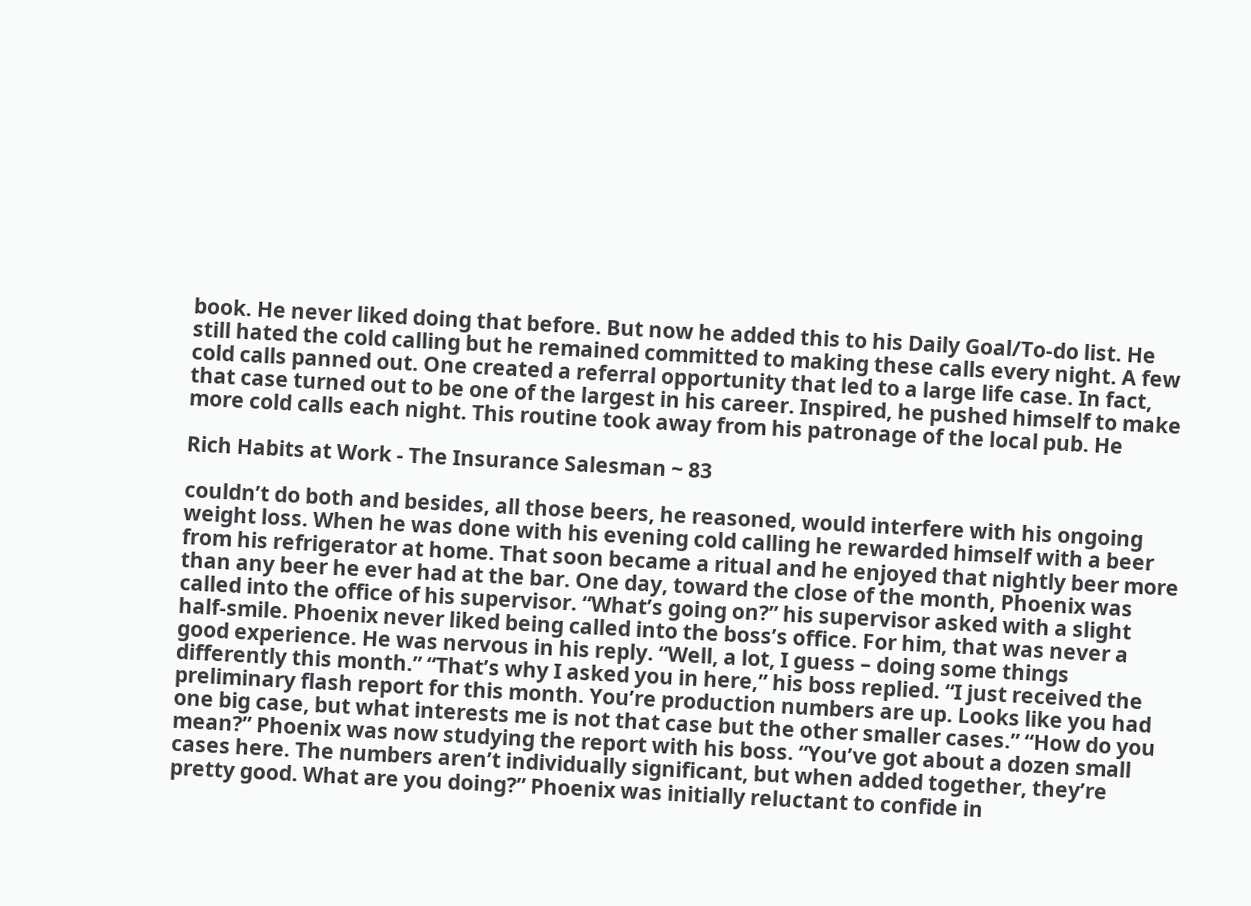book. He never liked doing that before. But now he added this to his Daily Goal/To-do list. He still hated the cold calling but he remained committed to making these calls every night. A few cold calls panned out. One created a referral opportunity that led to a large life case. In fact, that case turned out to be one of the largest in his career. Inspired, he pushed himself to make more cold calls each night. This routine took away from his patronage of the local pub. He

Rich Habits at Work - The Insurance Salesman ~ 83

couldn’t do both and besides, all those beers, he reasoned, would interfere with his ongoing weight loss. When he was done with his evening cold calling he rewarded himself with a beer from his refrigerator at home. That soon became a ritual and he enjoyed that nightly beer more than any beer he ever had at the bar. One day, toward the close of the month, Phoenix was called into the office of his supervisor. “What’s going on?” his supervisor asked with a slight half-smile. Phoenix never liked being called into the boss’s office. For him, that was never a good experience. He was nervous in his reply. “Well, a lot, I guess – doing some things differently this month.” “That’s why I asked you in here,” his boss replied. “I just received the preliminary flash report for this month. You’re production numbers are up. Looks like you had one big case, but what interests me is not that case but the other smaller cases.” “How do you mean?” Phoenix was now studying the report with his boss. “You’ve got about a dozen small cases here. The numbers aren’t individually significant, but when added together, they’re pretty good. What are you doing?” Phoenix was initially reluctant to confide in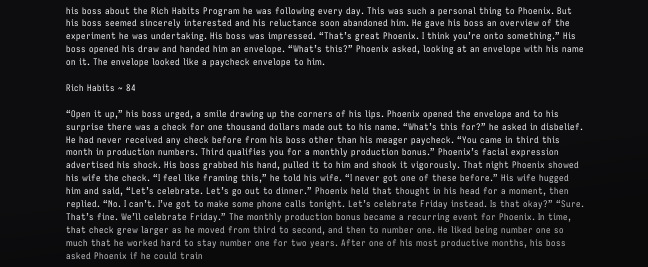his boss about the Rich Habits Program he was following every day. This was such a personal thing to Phoenix. But his boss seemed sincerely interested and his reluctance soon abandoned him. He gave his boss an overview of the experiment he was undertaking. His boss was impressed. “That’s great Phoenix. I think you’re onto something.” His boss opened his draw and handed him an envelope. “What’s this?” Phoenix asked, looking at an envelope with his name on it. The envelope looked like a paycheck envelope to him.

Rich Habits ~ 84

“Open it up,” his boss urged, a smile drawing up the corners of his lips. Phoenix opened the envelope and to his surprise there was a check for one thousand dollars made out to his name. “What’s this for?” he asked in disbelief. He had never received any check before from his boss other than his meager paycheck. “You came in third this month in production numbers. Third qualifies you for a monthly production bonus.” Phoenix’s facial expression advertised his shock. His boss grabbed his hand, pulled it to him and shook it vigorously. That night Phoenix showed his wife the check. “I feel like framing this,” he told his wife. “I never got one of these before.” His wife hugged him and said, “Let’s celebrate. Let’s go out to dinner.” Phoenix held that thought in his head for a moment, then replied. “No. I can’t. I’ve got to make some phone calls tonight. Let’s celebrate Friday instead. Is that okay?” “Sure. That’s fine. We’ll celebrate Friday.” The monthly production bonus became a recurring event for Phoenix. In time, that check grew larger as he moved from third to second, and then to number one. He liked being number one so much that he worked hard to stay number one for two years. After one of his most productive months, his boss asked Phoenix if he could train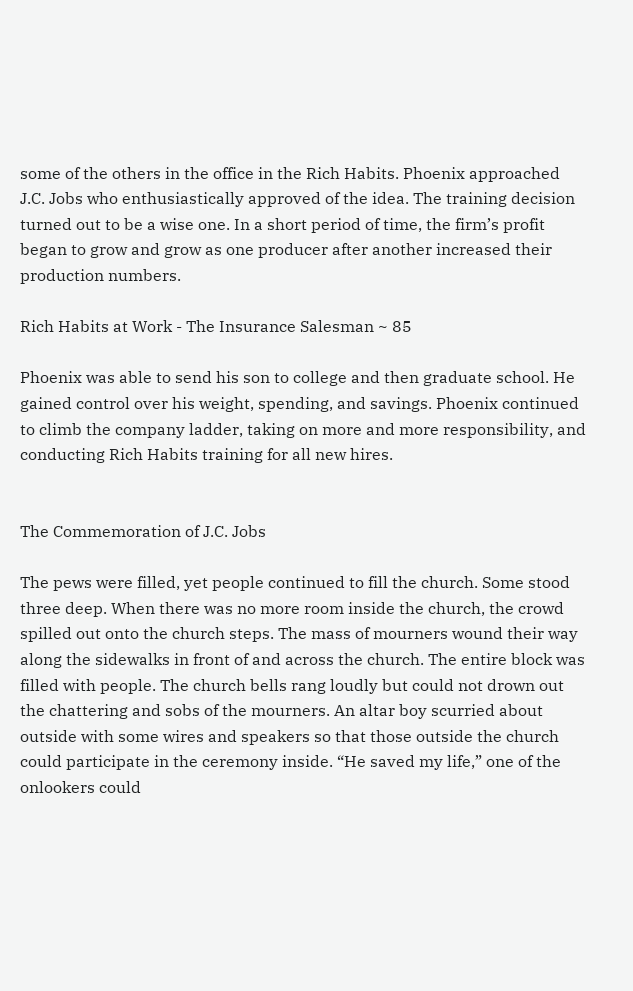some of the others in the office in the Rich Habits. Phoenix approached J.C. Jobs who enthusiastically approved of the idea. The training decision turned out to be a wise one. In a short period of time, the firm’s profit began to grow and grow as one producer after another increased their production numbers.

Rich Habits at Work - The Insurance Salesman ~ 85

Phoenix was able to send his son to college and then graduate school. He gained control over his weight, spending, and savings. Phoenix continued to climb the company ladder, taking on more and more responsibility, and conducting Rich Habits training for all new hires.


The Commemoration of J.C. Jobs

The pews were filled, yet people continued to fill the church. Some stood three deep. When there was no more room inside the church, the crowd spilled out onto the church steps. The mass of mourners wound their way along the sidewalks in front of and across the church. The entire block was filled with people. The church bells rang loudly but could not drown out the chattering and sobs of the mourners. An altar boy scurried about outside with some wires and speakers so that those outside the church could participate in the ceremony inside. “He saved my life,” one of the onlookers could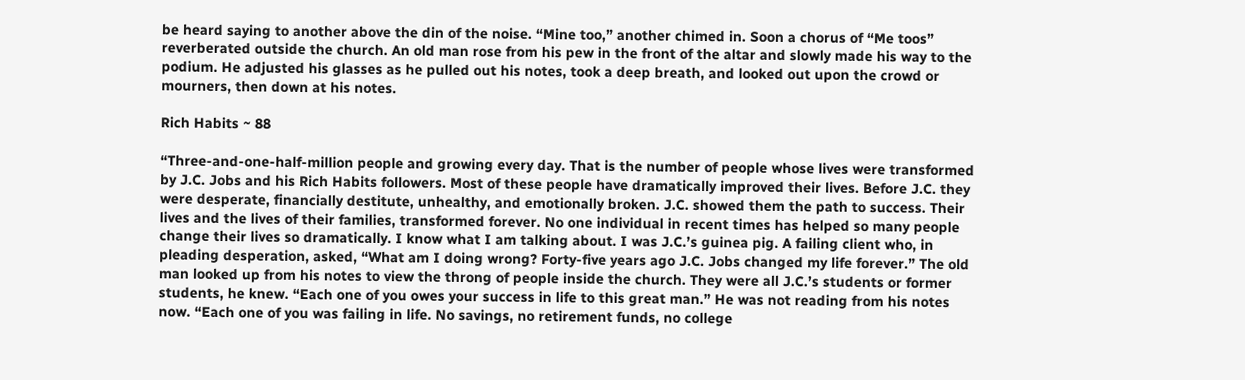be heard saying to another above the din of the noise. “Mine too,” another chimed in. Soon a chorus of “Me toos” reverberated outside the church. An old man rose from his pew in the front of the altar and slowly made his way to the podium. He adjusted his glasses as he pulled out his notes, took a deep breath, and looked out upon the crowd or mourners, then down at his notes.

Rich Habits ~ 88

“Three-and-one-half-million people and growing every day. That is the number of people whose lives were transformed by J.C. Jobs and his Rich Habits followers. Most of these people have dramatically improved their lives. Before J.C. they were desperate, financially destitute, unhealthy, and emotionally broken. J.C. showed them the path to success. Their lives and the lives of their families, transformed forever. No one individual in recent times has helped so many people change their lives so dramatically. I know what I am talking about. I was J.C.’s guinea pig. A failing client who, in pleading desperation, asked, “What am I doing wrong? Forty-five years ago J.C. Jobs changed my life forever.” The old man looked up from his notes to view the throng of people inside the church. They were all J.C.’s students or former students, he knew. “Each one of you owes your success in life to this great man.” He was not reading from his notes now. “Each one of you was failing in life. No savings, no retirement funds, no college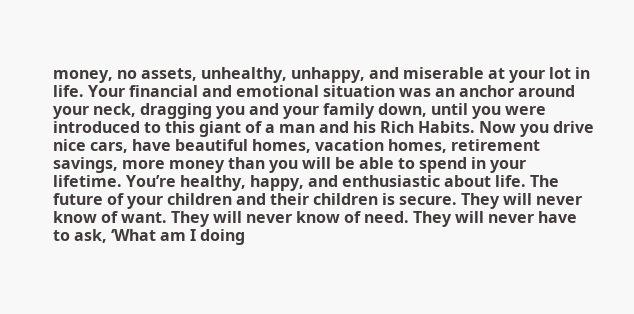money, no assets, unhealthy, unhappy, and miserable at your lot in life. Your financial and emotional situation was an anchor around your neck, dragging you and your family down, until you were introduced to this giant of a man and his Rich Habits. Now you drive nice cars, have beautiful homes, vacation homes, retirement savings, more money than you will be able to spend in your lifetime. You’re healthy, happy, and enthusiastic about life. The future of your children and their children is secure. They will never know of want. They will never know of need. They will never have to ask, ‘What am I doing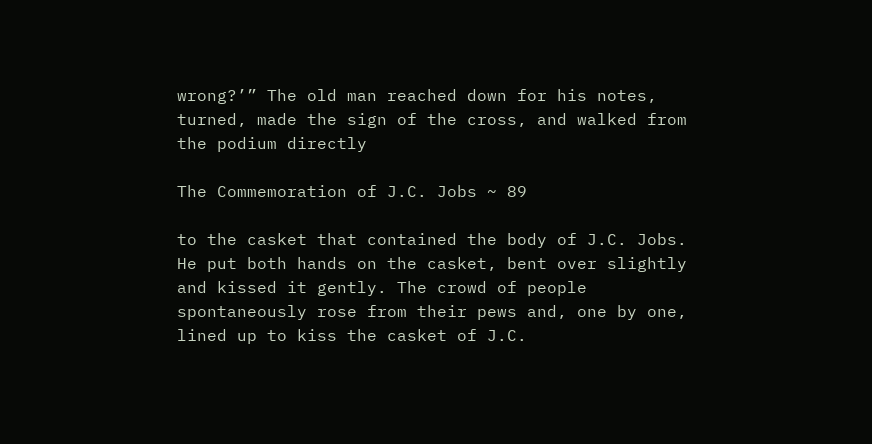wrong?’” The old man reached down for his notes, turned, made the sign of the cross, and walked from the podium directly

The Commemoration of J.C. Jobs ~ 89

to the casket that contained the body of J.C. Jobs. He put both hands on the casket, bent over slightly and kissed it gently. The crowd of people spontaneously rose from their pews and, one by one, lined up to kiss the casket of J.C.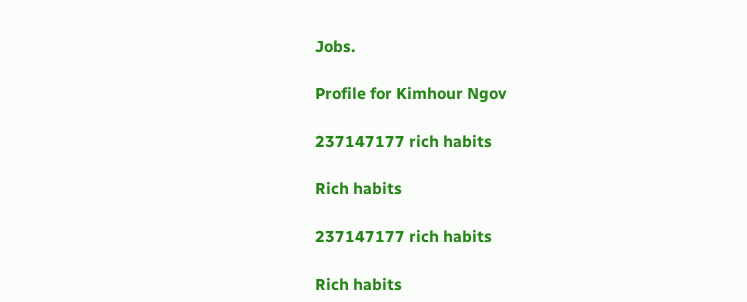Jobs.

Profile for Kimhour Ngov

237147177 rich habits

Rich habits

237147177 rich habits

Rich habits